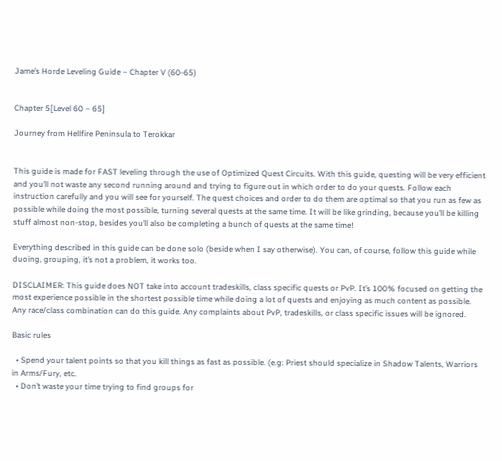Jame’s Horde Leveling Guide – Chapter V (60-65)


Chapter 5[Level 60 – 65]

Journey from Hellfire Peninsula to Terokkar


This guide is made for FAST leveling through the use of Optimized Quest Circuits. With this guide, questing will be very efficient and you’ll not waste any second running around and trying to figure out in which order to do your quests. Follow each instruction carefully and you will see for yourself. The quest choices and order to do them are optimal so that you run as few as possible while doing the most possible, turning several quests at the same time. It will be like grinding, because you’ll be killing stuff almost non-stop, besides you’ll also be completing a bunch of quests at the same time!

Everything described in this guide can be done solo (beside when I say otherwise). You can, of course, follow this guide while duoing, grouping, it’s not a problem, it works too.

DISCLAIMER: This guide does NOT take into account tradeskills, class specific quests or PvP. It’s 100% focused on getting the most experience possible in the shortest possible time while doing a lot of quests and enjoying as much content as possible. Any race/class combination can do this guide. Any complaints about PvP, tradeskills, or class specific issues will be ignored.

Basic rules

  • Spend your talent points so that you kill things as fast as possible. (e.g: Priest should specialize in Shadow Talents, Warriors in Arms/Fury, etc.
  • Don’t waste your time trying to find groups for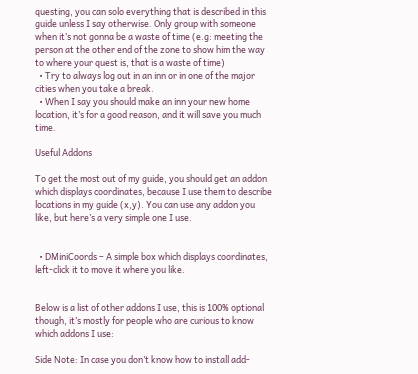questing, you can solo everything that is described in this guide unless I say otherwise. Only group with someone when it’s not gonna be a waste of time (e.g: meeting the person at the other end of the zone to show him the way to where your quest is, that is a waste of time)
  • Try to always log out in an inn or in one of the major cities when you take a break.
  • When I say you should make an inn your new home location, it’s for a good reason, and it will save you much time.

Useful Addons

To get the most out of my guide, you should get an addon which displays coordinates, because I use them to describe locations in my guide (x,y). You can use any addon you like, but here’s a very simple one I use.


  • DMiniCoords – A simple box which displays coordinates, left-click it to move it where you like.


Below is a list of other addons I use, this is 100% optional though, it’s mostly for people who are curious to know which addons I use:

Side Note: In case you don’t know how to install add-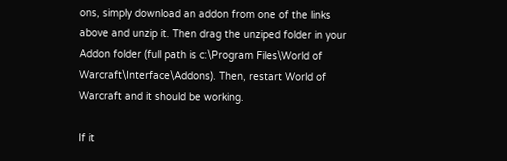ons, simply download an addon from one of the links above and unzip it. Then drag the unziped folder in your Addon folder (full path is c:\Program Files\World of Warcraft\Interface\Addons). Then, restart World of Warcraft and it should be working.

If it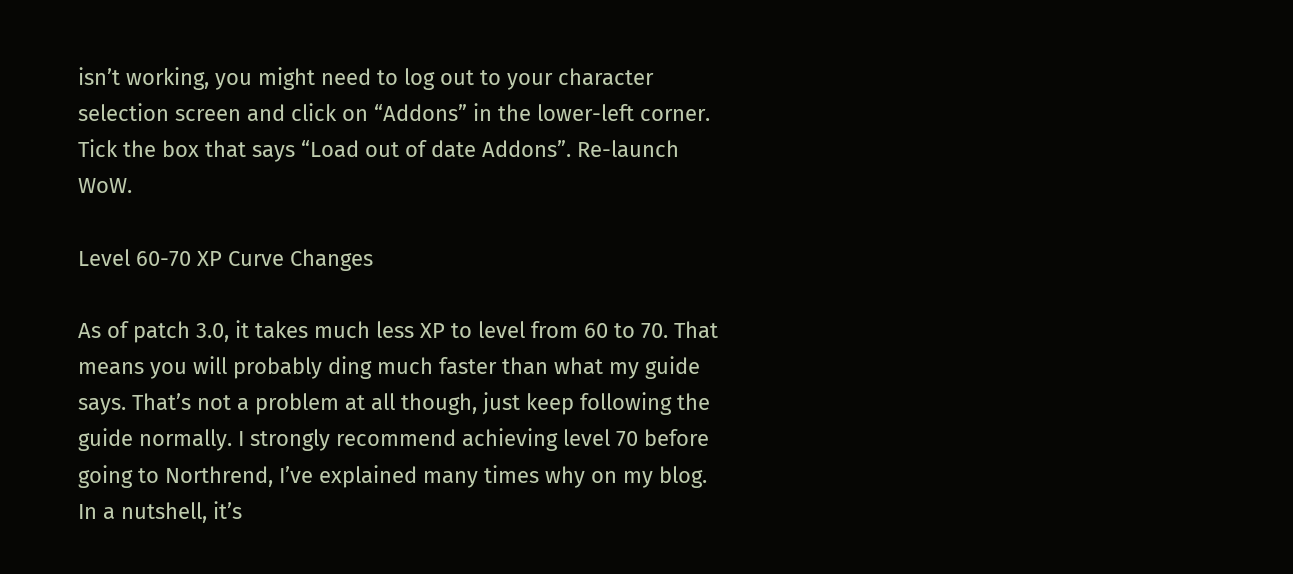isn’t working, you might need to log out to your character selection screen and click on “Addons” in the lower-left corner. Tick the box that says “Load out of date Addons”. Re-launch WoW.

Level 60-70 XP Curve Changes

As of patch 3.0, it takes much less XP to level from 60 to 70. That means you will probably ding much faster than what my guide says. That’s not a problem at all though, just keep following the guide normally. I strongly recommend achieving level 70 before going to Northrend, I’ve explained many times why on my blog. In a nutshell, it’s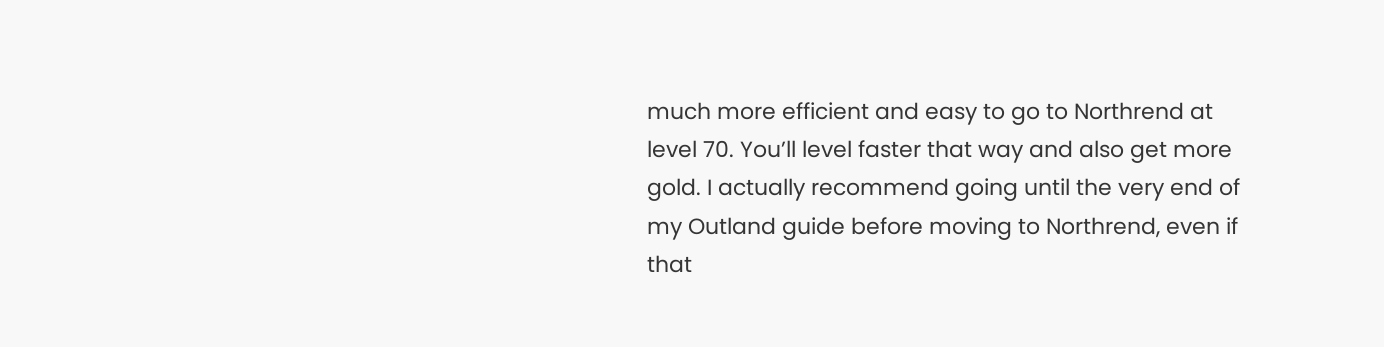much more efficient and easy to go to Northrend at level 70. You’ll level faster that way and also get more gold. I actually recommend going until the very end of my Outland guide before moving to Northrend, even if that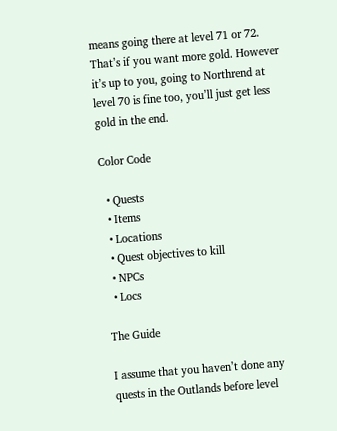means going there at level 71 or 72. That’s if you want more gold. However it’s up to you, going to Northrend at level 70 is fine too, you’ll just get less gold in the end.

Color Code

  • Quests
  • Items
  • Locations
  • Quest objectives to kill
  • NPCs
  • Locs

The Guide

I assume that you haven’t done any quests in the Outlands before level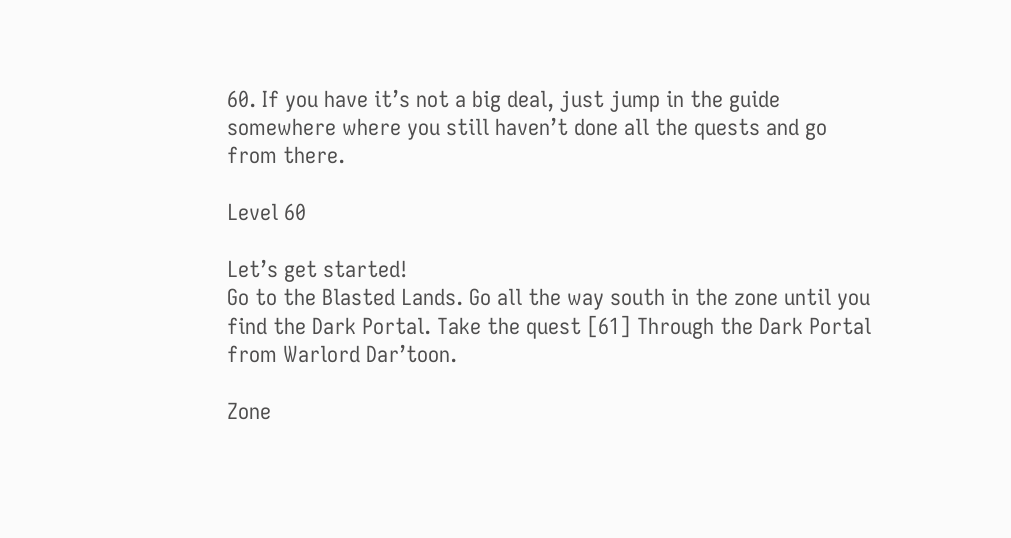60. If you have it’s not a big deal, just jump in the guide somewhere where you still haven’t done all the quests and go from there.

Level 60

Let’s get started!
Go to the Blasted Lands. Go all the way south in the zone until you find the Dark Portal. Take the quest [61] Through the Dark Portal from Warlord Dar’toon.

Zone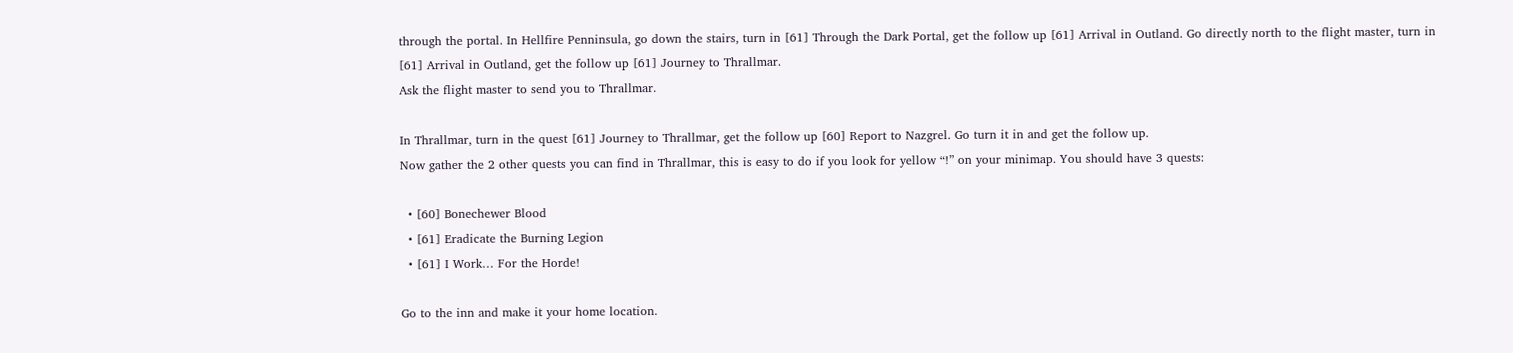through the portal. In Hellfire Penninsula, go down the stairs, turn in [61] Through the Dark Portal, get the follow up [61] Arrival in Outland. Go directly north to the flight master, turn in [61] Arrival in Outland, get the follow up [61] Journey to Thrallmar.
Ask the flight master to send you to Thrallmar.

In Thrallmar, turn in the quest [61] Journey to Thrallmar, get the follow up [60] Report to Nazgrel. Go turn it in and get the follow up.
Now gather the 2 other quests you can find in Thrallmar, this is easy to do if you look for yellow “!” on your minimap. You should have 3 quests:

  • [60] Bonechewer Blood
  • [61] Eradicate the Burning Legion
  • [61] I Work… For the Horde!

Go to the inn and make it your home location.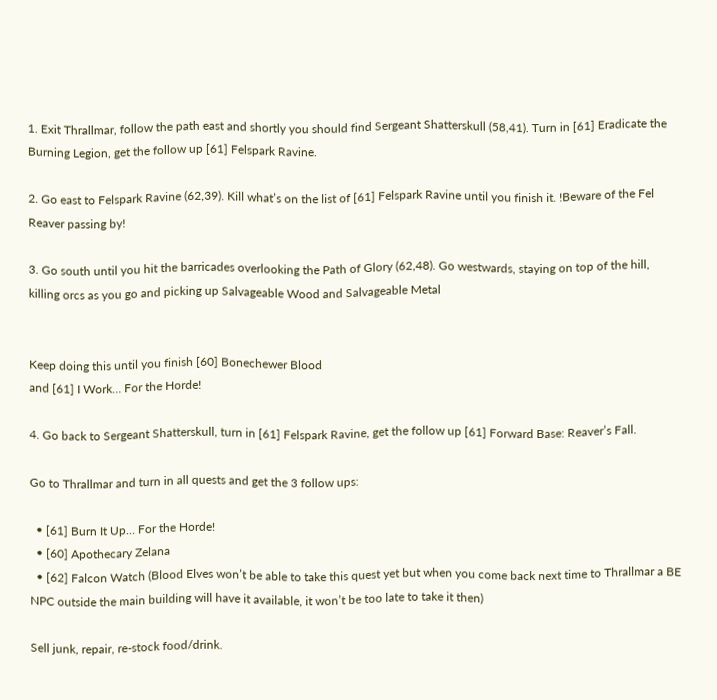1. Exit Thrallmar, follow the path east and shortly you should find Sergeant Shatterskull (58,41). Turn in [61] Eradicate the Burning Legion, get the follow up [61] Felspark Ravine.

2. Go east to Felspark Ravine (62,39). Kill what’s on the list of [61] Felspark Ravine until you finish it. !Beware of the Fel Reaver passing by!

3. Go south until you hit the barricades overlooking the Path of Glory (62,48). Go westwards, staying on top of the hill, killing orcs as you go and picking up Salvageable Wood and Salvageable Metal


Keep doing this until you finish [60] Bonechewer Blood
and [61] I Work… For the Horde!

4. Go back to Sergeant Shatterskull, turn in [61] Felspark Ravine, get the follow up [61] Forward Base: Reaver’s Fall.

Go to Thrallmar and turn in all quests and get the 3 follow ups:

  • [61] Burn It Up… For the Horde!
  • [60] Apothecary Zelana
  • [62] Falcon Watch (Blood Elves won’t be able to take this quest yet but when you come back next time to Thrallmar a BE NPC outside the main building will have it available, it won’t be too late to take it then)

Sell junk, repair, re-stock food/drink.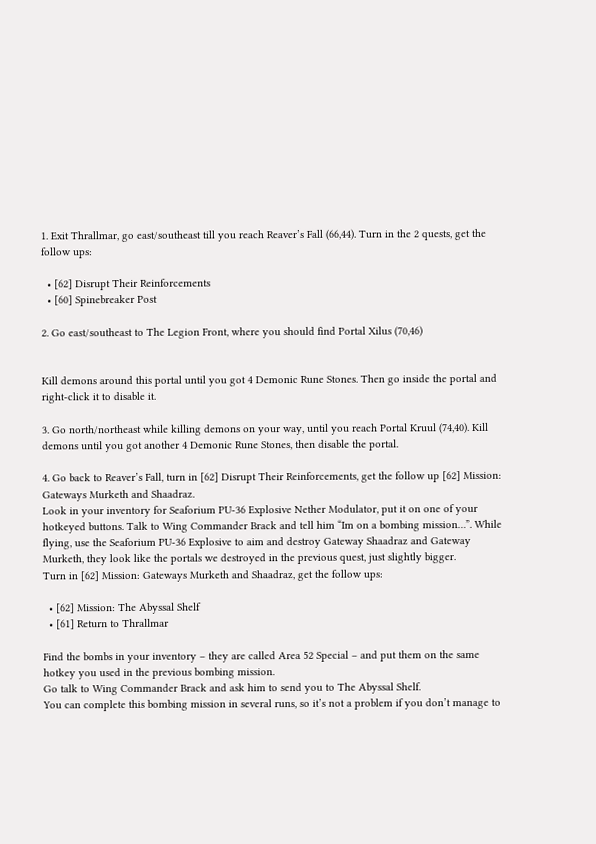1. Exit Thrallmar, go east/southeast till you reach Reaver’s Fall (66,44). Turn in the 2 quests, get the follow ups:

  • [62] Disrupt Their Reinforcements
  • [60] Spinebreaker Post

2. Go east/southeast to The Legion Front, where you should find Portal Xilus (70,46)


Kill demons around this portal until you got 4 Demonic Rune Stones. Then go inside the portal and right-click it to disable it.

3. Go north/northeast while killing demons on your way, until you reach Portal Kruul (74,40). Kill demons until you got another 4 Demonic Rune Stones, then disable the portal.

4. Go back to Reaver’s Fall, turn in [62] Disrupt Their Reinforcements, get the follow up [62] Mission: Gateways Murketh and Shaadraz.
Look in your inventory for Seaforium PU-36 Explosive Nether Modulator, put it on one of your hotkeyed buttons. Talk to Wing Commander Brack and tell him “Im on a bombing mission…”. While flying, use the Seaforium PU-36 Explosive to aim and destroy Gateway Shaadraz and Gateway Murketh, they look like the portals we destroyed in the previous quest, just slightly bigger.
Turn in [62] Mission: Gateways Murketh and Shaadraz, get the follow ups:

  • [62] Mission: The Abyssal Shelf
  • [61] Return to Thrallmar

Find the bombs in your inventory – they are called Area 52 Special – and put them on the same hotkey you used in the previous bombing mission.
Go talk to Wing Commander Brack and ask him to send you to The Abyssal Shelf.
You can complete this bombing mission in several runs, so it’s not a problem if you don’t manage to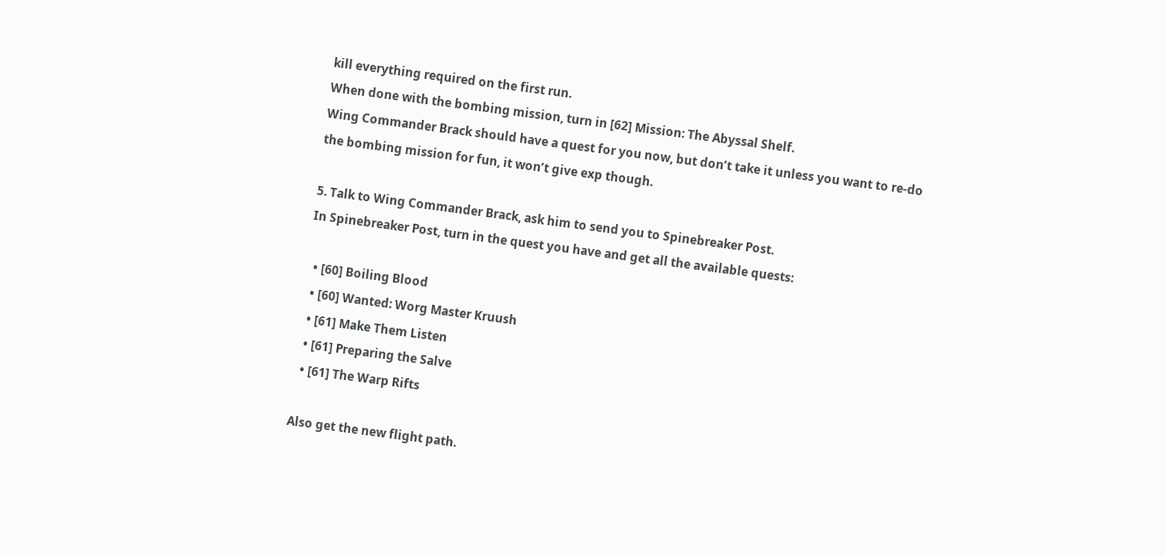kill everything required on the first run.
When done with the bombing mission, turn in [62] Mission: The Abyssal Shelf.
Wing Commander Brack should have a quest for you now, but don’t take it unless you want to re-do the bombing mission for fun, it won’t give exp though.

5. Talk to Wing Commander Brack, ask him to send you to Spinebreaker Post.
In Spinebreaker Post, turn in the quest you have and get all the available quests:

  • [60] Boiling Blood
  • [60] Wanted: Worg Master Kruush
  • [61] Make Them Listen
  • [61] Preparing the Salve
  • [61] The Warp Rifts

Also get the new flight path.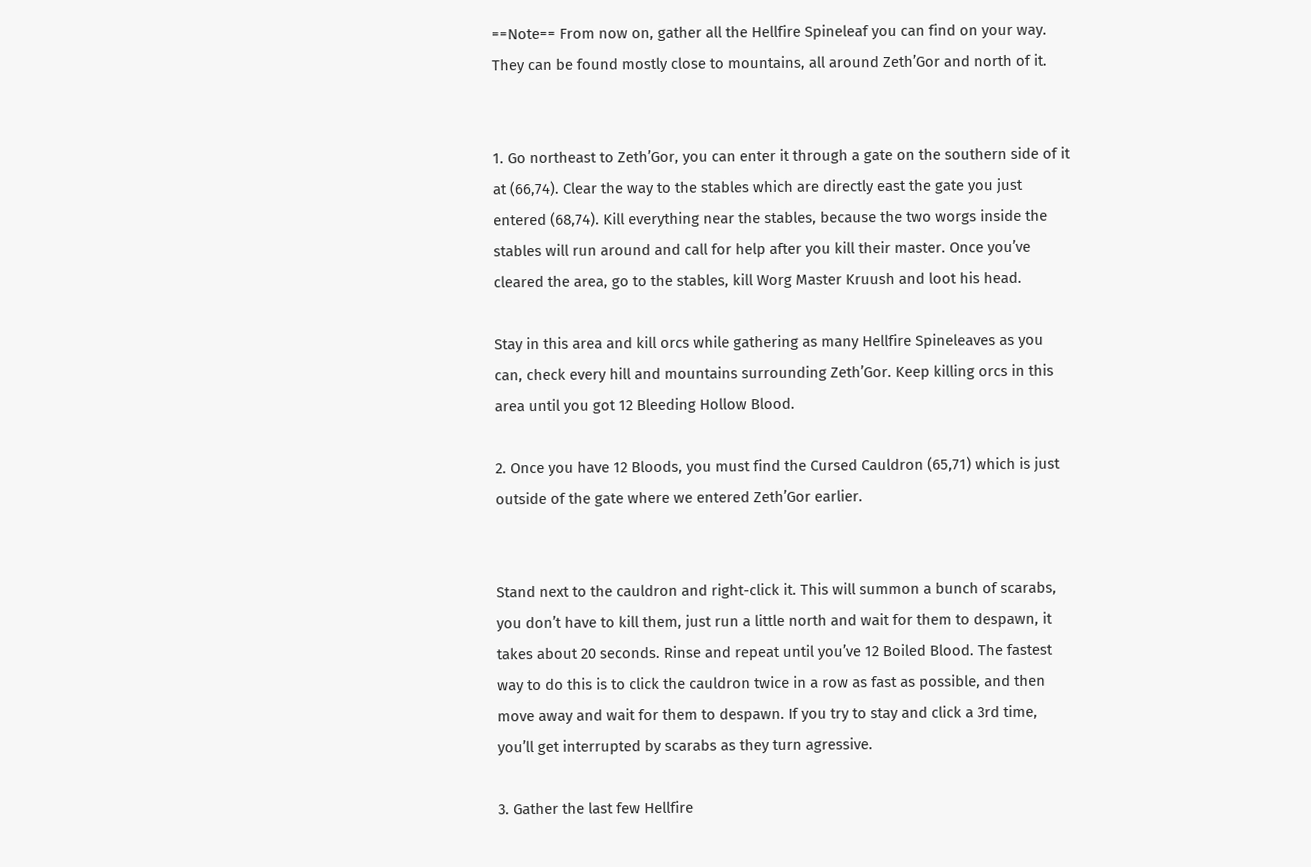==Note== From now on, gather all the Hellfire Spineleaf you can find on your way. They can be found mostly close to mountains, all around Zeth’Gor and north of it.


1. Go northeast to Zeth’Gor, you can enter it through a gate on the southern side of it at (66,74). Clear the way to the stables which are directly east the gate you just entered (68,74). Kill everything near the stables, because the two worgs inside the stables will run around and call for help after you kill their master. Once you’ve cleared the area, go to the stables, kill Worg Master Kruush and loot his head.

Stay in this area and kill orcs while gathering as many Hellfire Spineleaves as you can, check every hill and mountains surrounding Zeth’Gor. Keep killing orcs in this area until you got 12 Bleeding Hollow Blood.

2. Once you have 12 Bloods, you must find the Cursed Cauldron (65,71) which is just outside of the gate where we entered Zeth’Gor earlier.


Stand next to the cauldron and right-click it. This will summon a bunch of scarabs, you don’t have to kill them, just run a little north and wait for them to despawn, it takes about 20 seconds. Rinse and repeat until you’ve 12 Boiled Blood. The fastest way to do this is to click the cauldron twice in a row as fast as possible, and then move away and wait for them to despawn. If you try to stay and click a 3rd time, you’ll get interrupted by scarabs as they turn agressive.

3. Gather the last few Hellfire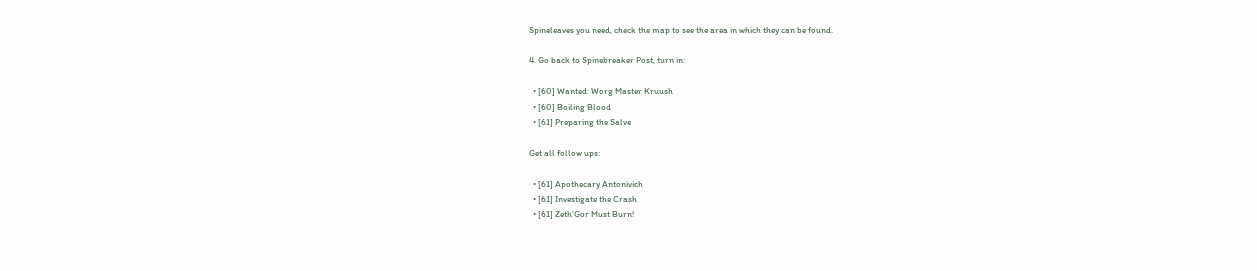Spineleaves you need, check the map to see the area in which they can be found.

4. Go back to Spinebreaker Post, turn in:

  • [60] Wanted: Worg Master Kruush
  • [60] Boiling Blood
  • [61] Preparing the Salve

Get all follow ups:

  • [61] Apothecary Antonivich
  • [61] Investigate the Crash
  • [61] Zeth’Gor Must Burn!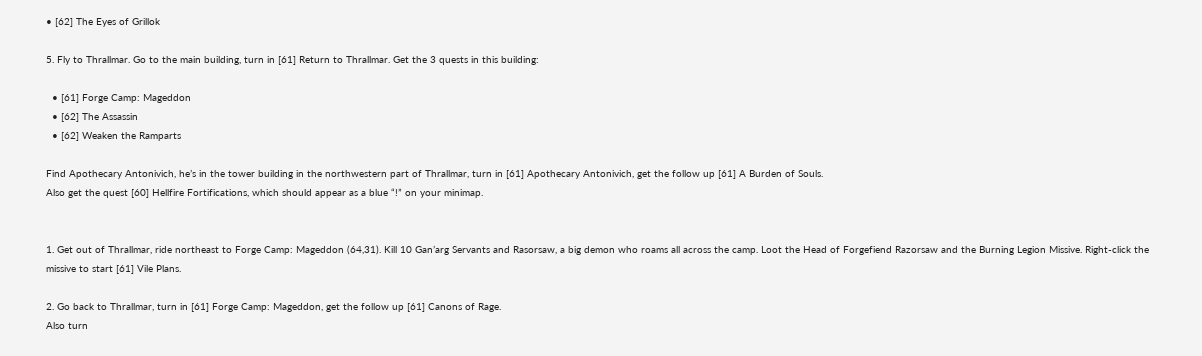• [62] The Eyes of Grillok

5. Fly to Thrallmar. Go to the main building, turn in [61] Return to Thrallmar. Get the 3 quests in this building:

  • [61] Forge Camp: Mageddon
  • [62] The Assassin
  • [62] Weaken the Ramparts

Find Apothecary Antonivich, he’s in the tower building in the northwestern part of Thrallmar, turn in [61] Apothecary Antonivich, get the follow up [61] A Burden of Souls.
Also get the quest [60] Hellfire Fortifications, which should appear as a blue “!” on your minimap.


1. Get out of Thrallmar, ride northeast to Forge Camp: Mageddon (64,31). Kill 10 Gan’arg Servants and Rasorsaw, a big demon who roams all across the camp. Loot the Head of Forgefiend Razorsaw and the Burning Legion Missive. Right-click the missive to start [61] Vile Plans.

2. Go back to Thrallmar, turn in [61] Forge Camp: Mageddon, get the follow up [61] Canons of Rage.
Also turn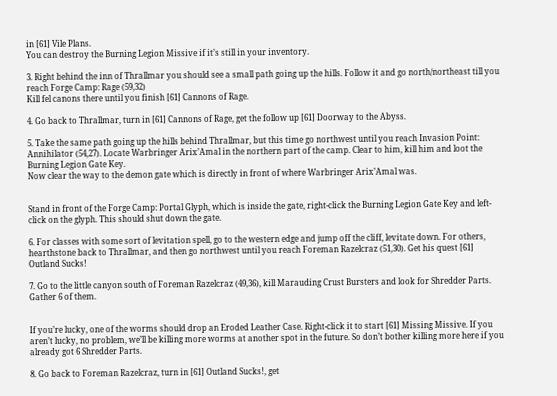in [61] Vile Plans.
You can destroy the Burning Legion Missive if it’s still in your inventory.

3. Right behind the inn of Thrallmar you should see a small path going up the hills. Follow it and go north/northeast till you reach Forge Camp: Rage (59,32)
Kill fel canons there until you finish [61] Cannons of Rage.

4. Go back to Thrallmar, turn in [61] Cannons of Rage, get the follow up [61] Doorway to the Abyss.

5. Take the same path going up the hills behind Thrallmar, but this time go northwest until you reach Invasion Point: Annihilator (54,27). Locate Warbringer Arix’Amal in the northern part of the camp. Clear to him, kill him and loot the Burning Legion Gate Key.
Now clear the way to the demon gate which is directly in front of where Warbringer Arix’Amal was.


Stand in front of the Forge Camp: Portal Glyph, which is inside the gate, right-click the Burning Legion Gate Key and left-click on the glyph. This should shut down the gate.

6. For classes with some sort of levitation spell, go to the western edge and jump off the cliff, levitate down. For others, hearthstone back to Thrallmar, and then go northwest until you reach Foreman Razelcraz (51,30). Get his quest [61] Outland Sucks!

7. Go to the little canyon south of Foreman Razelcraz (49,36), kill Marauding Crust Bursters and look for Shredder Parts. Gather 6 of them.


If you’re lucky, one of the worms should drop an Eroded Leather Case. Right-click it to start [61] Missing Missive. If you aren’t lucky, no problem, we’ll be killing more worms at another spot in the future. So don’t bother killing more here if you already got 6 Shredder Parts.

8. Go back to Foreman Razelcraz, turn in [61] Outland Sucks!, get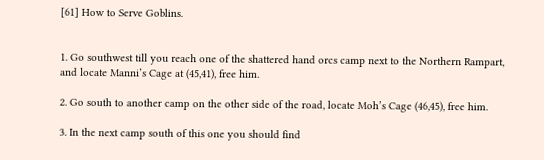[61] How to Serve Goblins.


1. Go southwest till you reach one of the shattered hand orcs camp next to the Northern Rampart, and locate Manni’s Cage at (45,41), free him.

2. Go south to another camp on the other side of the road, locate Moh’s Cage (46,45), free him.

3. In the next camp south of this one you should find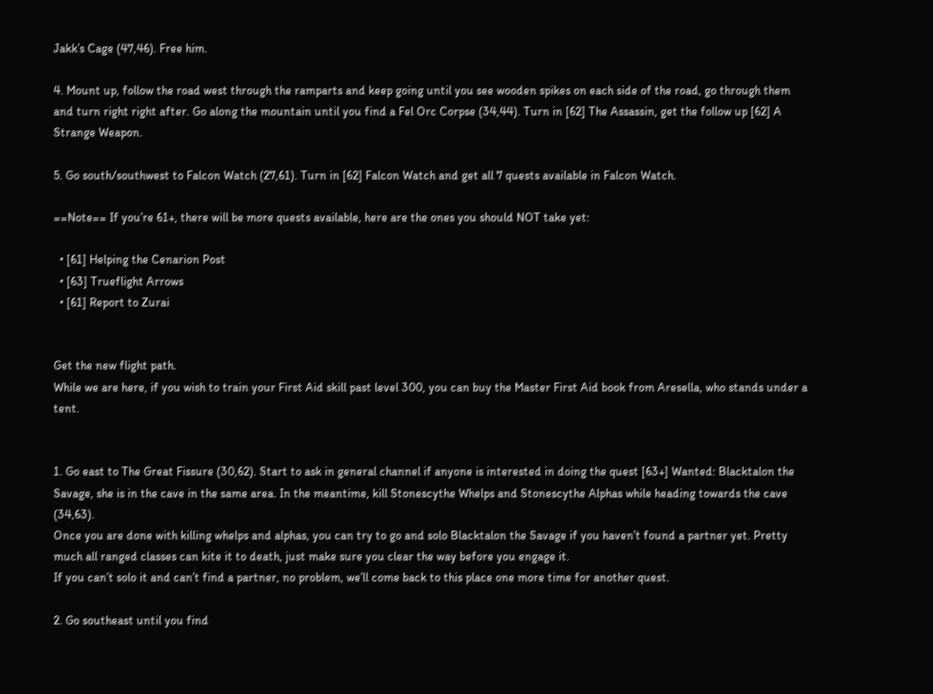Jakk’s Cage (47,46). Free him.

4. Mount up, follow the road west through the ramparts and keep going until you see wooden spikes on each side of the road, go through them and turn right right after. Go along the mountain until you find a Fel Orc Corpse (34,44). Turn in [62] The Assassin, get the follow up [62] A Strange Weapon.

5. Go south/southwest to Falcon Watch (27,61). Turn in [62] Falcon Watch and get all 7 quests available in Falcon Watch.

==Note== If you’re 61+, there will be more quests available, here are the ones you should NOT take yet:

  • [61] Helping the Cenarion Post
  • [63] Trueflight Arrows
  • [61] Report to Zurai


Get the new flight path.
While we are here, if you wish to train your First Aid skill past level 300, you can buy the Master First Aid book from Aresella, who stands under a tent.


1. Go east to The Great Fissure (30,62). Start to ask in general channel if anyone is interested in doing the quest [63+] Wanted: Blacktalon the Savage, she is in the cave in the same area. In the meantime, kill Stonescythe Whelps and Stonescythe Alphas while heading towards the cave (34,63).
Once you are done with killing whelps and alphas, you can try to go and solo Blacktalon the Savage if you haven’t found a partner yet. Pretty much all ranged classes can kite it to death, just make sure you clear the way before you engage it.
If you can’t solo it and can’t find a partner, no problem, we’ll come back to this place one more time for another quest.

2. Go southeast until you find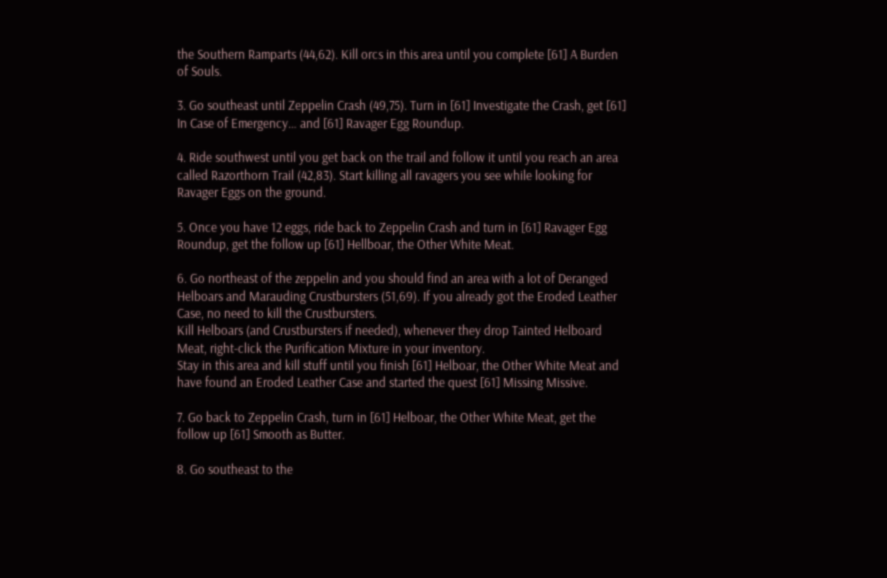the Southern Ramparts (44,62). Kill orcs in this area until you complete [61] A Burden of Souls.

3. Go southeast until Zeppelin Crash (49,75). Turn in [61] Investigate the Crash, get [61] In Case of Emergency… and [61] Ravager Egg Roundup.

4. Ride southwest until you get back on the trail and follow it until you reach an area called Razorthorn Trail (42,83). Start killing all ravagers you see while looking for Ravager Eggs on the ground.

5. Once you have 12 eggs, ride back to Zeppelin Crash and turn in [61] Ravager Egg Roundup, get the follow up [61] Hellboar, the Other White Meat.

6. Go northeast of the zeppelin and you should find an area with a lot of Deranged Helboars and Marauding Crustbursters (51,69). If you already got the Eroded Leather Case, no need to kill the Crustbursters.
Kill Helboars (and Crustbursters if needed), whenever they drop Tainted Helboard Meat, right-click the Purification Mixture in your inventory.
Stay in this area and kill stuff until you finish [61] Helboar, the Other White Meat and have found an Eroded Leather Case and started the quest [61] Missing Missive.

7. Go back to Zeppelin Crash, turn in [61] Helboar, the Other White Meat, get the follow up [61] Smooth as Butter.

8. Go southeast to the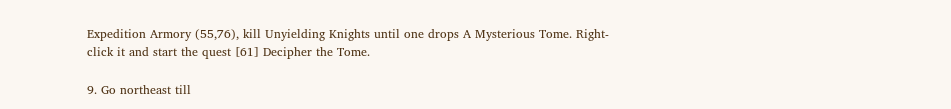Expedition Armory (55,76), kill Unyielding Knights until one drops A Mysterious Tome. Right-click it and start the quest [61] Decipher the Tome.

9. Go northeast till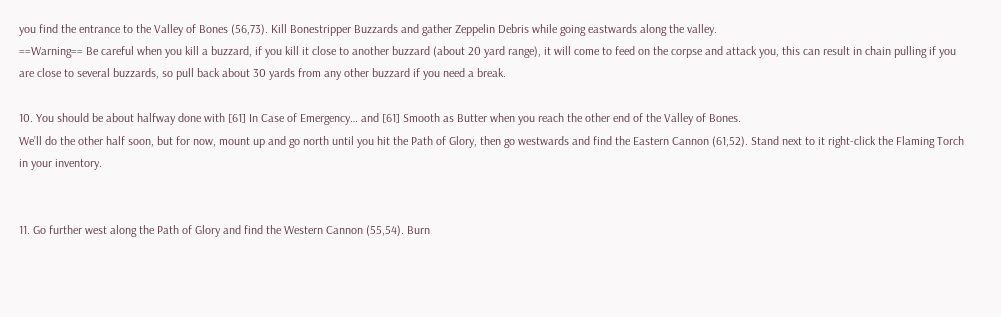you find the entrance to the Valley of Bones (56,73). Kill Bonestripper Buzzards and gather Zeppelin Debris while going eastwards along the valley.
==Warning== Be careful when you kill a buzzard, if you kill it close to another buzzard (about 20 yard range), it will come to feed on the corpse and attack you, this can result in chain pulling if you are close to several buzzards, so pull back about 30 yards from any other buzzard if you need a break.

10. You should be about halfway done with [61] In Case of Emergency… and [61] Smooth as Butter when you reach the other end of the Valley of Bones.
We’ll do the other half soon, but for now, mount up and go north until you hit the Path of Glory, then go westwards and find the Eastern Cannon (61,52). Stand next to it right-click the Flaming Torch in your inventory.


11. Go further west along the Path of Glory and find the Western Cannon (55,54). Burn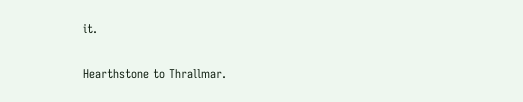it.

Hearthstone to Thrallmar.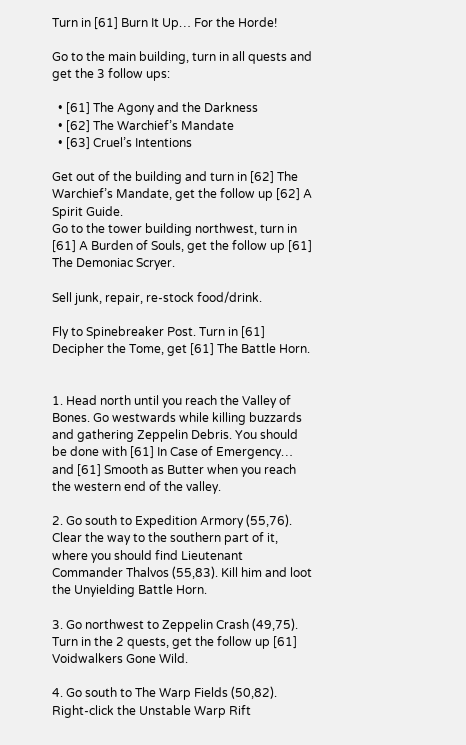Turn in [61] Burn It Up… For the Horde!

Go to the main building, turn in all quests and get the 3 follow ups:

  • [61] The Agony and the Darkness
  • [62] The Warchief’s Mandate
  • [63] Cruel’s Intentions

Get out of the building and turn in [62] The Warchief’s Mandate, get the follow up [62] A Spirit Guide.
Go to the tower building northwest, turn in [61] A Burden of Souls, get the follow up [61] The Demoniac Scryer.

Sell junk, repair, re-stock food/drink.

Fly to Spinebreaker Post. Turn in [61] Decipher the Tome, get [61] The Battle Horn.


1. Head north until you reach the Valley of Bones. Go westwards while killing buzzards and gathering Zeppelin Debris. You should be done with [61] In Case of Emergency… and [61] Smooth as Butter when you reach the western end of the valley.

2. Go south to Expedition Armory (55,76). Clear the way to the southern part of it, where you should find Lieutenant Commander Thalvos (55,83). Kill him and loot the Unyielding Battle Horn.

3. Go northwest to Zeppelin Crash (49,75). Turn in the 2 quests, get the follow up [61] Voidwalkers Gone Wild.

4. Go south to The Warp Fields (50,82). Right-click the Unstable Warp Rift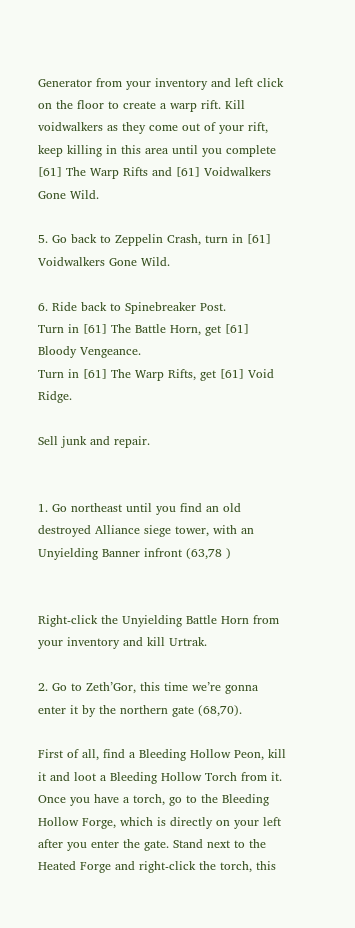Generator from your inventory and left click on the floor to create a warp rift. Kill voidwalkers as they come out of your rift, keep killing in this area until you complete [61] The Warp Rifts and [61] Voidwalkers Gone Wild.

5. Go back to Zeppelin Crash, turn in [61] Voidwalkers Gone Wild.

6. Ride back to Spinebreaker Post.
Turn in [61] The Battle Horn, get [61] Bloody Vengeance.
Turn in [61] The Warp Rifts, get [61] Void Ridge.

Sell junk and repair.


1. Go northeast until you find an old destroyed Alliance siege tower, with an Unyielding Banner infront (63,78 )


Right-click the Unyielding Battle Horn from your inventory and kill Urtrak.

2. Go to Zeth’Gor, this time we’re gonna enter it by the northern gate (68,70).

First of all, find a Bleeding Hollow Peon, kill it and loot a Bleeding Hollow Torch from it.
Once you have a torch, go to the Bleeding Hollow Forge, which is directly on your left after you enter the gate. Stand next to the Heated Forge and right-click the torch, this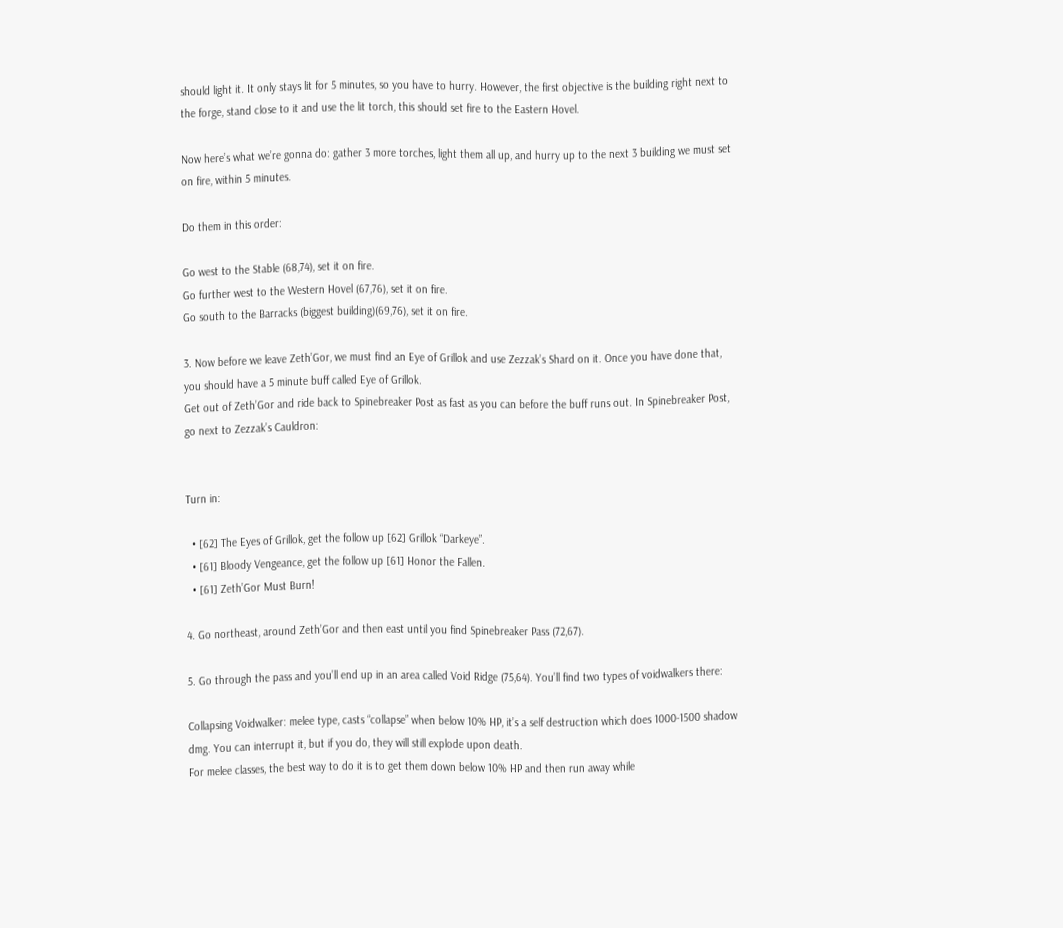should light it. It only stays lit for 5 minutes, so you have to hurry. However, the first objective is the building right next to the forge, stand close to it and use the lit torch, this should set fire to the Eastern Hovel.

Now here’s what we’re gonna do: gather 3 more torches, light them all up, and hurry up to the next 3 building we must set on fire, within 5 minutes.

Do them in this order:

Go west to the Stable (68,74), set it on fire.
Go further west to the Western Hovel (67,76), set it on fire.
Go south to the Barracks (biggest building)(69,76), set it on fire.

3. Now before we leave Zeth’Gor, we must find an Eye of Grillok and use Zezzak’s Shard on it. Once you have done that, you should have a 5 minute buff called Eye of Grillok.
Get out of Zeth’Gor and ride back to Spinebreaker Post as fast as you can before the buff runs out. In Spinebreaker Post, go next to Zezzak’s Cauldron:


Turn in:

  • [62] The Eyes of Grillok, get the follow up [62] Grillok “Darkeye”.
  • [61] Bloody Vengeance, get the follow up [61] Honor the Fallen.
  • [61] Zeth’Gor Must Burn!

4. Go northeast, around Zeth’Gor and then east until you find Spinebreaker Pass (72,67).

5. Go through the pass and you’ll end up in an area called Void Ridge (75,64). You’ll find two types of voidwalkers there:

Collapsing Voidwalker: melee type, casts “collapse” when below 10% HP, it’s a self destruction which does 1000-1500 shadow dmg. You can interrupt it, but if you do, they will still explode upon death.
For melee classes, the best way to do it is to get them down below 10% HP and then run away while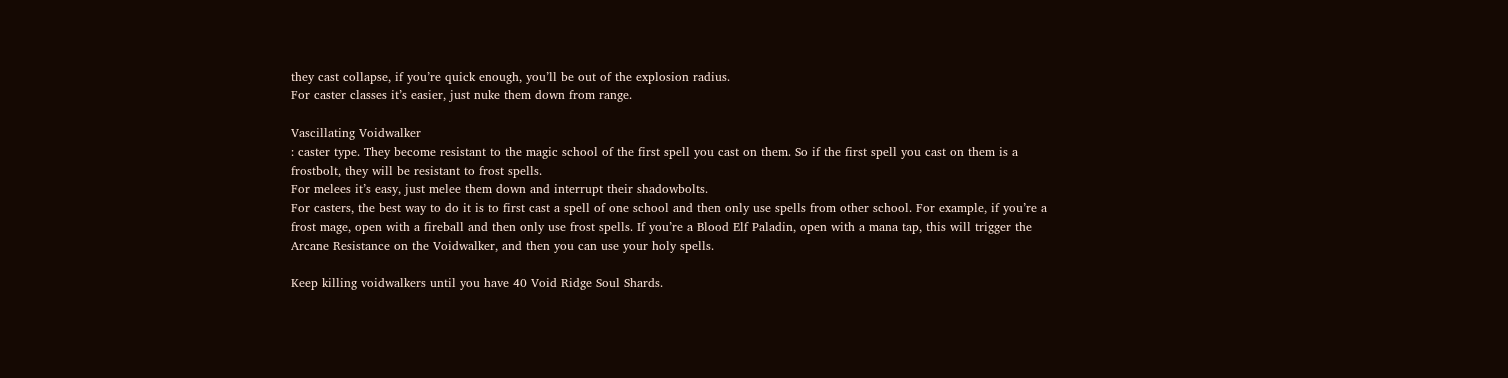they cast collapse, if you’re quick enough, you’ll be out of the explosion radius.
For caster classes it’s easier, just nuke them down from range.

Vascillating Voidwalker
: caster type. They become resistant to the magic school of the first spell you cast on them. So if the first spell you cast on them is a frostbolt, they will be resistant to frost spells.
For melees it’s easy, just melee them down and interrupt their shadowbolts.
For casters, the best way to do it is to first cast a spell of one school and then only use spells from other school. For example, if you’re a frost mage, open with a fireball and then only use frost spells. If you’re a Blood Elf Paladin, open with a mana tap, this will trigger the Arcane Resistance on the Voidwalker, and then you can use your holy spells.

Keep killing voidwalkers until you have 40 Void Ridge Soul Shards.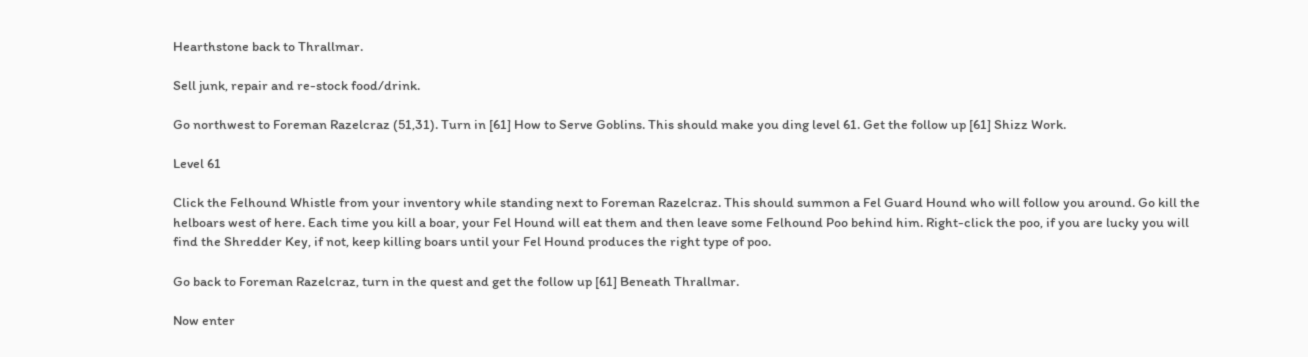Hearthstone back to Thrallmar.

Sell junk, repair and re-stock food/drink.

Go northwest to Foreman Razelcraz (51,31). Turn in [61] How to Serve Goblins. This should make you ding level 61. Get the follow up [61] Shizz Work.

Level 61

Click the Felhound Whistle from your inventory while standing next to Foreman Razelcraz. This should summon a Fel Guard Hound who will follow you around. Go kill the helboars west of here. Each time you kill a boar, your Fel Hound will eat them and then leave some Felhound Poo behind him. Right-click the poo, if you are lucky you will find the Shredder Key, if not, keep killing boars until your Fel Hound produces the right type of poo.

Go back to Foreman Razelcraz, turn in the quest and get the follow up [61] Beneath Thrallmar.

Now enter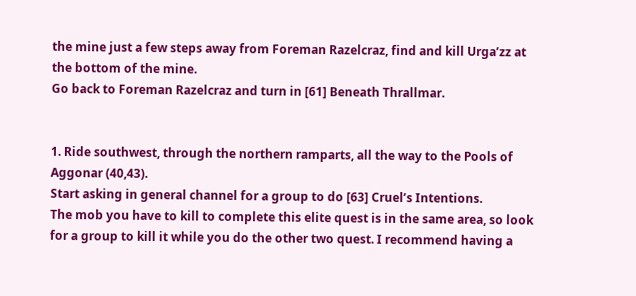the mine just a few steps away from Foreman Razelcraz, find and kill Urga’zz at the bottom of the mine.
Go back to Foreman Razelcraz and turn in [61] Beneath Thrallmar.


1. Ride southwest, through the northern ramparts, all the way to the Pools of Aggonar (40,43).
Start asking in general channel for a group to do [63] Cruel’s Intentions.
The mob you have to kill to complete this elite quest is in the same area, so look for a group to kill it while you do the other two quest. I recommend having a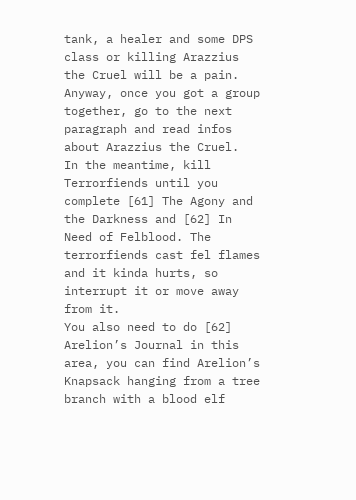tank, a healer and some DPS class or killing Arazzius the Cruel will be a pain. Anyway, once you got a group together, go to the next paragraph and read infos about Arazzius the Cruel.
In the meantime, kill Terrorfiends until you complete [61] The Agony and the Darkness and [62] In Need of Felblood. The terrorfiends cast fel flames and it kinda hurts, so interrupt it or move away from it.
You also need to do [62] Arelion’s Journal in this area, you can find Arelion’s Knapsack hanging from a tree branch with a blood elf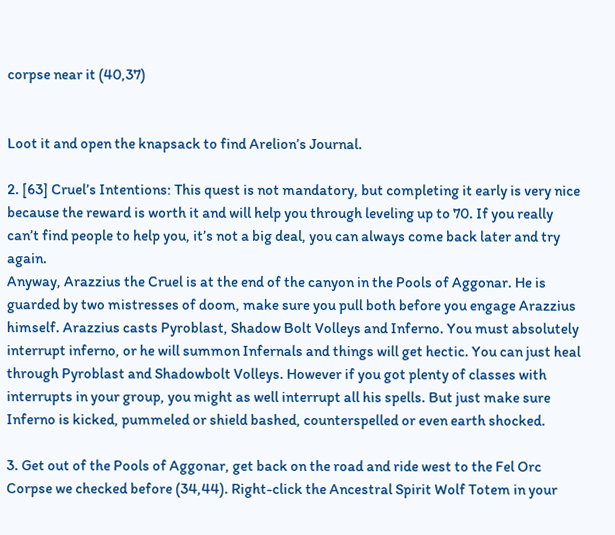corpse near it (40,37)


Loot it and open the knapsack to find Arelion’s Journal.

2. [63] Cruel’s Intentions: This quest is not mandatory, but completing it early is very nice because the reward is worth it and will help you through leveling up to 70. If you really can’t find people to help you, it’s not a big deal, you can always come back later and try again.
Anyway, Arazzius the Cruel is at the end of the canyon in the Pools of Aggonar. He is guarded by two mistresses of doom, make sure you pull both before you engage Arazzius himself. Arazzius casts Pyroblast, Shadow Bolt Volleys and Inferno. You must absolutely interrupt inferno, or he will summon Infernals and things will get hectic. You can just heal through Pyroblast and Shadowbolt Volleys. However if you got plenty of classes with interrupts in your group, you might as well interrupt all his spells. But just make sure Inferno is kicked, pummeled or shield bashed, counterspelled or even earth shocked.

3. Get out of the Pools of Aggonar, get back on the road and ride west to the Fel Orc Corpse we checked before (34,44). Right-click the Ancestral Spirit Wolf Totem in your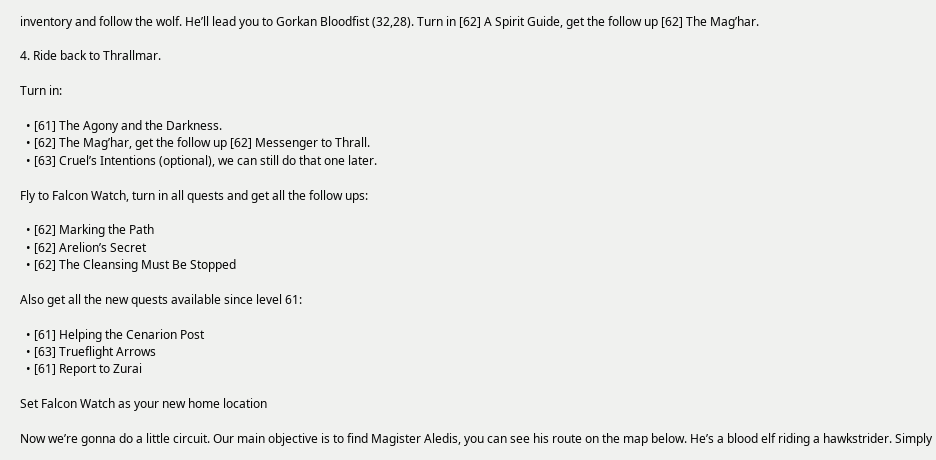inventory and follow the wolf. He’ll lead you to Gorkan Bloodfist (32,28). Turn in [62] A Spirit Guide, get the follow up [62] The Mag’har.

4. Ride back to Thrallmar.

Turn in:

  • [61] The Agony and the Darkness.
  • [62] The Mag’har, get the follow up [62] Messenger to Thrall.
  • [63] Cruel’s Intentions (optional), we can still do that one later.

Fly to Falcon Watch, turn in all quests and get all the follow ups:

  • [62] Marking the Path
  • [62] Arelion’s Secret
  • [62] The Cleansing Must Be Stopped

Also get all the new quests available since level 61:

  • [61] Helping the Cenarion Post
  • [63] Trueflight Arrows
  • [61] Report to Zurai

Set Falcon Watch as your new home location

Now we’re gonna do a little circuit. Our main objective is to find Magister Aledis, you can see his route on the map below. He’s a blood elf riding a hawkstrider. Simply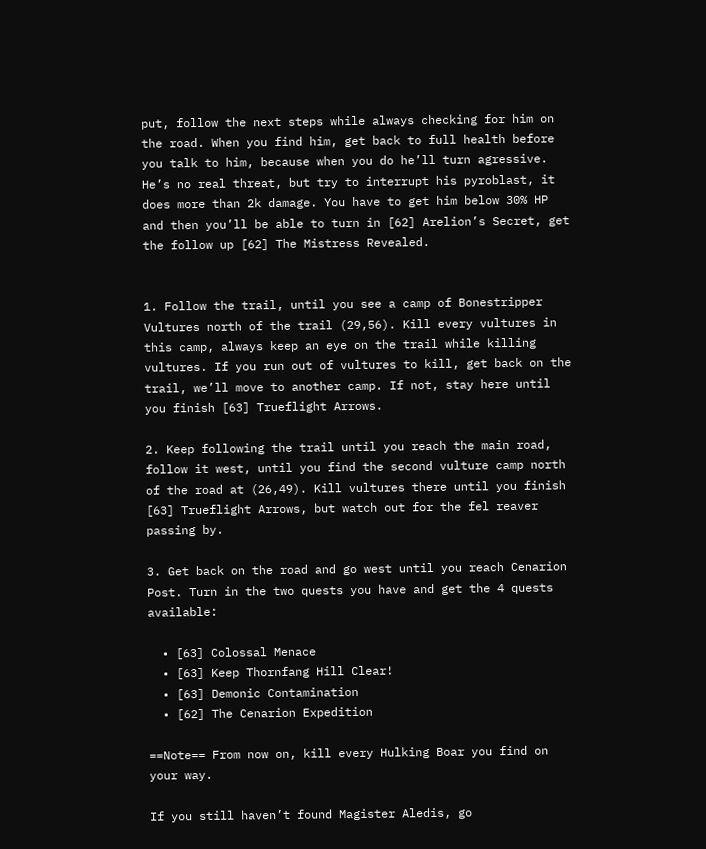put, follow the next steps while always checking for him on the road. When you find him, get back to full health before you talk to him, because when you do he’ll turn agressive. He’s no real threat, but try to interrupt his pyroblast, it does more than 2k damage. You have to get him below 30% HP and then you’ll be able to turn in [62] Arelion’s Secret, get the follow up [62] The Mistress Revealed.


1. Follow the trail, until you see a camp of Bonestripper Vultures north of the trail (29,56). Kill every vultures in this camp, always keep an eye on the trail while killing vultures. If you run out of vultures to kill, get back on the trail, we’ll move to another camp. If not, stay here until you finish [63] Trueflight Arrows.

2. Keep following the trail until you reach the main road, follow it west, until you find the second vulture camp north of the road at (26,49). Kill vultures there until you finish [63] Trueflight Arrows, but watch out for the fel reaver passing by.

3. Get back on the road and go west until you reach Cenarion Post. Turn in the two quests you have and get the 4 quests available:

  • [63] Colossal Menace
  • [63] Keep Thornfang Hill Clear!
  • [63] Demonic Contamination
  • [62] The Cenarion Expedition

==Note== From now on, kill every Hulking Boar you find on your way.

If you still haven’t found Magister Aledis, go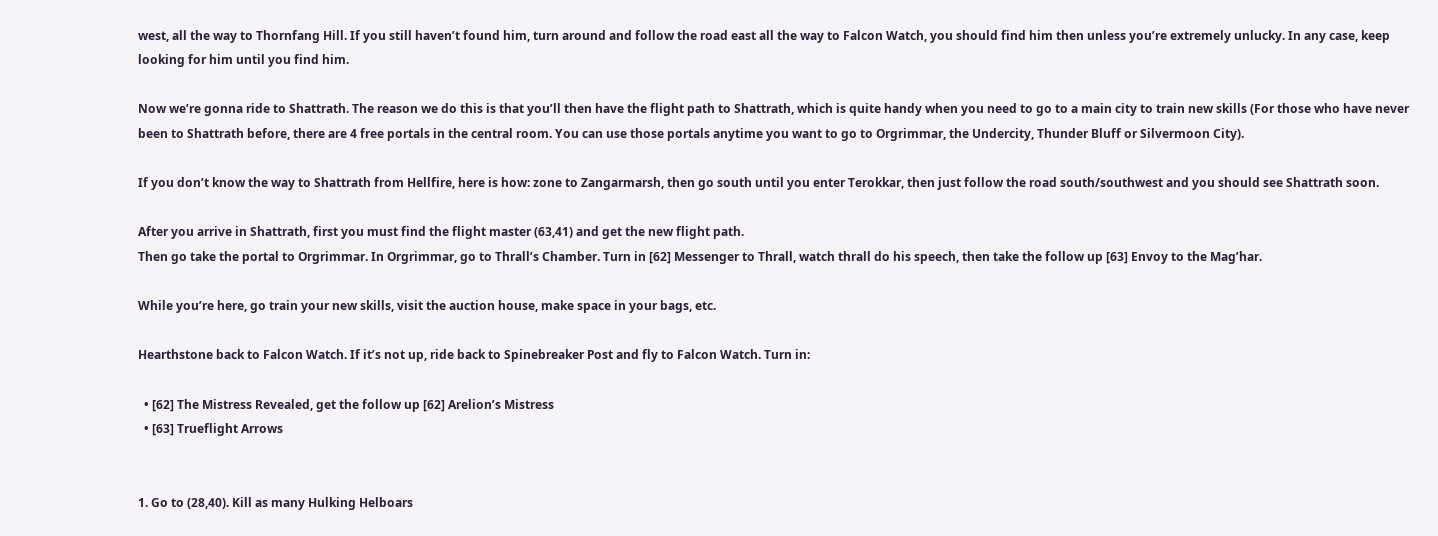west, all the way to Thornfang Hill. If you still haven’t found him, turn around and follow the road east all the way to Falcon Watch, you should find him then unless you’re extremely unlucky. In any case, keep looking for him until you find him.

Now we’re gonna ride to Shattrath. The reason we do this is that you’ll then have the flight path to Shattrath, which is quite handy when you need to go to a main city to train new skills (For those who have never been to Shattrath before, there are 4 free portals in the central room. You can use those portals anytime you want to go to Orgrimmar, the Undercity, Thunder Bluff or Silvermoon City).

If you don’t know the way to Shattrath from Hellfire, here is how: zone to Zangarmarsh, then go south until you enter Terokkar, then just follow the road south/southwest and you should see Shattrath soon.

After you arrive in Shattrath, first you must find the flight master (63,41) and get the new flight path.
Then go take the portal to Orgrimmar. In Orgrimmar, go to Thrall’s Chamber. Turn in [62] Messenger to Thrall, watch thrall do his speech, then take the follow up [63] Envoy to the Mag’har.

While you’re here, go train your new skills, visit the auction house, make space in your bags, etc.

Hearthstone back to Falcon Watch. If it’s not up, ride back to Spinebreaker Post and fly to Falcon Watch. Turn in:

  • [62] The Mistress Revealed, get the follow up [62] Arelion’s Mistress
  • [63] Trueflight Arrows


1. Go to (28,40). Kill as many Hulking Helboars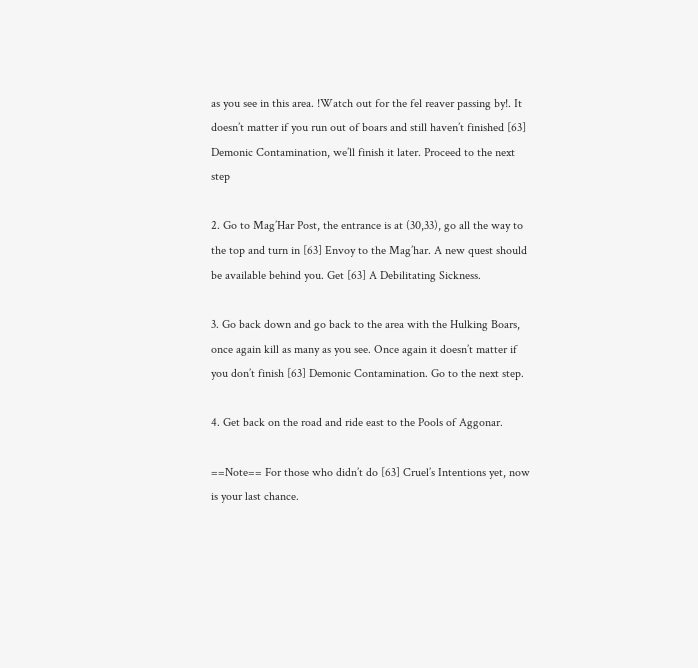as you see in this area. !Watch out for the fel reaver passing by!. It doesn’t matter if you run out of boars and still haven’t finished [63] Demonic Contamination, we’ll finish it later. Proceed to the next step

2. Go to Mag’Har Post, the entrance is at (30,33), go all the way to the top and turn in [63] Envoy to the Mag’har. A new quest should be available behind you. Get [63] A Debilitating Sickness.

3. Go back down and go back to the area with the Hulking Boars, once again kill as many as you see. Once again it doesn’t matter if you don’t finish [63] Demonic Contamination. Go to the next step.

4. Get back on the road and ride east to the Pools of Aggonar.

==Note== For those who didn’t do [63] Cruel’s Intentions yet, now is your last chance.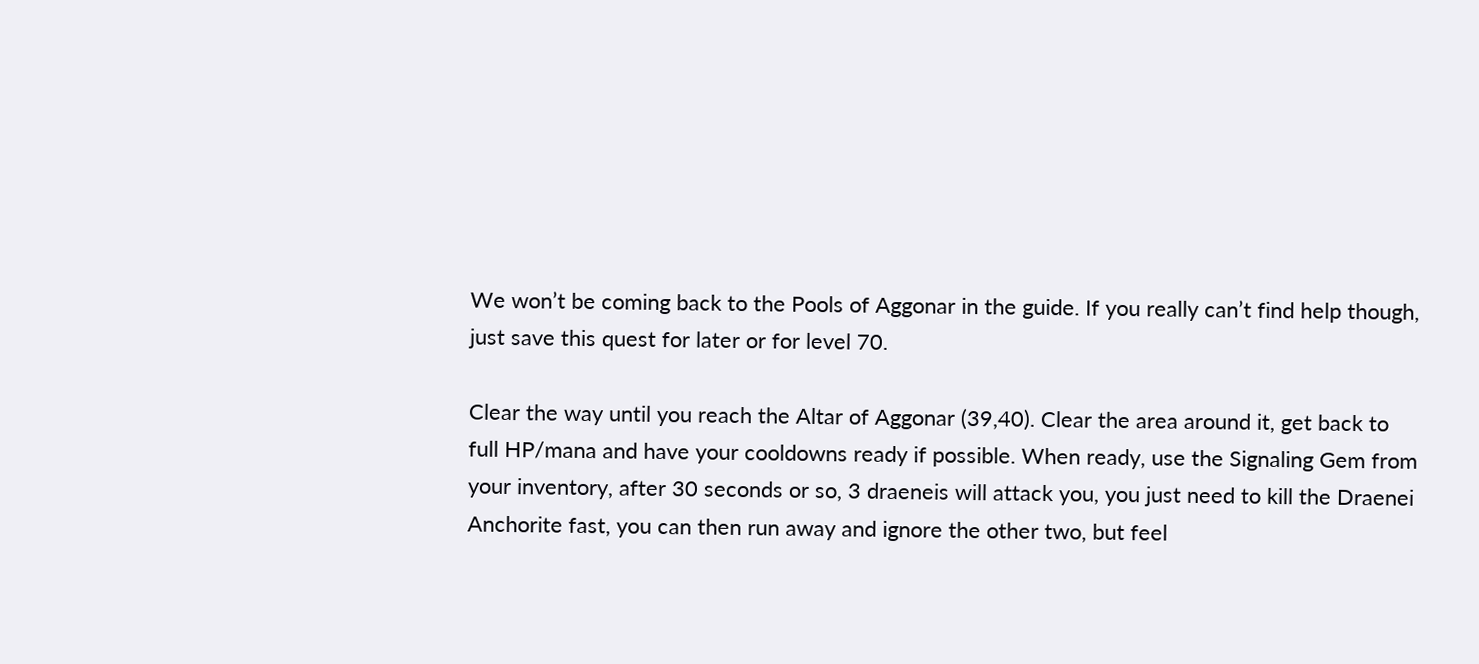We won’t be coming back to the Pools of Aggonar in the guide. If you really can’t find help though, just save this quest for later or for level 70.

Clear the way until you reach the Altar of Aggonar (39,40). Clear the area around it, get back to full HP/mana and have your cooldowns ready if possible. When ready, use the Signaling Gem from your inventory, after 30 seconds or so, 3 draeneis will attack you, you just need to kill the Draenei Anchorite fast, you can then run away and ignore the other two, but feel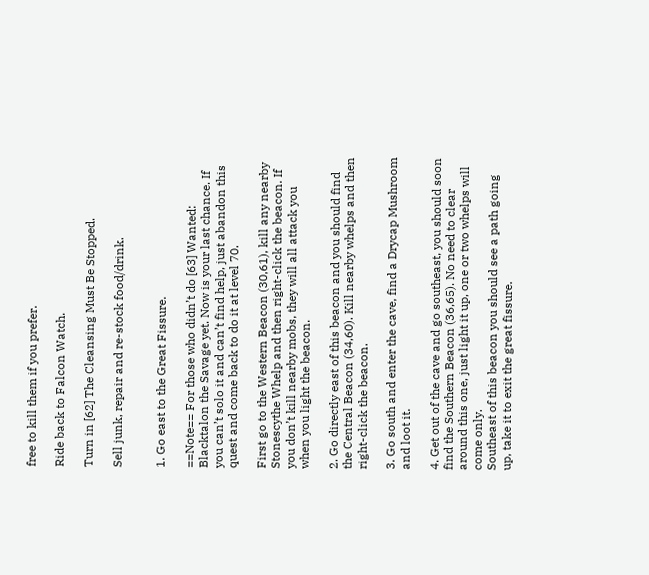free to kill them if you prefer.

Ride back to Falcon Watch.

Turn in [62] The Cleansing Must Be Stopped.

Sell junk, repair and re-stock food/drink.


1. Go east to the Great Fissure.

==Note== For those who didn’t do [63] Wanted: Blacktalon the Savage yet. Now is your last chance. If you can’t solo it and can’t find help, just abandon this quest and come back to do it at level 70.

First go to the Western Beacon (30,61), kill any nearby Stonescythe Whelp and then right-click the beacon. If you don’t kill nearby mobs, they will all attack you when you light the beacon.

2. Go directly east of this beacon and you should find the Central Beacon (34,60). Kill nearby whelps and then right-click the beacon.

3. Go south and enter the cave, find a Drycap Mushroom and loot it.

4. Get out of the cave and go southeast, you should soon find the Southern Beacon (36,65). No need to clear around this one, just light it up, one or two whelps will come only.
Southeast of this beacon you should see a path going up, take it to exit the great fissure.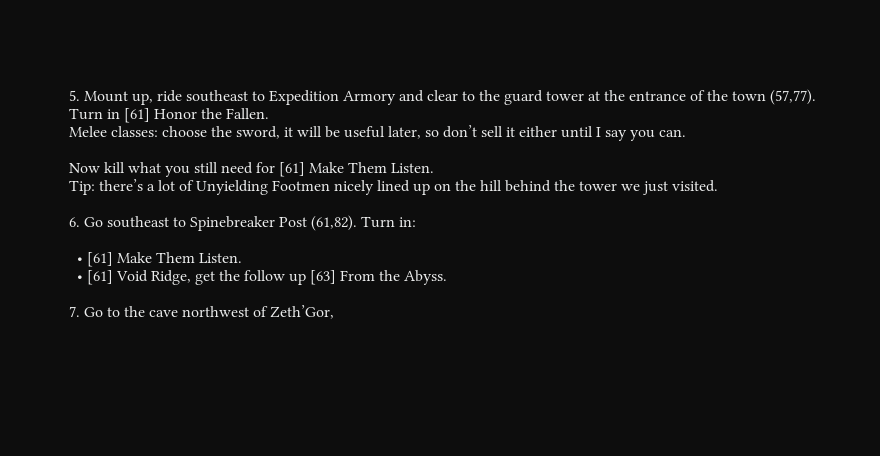5. Mount up, ride southeast to Expedition Armory and clear to the guard tower at the entrance of the town (57,77). Turn in [61] Honor the Fallen.
Melee classes: choose the sword, it will be useful later, so don’t sell it either until I say you can.

Now kill what you still need for [61] Make Them Listen.
Tip: there’s a lot of Unyielding Footmen nicely lined up on the hill behind the tower we just visited.

6. Go southeast to Spinebreaker Post (61,82). Turn in:

  • [61] Make Them Listen.
  • [61] Void Ridge, get the follow up [63] From the Abyss.

7. Go to the cave northwest of Zeth’Gor,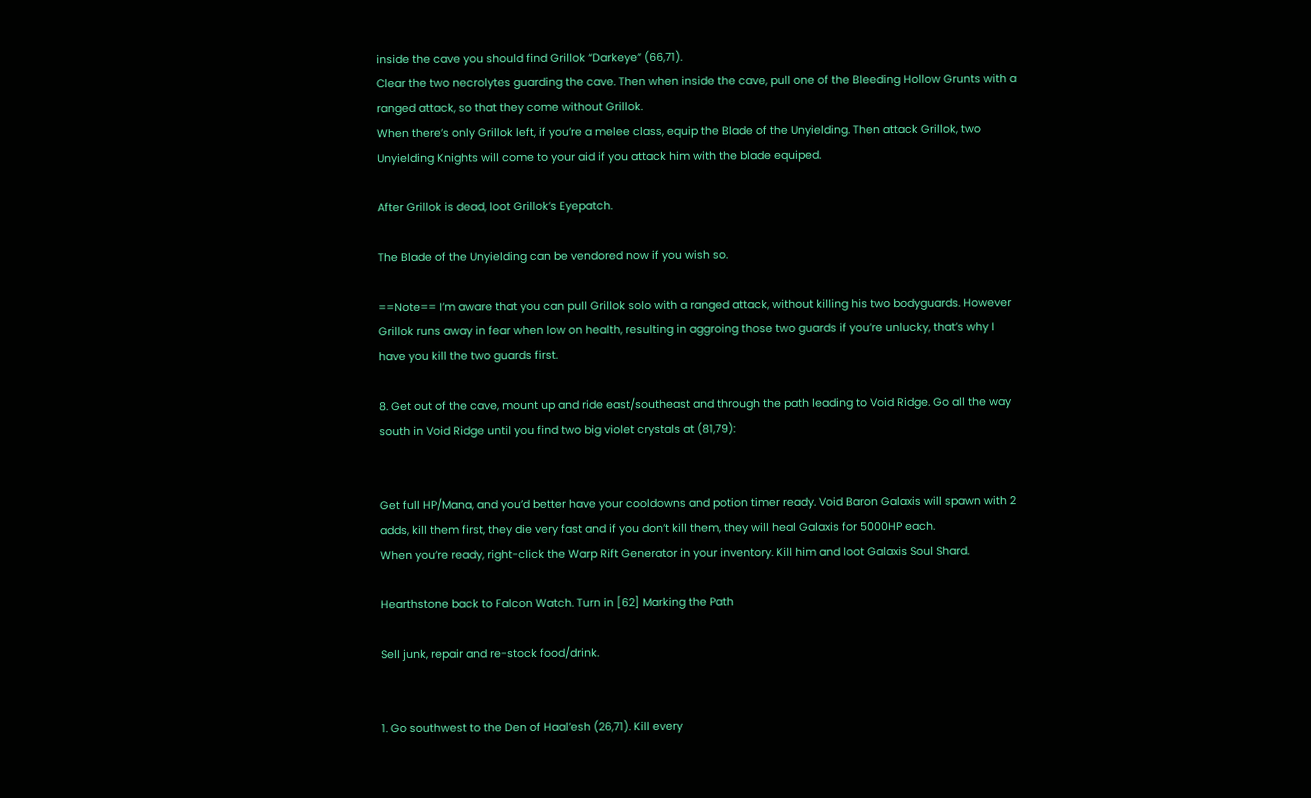inside the cave you should find Grillok “Darkeye” (66,71).
Clear the two necrolytes guarding the cave. Then when inside the cave, pull one of the Bleeding Hollow Grunts with a ranged attack, so that they come without Grillok.
When there’s only Grillok left, if you’re a melee class, equip the Blade of the Unyielding. Then attack Grillok, two Unyielding Knights will come to your aid if you attack him with the blade equiped.

After Grillok is dead, loot Grillok’s Eyepatch.

The Blade of the Unyielding can be vendored now if you wish so.

==Note== I’m aware that you can pull Grillok solo with a ranged attack, without killing his two bodyguards. However Grillok runs away in fear when low on health, resulting in aggroing those two guards if you’re unlucky, that’s why I have you kill the two guards first.

8. Get out of the cave, mount up and ride east/southeast and through the path leading to Void Ridge. Go all the way south in Void Ridge until you find two big violet crystals at (81,79):


Get full HP/Mana, and you’d better have your cooldowns and potion timer ready. Void Baron Galaxis will spawn with 2 adds, kill them first, they die very fast and if you don’t kill them, they will heal Galaxis for 5000HP each.
When you’re ready, right-click the Warp Rift Generator in your inventory. Kill him and loot Galaxis Soul Shard.

Hearthstone back to Falcon Watch. Turn in [62] Marking the Path

Sell junk, repair and re-stock food/drink.


1. Go southwest to the Den of Haal’esh (26,71). Kill every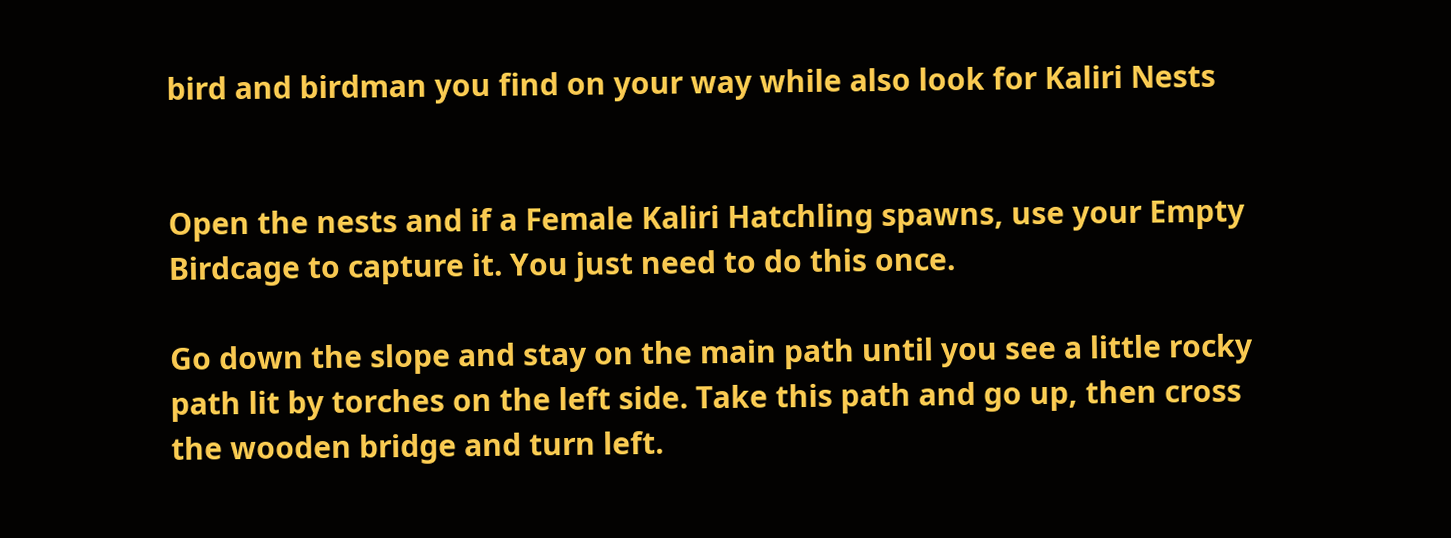bird and birdman you find on your way while also look for Kaliri Nests


Open the nests and if a Female Kaliri Hatchling spawns, use your Empty Birdcage to capture it. You just need to do this once.

Go down the slope and stay on the main path until you see a little rocky path lit by torches on the left side. Take this path and go up, then cross the wooden bridge and turn left.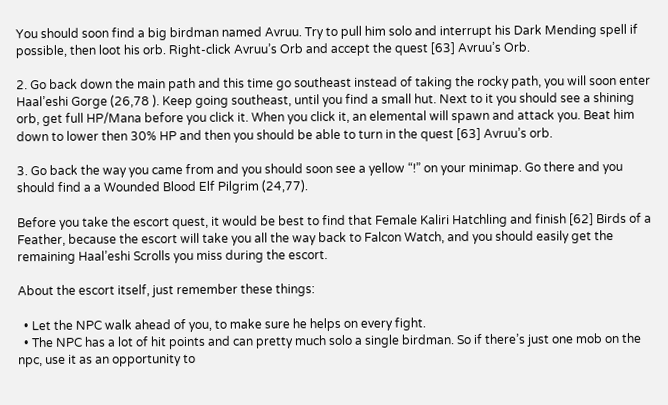You should soon find a big birdman named Avruu. Try to pull him solo and interrupt his Dark Mending spell if possible, then loot his orb. Right-click Avruu’s Orb and accept the quest [63] Avruu’s Orb.

2. Go back down the main path and this time go southeast instead of taking the rocky path, you will soon enter Haal’eshi Gorge (26,78 ). Keep going southeast, until you find a small hut. Next to it you should see a shining orb, get full HP/Mana before you click it. When you click it, an elemental will spawn and attack you. Beat him down to lower then 30% HP and then you should be able to turn in the quest [63] Avruu’s orb.

3. Go back the way you came from and you should soon see a yellow “!” on your minimap. Go there and you should find a a Wounded Blood Elf Pilgrim (24,77).

Before you take the escort quest, it would be best to find that Female Kaliri Hatchling and finish [62] Birds of a Feather, because the escort will take you all the way back to Falcon Watch, and you should easily get the remaining Haal’eshi Scrolls you miss during the escort.

About the escort itself, just remember these things:

  • Let the NPC walk ahead of you, to make sure he helps on every fight.
  • The NPC has a lot of hit points and can pretty much solo a single birdman. So if there’s just one mob on the npc, use it as an opportunity to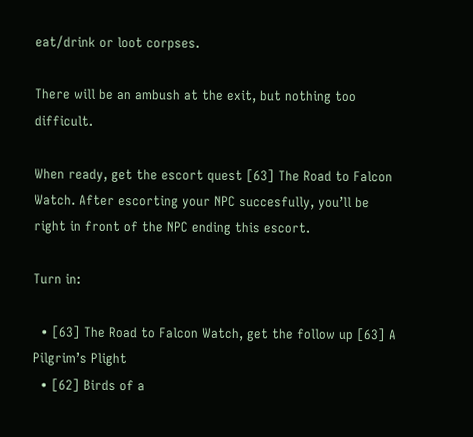eat/drink or loot corpses.

There will be an ambush at the exit, but nothing too difficult.

When ready, get the escort quest [63] The Road to Falcon Watch. After escorting your NPC succesfully, you’ll be right in front of the NPC ending this escort.

Turn in:

  • [63] The Road to Falcon Watch, get the follow up [63] A Pilgrim’s Plight
  • [62] Birds of a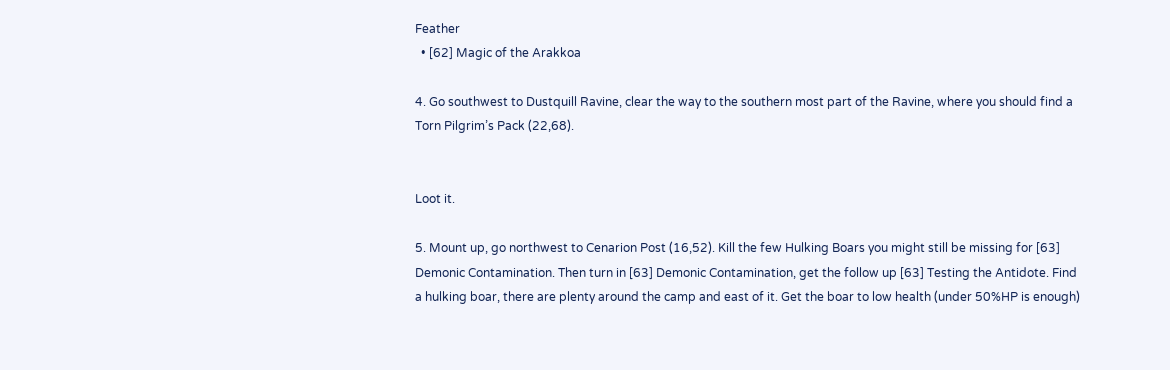Feather
  • [62] Magic of the Arakkoa

4. Go southwest to Dustquill Ravine, clear the way to the southern most part of the Ravine, where you should find a Torn Pilgrim’s Pack (22,68).


Loot it.

5. Mount up, go northwest to Cenarion Post (16,52). Kill the few Hulking Boars you might still be missing for [63] Demonic Contamination. Then turn in [63] Demonic Contamination, get the follow up [63] Testing the Antidote. Find a hulking boar, there are plenty around the camp and east of it. Get the boar to low health (under 50%HP is enough)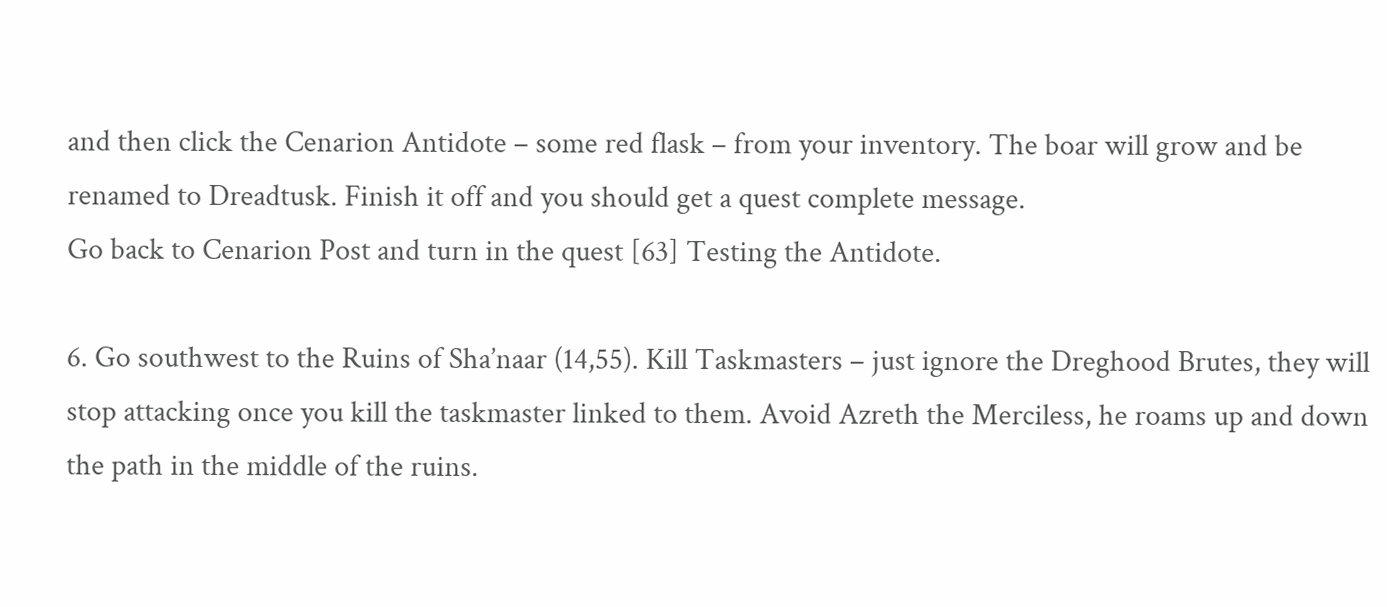and then click the Cenarion Antidote – some red flask – from your inventory. The boar will grow and be renamed to Dreadtusk. Finish it off and you should get a quest complete message.
Go back to Cenarion Post and turn in the quest [63] Testing the Antidote.

6. Go southwest to the Ruins of Sha’naar (14,55). Kill Taskmasters – just ignore the Dreghood Brutes, they will stop attacking once you kill the taskmaster linked to them. Avoid Azreth the Merciless, he roams up and down the path in the middle of the ruins.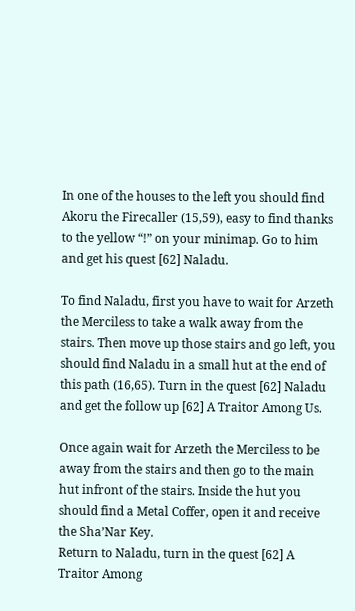In one of the houses to the left you should find Akoru the Firecaller (15,59), easy to find thanks to the yellow “!” on your minimap. Go to him and get his quest [62] Naladu.

To find Naladu, first you have to wait for Arzeth the Merciless to take a walk away from the stairs. Then move up those stairs and go left, you should find Naladu in a small hut at the end of this path (16,65). Turn in the quest [62] Naladu and get the follow up [62] A Traitor Among Us.

Once again wait for Arzeth the Merciless to be away from the stairs and then go to the main hut infront of the stairs. Inside the hut you should find a Metal Coffer, open it and receive the Sha’Nar Key.
Return to Naladu, turn in the quest [62] A Traitor Among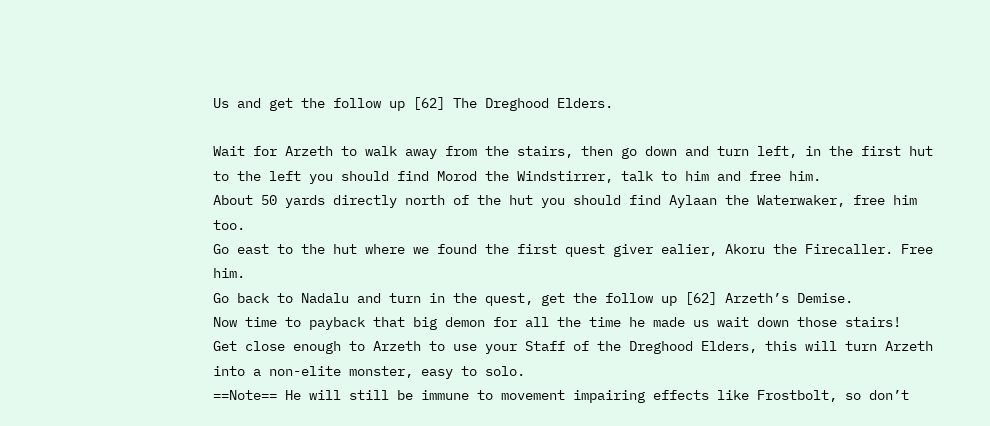Us and get the follow up [62] The Dreghood Elders.

Wait for Arzeth to walk away from the stairs, then go down and turn left, in the first hut to the left you should find Morod the Windstirrer, talk to him and free him.
About 50 yards directly north of the hut you should find Aylaan the Waterwaker, free him too.
Go east to the hut where we found the first quest giver ealier, Akoru the Firecaller. Free him.
Go back to Nadalu and turn in the quest, get the follow up [62] Arzeth’s Demise.
Now time to payback that big demon for all the time he made us wait down those stairs!
Get close enough to Arzeth to use your Staff of the Dreghood Elders, this will turn Arzeth into a non-elite monster, easy to solo.
==Note== He will still be immune to movement impairing effects like Frostbolt, so don’t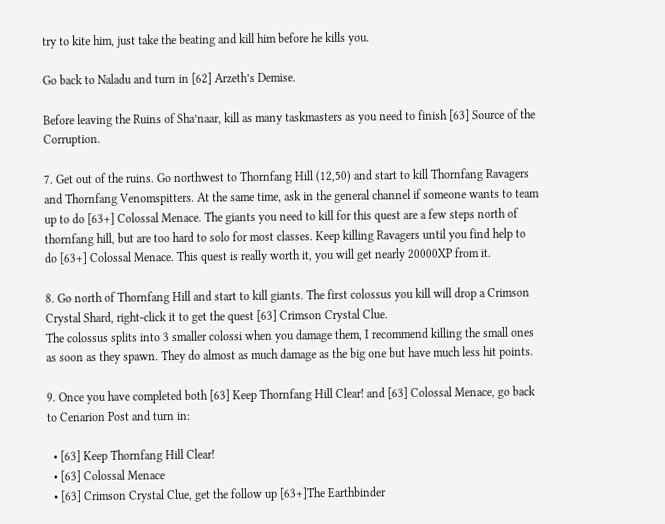try to kite him, just take the beating and kill him before he kills you.

Go back to Naladu and turn in [62] Arzeth’s Demise.

Before leaving the Ruins of Sha’naar, kill as many taskmasters as you need to finish [63] Source of the Corruption.

7. Get out of the ruins. Go northwest to Thornfang Hill (12,50) and start to kill Thornfang Ravagers and Thornfang Venomspitters. At the same time, ask in the general channel if someone wants to team up to do [63+] Colossal Menace. The giants you need to kill for this quest are a few steps north of thornfang hill, but are too hard to solo for most classes. Keep killing Ravagers until you find help to do [63+] Colossal Menace. This quest is really worth it, you will get nearly 20000XP from it.

8. Go north of Thornfang Hill and start to kill giants. The first colossus you kill will drop a Crimson Crystal Shard, right-click it to get the quest [63] Crimson Crystal Clue.
The colossus splits into 3 smaller colossi when you damage them, I recommend killing the small ones as soon as they spawn. They do almost as much damage as the big one but have much less hit points.

9. Once you have completed both [63] Keep Thornfang Hill Clear! and [63] Colossal Menace, go back to Cenarion Post and turn in:

  • [63] Keep Thornfang Hill Clear!
  • [63] Colossal Menace
  • [63] Crimson Crystal Clue, get the follow up [63+]The Earthbinder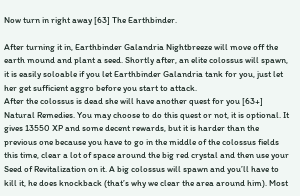Now turn in right away [63] The Earthbinder.

After turning it in, Earthbinder Galandria Nightbreeze will move off the earth mound and plant a seed. Shortly after, an elite colossus will spawn, it is easily soloable if you let Earthbinder Galandria tank for you, just let her get sufficient aggro before you start to attack.
After the colossus is dead she will have another quest for you [63+] Natural Remedies. You may choose to do this quest or not, it is optional. It gives 13550 XP and some decent rewards, but it is harder than the previous one because you have to go in the middle of the colossus fields this time, clear a lot of space around the big red crystal and then use your Seed of Revitalization on it. A big colossus will spawn and you’ll have to kill it, he does knockback (that’s why we clear the area around him). Most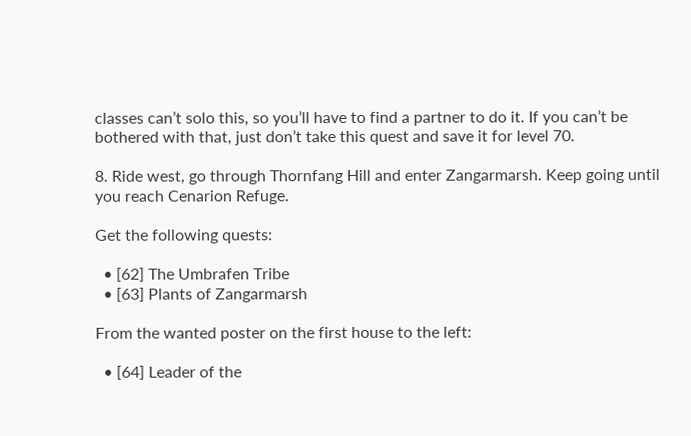classes can’t solo this, so you’ll have to find a partner to do it. If you can’t be bothered with that, just don’t take this quest and save it for level 70.

8. Ride west, go through Thornfang Hill and enter Zangarmarsh. Keep going until you reach Cenarion Refuge.

Get the following quests:

  • [62] The Umbrafen Tribe
  • [63] Plants of Zangarmarsh

From the wanted poster on the first house to the left:

  • [64] Leader of the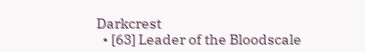Darkcrest
  • [63] Leader of the Bloodscale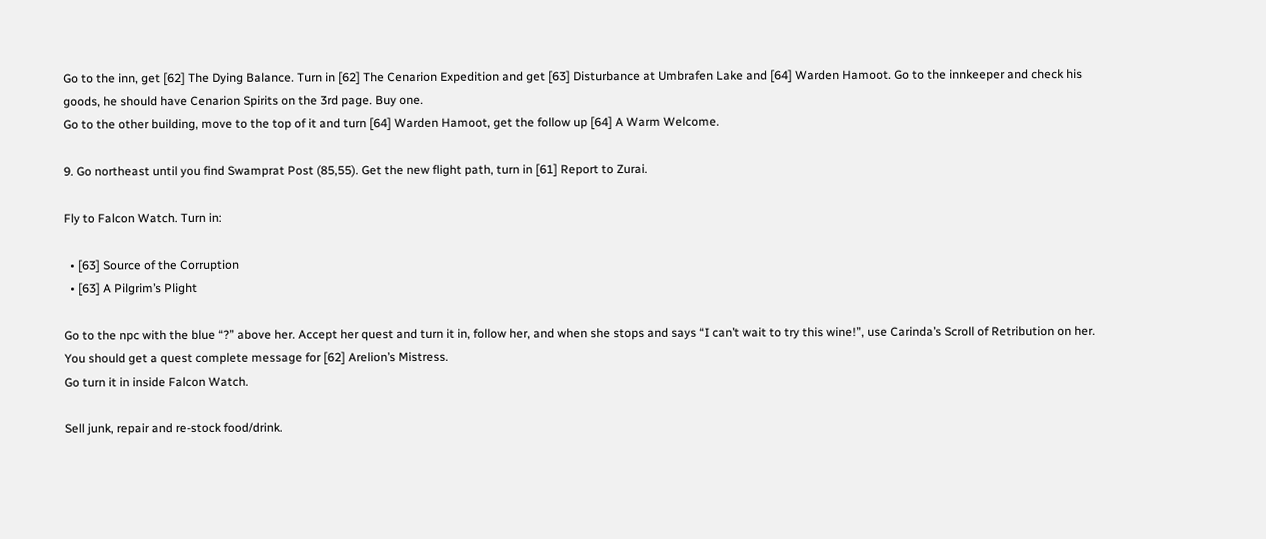Go to the inn, get [62] The Dying Balance. Turn in [62] The Cenarion Expedition and get [63] Disturbance at Umbrafen Lake and [64] Warden Hamoot. Go to the innkeeper and check his goods, he should have Cenarion Spirits on the 3rd page. Buy one.
Go to the other building, move to the top of it and turn [64] Warden Hamoot, get the follow up [64] A Warm Welcome.

9. Go northeast until you find Swamprat Post (85,55). Get the new flight path, turn in [61] Report to Zurai.

Fly to Falcon Watch. Turn in:

  • [63] Source of the Corruption
  • [63] A Pilgrim’s Plight

Go to the npc with the blue “?” above her. Accept her quest and turn it in, follow her, and when she stops and says “I can’t wait to try this wine!”, use Carinda’s Scroll of Retribution on her. You should get a quest complete message for [62] Arelion’s Mistress.
Go turn it in inside Falcon Watch.

Sell junk, repair and re-stock food/drink.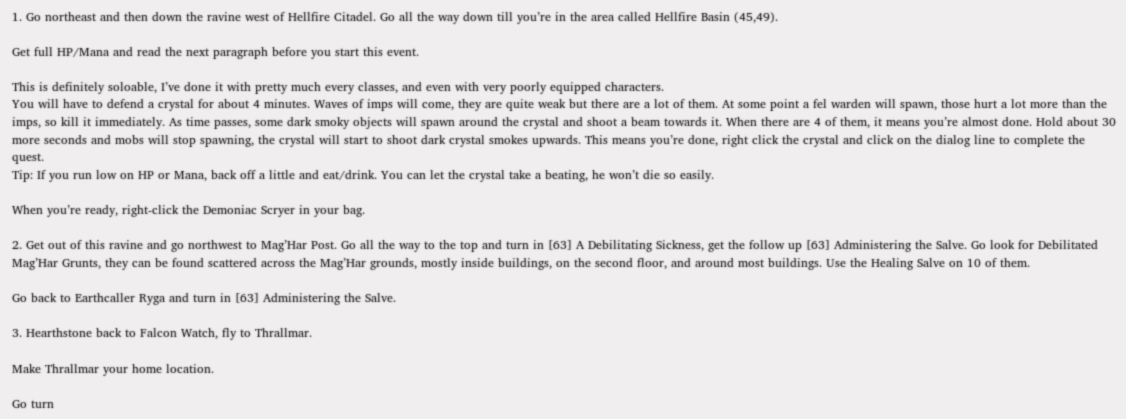1. Go northeast and then down the ravine west of Hellfire Citadel. Go all the way down till you’re in the area called Hellfire Basin (45,49).

Get full HP/Mana and read the next paragraph before you start this event.

This is definitely soloable, I’ve done it with pretty much every classes, and even with very poorly equipped characters.
You will have to defend a crystal for about 4 minutes. Waves of imps will come, they are quite weak but there are a lot of them. At some point a fel warden will spawn, those hurt a lot more than the imps, so kill it immediately. As time passes, some dark smoky objects will spawn around the crystal and shoot a beam towards it. When there are 4 of them, it means you’re almost done. Hold about 30 more seconds and mobs will stop spawning, the crystal will start to shoot dark crystal smokes upwards. This means you’re done, right click the crystal and click on the dialog line to complete the quest.
Tip: If you run low on HP or Mana, back off a little and eat/drink. You can let the crystal take a beating, he won’t die so easily.

When you’re ready, right-click the Demoniac Scryer in your bag.

2. Get out of this ravine and go northwest to Mag’Har Post. Go all the way to the top and turn in [63] A Debilitating Sickness, get the follow up [63] Administering the Salve. Go look for Debilitated Mag’Har Grunts, they can be found scattered across the Mag’Har grounds, mostly inside buildings, on the second floor, and around most buildings. Use the Healing Salve on 10 of them.

Go back to Earthcaller Ryga and turn in [63] Administering the Salve.

3. Hearthstone back to Falcon Watch, fly to Thrallmar.

Make Thrallmar your home location.

Go turn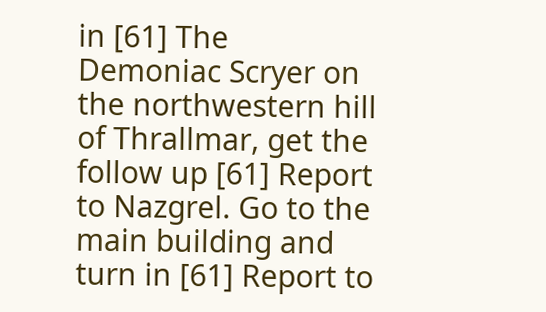in [61] The Demoniac Scryer on the northwestern hill of Thrallmar, get the follow up [61] Report to Nazgrel. Go to the main building and turn in [61] Report to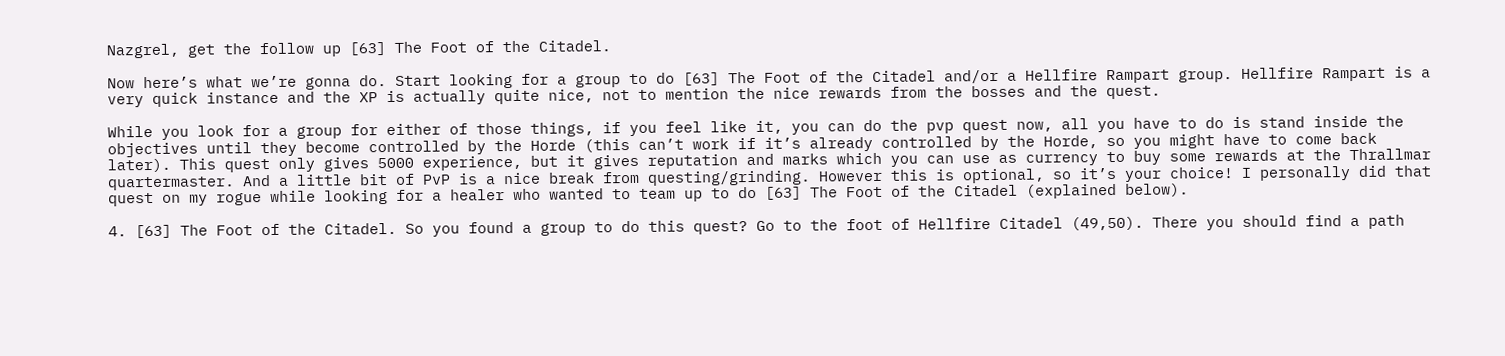Nazgrel, get the follow up [63] The Foot of the Citadel.

Now here’s what we’re gonna do. Start looking for a group to do [63] The Foot of the Citadel and/or a Hellfire Rampart group. Hellfire Rampart is a very quick instance and the XP is actually quite nice, not to mention the nice rewards from the bosses and the quest.

While you look for a group for either of those things, if you feel like it, you can do the pvp quest now, all you have to do is stand inside the objectives until they become controlled by the Horde (this can’t work if it’s already controlled by the Horde, so you might have to come back later). This quest only gives 5000 experience, but it gives reputation and marks which you can use as currency to buy some rewards at the Thrallmar quartermaster. And a little bit of PvP is a nice break from questing/grinding. However this is optional, so it’s your choice! I personally did that quest on my rogue while looking for a healer who wanted to team up to do [63] The Foot of the Citadel (explained below).

4. [63] The Foot of the Citadel. So you found a group to do this quest? Go to the foot of Hellfire Citadel (49,50). There you should find a path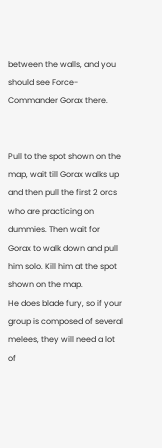between the walls, and you should see Force-Commander Gorax there.


Pull to the spot shown on the map, wait till Gorax walks up and then pull the first 2 orcs who are practicing on dummies. Then wait for Gorax to walk down and pull him solo. Kill him at the spot shown on the map.
He does blade fury, so if your group is composed of several melees, they will need a lot of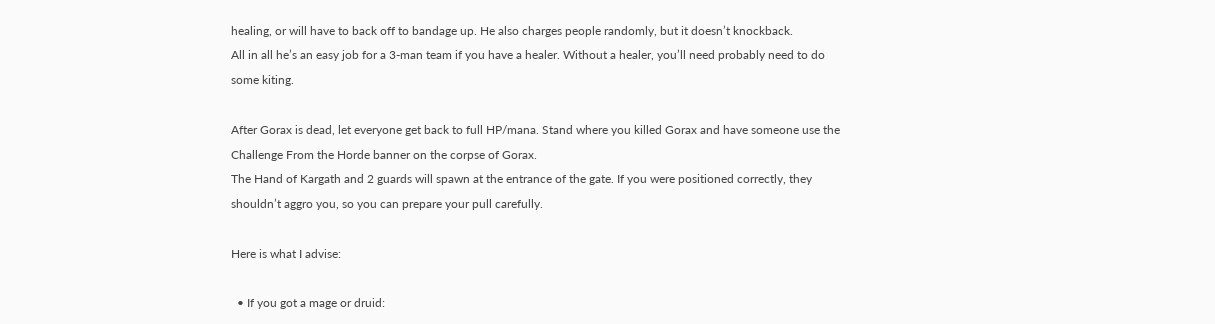healing, or will have to back off to bandage up. He also charges people randomly, but it doesn’t knockback.
All in all he’s an easy job for a 3-man team if you have a healer. Without a healer, you’ll need probably need to do some kiting.

After Gorax is dead, let everyone get back to full HP/mana. Stand where you killed Gorax and have someone use the Challenge From the Horde banner on the corpse of Gorax.
The Hand of Kargath and 2 guards will spawn at the entrance of the gate. If you were positioned correctly, they shouldn’t aggro you, so you can prepare your pull carefully.

Here is what I advise:

  • If you got a mage or druid: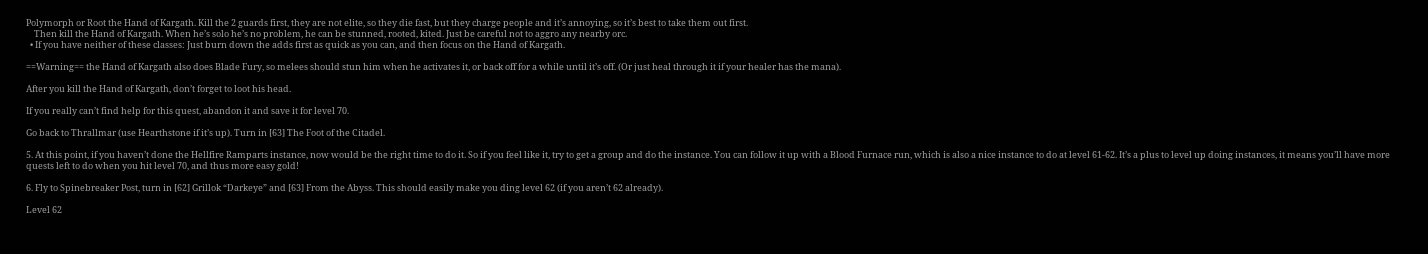Polymorph or Root the Hand of Kargath. Kill the 2 guards first, they are not elite, so they die fast, but they charge people and it’s annoying, so it’s best to take them out first.
    Then kill the Hand of Kargath. When he’s solo he’s no problem, he can be stunned, rooted, kited. Just be careful not to aggro any nearby orc.
  • If you have neither of these classes: Just burn down the adds first as quick as you can, and then focus on the Hand of Kargath.

==Warning== the Hand of Kargath also does Blade Fury, so melees should stun him when he activates it, or back off for a while until it’s off. (Or just heal through it if your healer has the mana).

After you kill the Hand of Kargath, don’t forget to loot his head.

If you really can’t find help for this quest, abandon it and save it for level 70.

Go back to Thrallmar (use Hearthstone if it’s up). Turn in [63] The Foot of the Citadel.

5. At this point, if you haven’t done the Hellfire Ramparts instance, now would be the right time to do it. So if you feel like it, try to get a group and do the instance. You can follow it up with a Blood Furnace run, which is also a nice instance to do at level 61-62. It’s a plus to level up doing instances, it means you’ll have more quests left to do when you hit level 70, and thus more easy gold!

6. Fly to Spinebreaker Post, turn in [62] Grillok “Darkeye” and [63] From the Abyss. This should easily make you ding level 62 (if you aren’t 62 already).

Level 62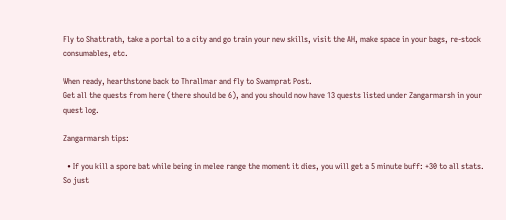Fly to Shattrath, take a portal to a city and go train your new skills, visit the AH, make space in your bags, re-stock consumables, etc.

When ready, hearthstone back to Thrallmar and fly to Swamprat Post.
Get all the quests from here (there should be 6), and you should now have 13 quests listed under Zangarmarsh in your quest log.

Zangarmarsh tips:

  • If you kill a spore bat while being in melee range the moment it dies, you will get a 5 minute buff: +30 to all stats. So just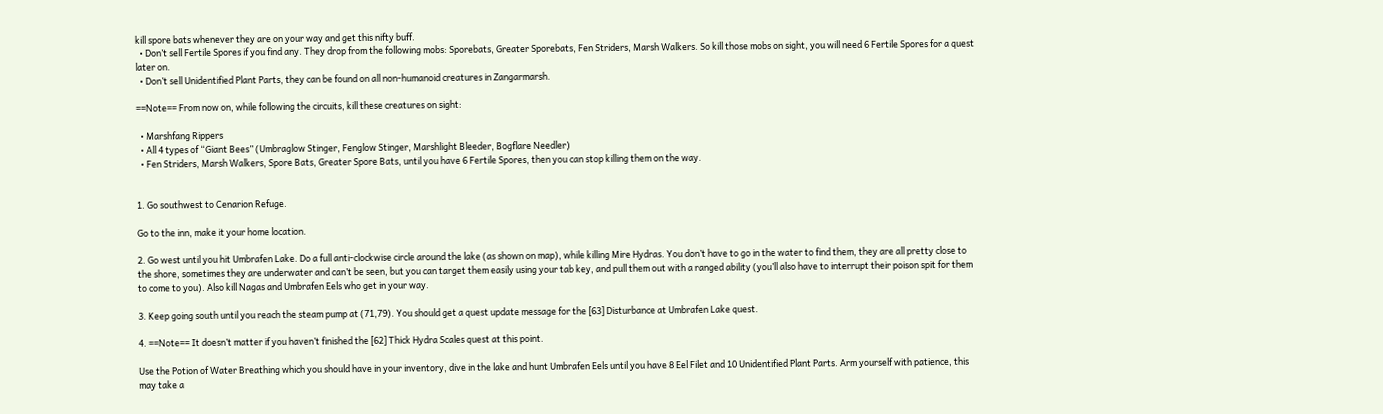kill spore bats whenever they are on your way and get this nifty buff.
  • Don’t sell Fertile Spores if you find any. They drop from the following mobs: Sporebats, Greater Sporebats, Fen Striders, Marsh Walkers. So kill those mobs on sight, you will need 6 Fertile Spores for a quest later on.
  • Don’t sell Unidentified Plant Parts, they can be found on all non-humanoid creatures in Zangarmarsh.

==Note== From now on, while following the circuits, kill these creatures on sight:

  • Marshfang Rippers
  • All 4 types of “Giant Bees” (Umbraglow Stinger, Fenglow Stinger, Marshlight Bleeder, Bogflare Needler)
  • Fen Striders, Marsh Walkers, Spore Bats, Greater Spore Bats, until you have 6 Fertile Spores, then you can stop killing them on the way.


1. Go southwest to Cenarion Refuge.

Go to the inn, make it your home location.

2. Go west until you hit Umbrafen Lake. Do a full anti-clockwise circle around the lake (as shown on map), while killing Mire Hydras. You don’t have to go in the water to find them, they are all pretty close to the shore, sometimes they are underwater and can’t be seen, but you can target them easily using your tab key, and pull them out with a ranged ability (you’ll also have to interrupt their poison spit for them to come to you). Also kill Nagas and Umbrafen Eels who get in your way.

3. Keep going south until you reach the steam pump at (71,79). You should get a quest update message for the [63] Disturbance at Umbrafen Lake quest.

4. ==Note== It doesn’t matter if you haven’t finished the [62] Thick Hydra Scales quest at this point.

Use the Potion of Water Breathing which you should have in your inventory, dive in the lake and hunt Umbrafen Eels until you have 8 Eel Filet and 10 Unidentified Plant Parts. Arm yourself with patience, this may take a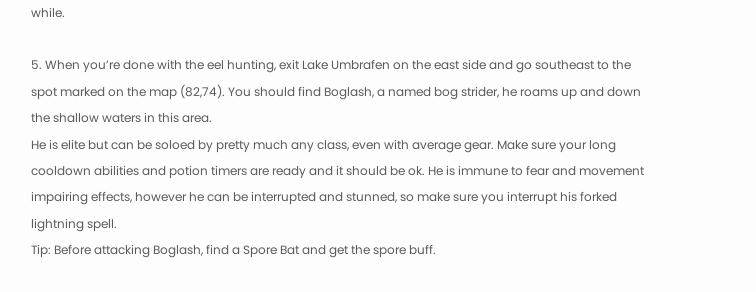while.

5. When you’re done with the eel hunting, exit Lake Umbrafen on the east side and go southeast to the spot marked on the map (82,74). You should find Boglash, a named bog strider, he roams up and down the shallow waters in this area.
He is elite but can be soloed by pretty much any class, even with average gear. Make sure your long cooldown abilities and potion timers are ready and it should be ok. He is immune to fear and movement impairing effects, however he can be interrupted and stunned, so make sure you interrupt his forked lightning spell.
Tip: Before attacking Boglash, find a Spore Bat and get the spore buff.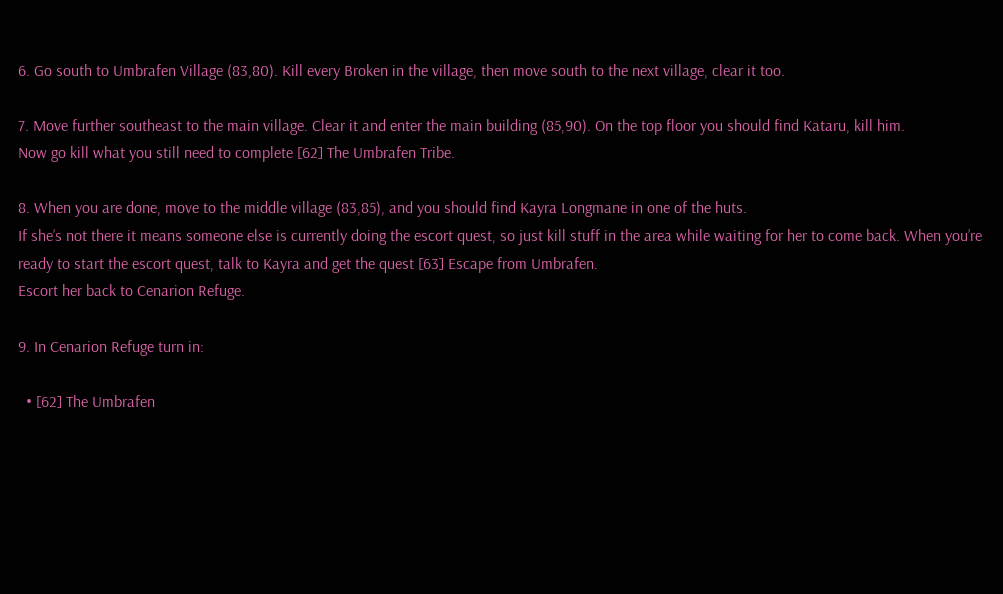6. Go south to Umbrafen Village (83,80). Kill every Broken in the village, then move south to the next village, clear it too.

7. Move further southeast to the main village. Clear it and enter the main building (85,90). On the top floor you should find Kataru, kill him.
Now go kill what you still need to complete [62] The Umbrafen Tribe.

8. When you are done, move to the middle village (83,85), and you should find Kayra Longmane in one of the huts.
If she’s not there it means someone else is currently doing the escort quest, so just kill stuff in the area while waiting for her to come back. When you’re ready to start the escort quest, talk to Kayra and get the quest [63] Escape from Umbrafen.
Escort her back to Cenarion Refuge.

9. In Cenarion Refuge turn in:

  • [62] The Umbrafen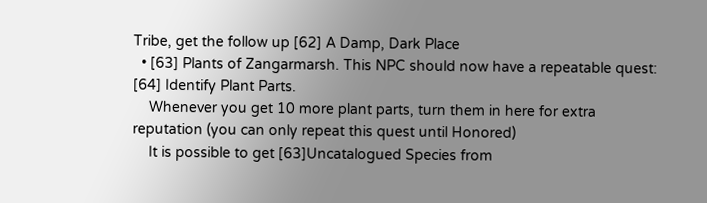Tribe, get the follow up [62] A Damp, Dark Place
  • [63] Plants of Zangarmarsh. This NPC should now have a repeatable quest: [64] Identify Plant Parts.
    Whenever you get 10 more plant parts, turn them in here for extra reputation (you can only repeat this quest until Honored)
    It is possible to get [63]Uncatalogued Species from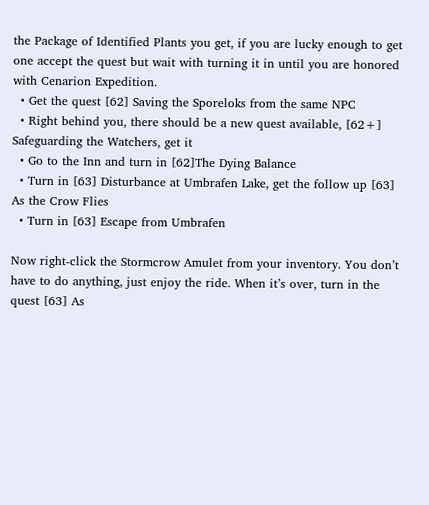the Package of Identified Plants you get, if you are lucky enough to get one accept the quest but wait with turning it in until you are honored with Cenarion Expedition.
  • Get the quest [62] Saving the Sporeloks from the same NPC
  • Right behind you, there should be a new quest available, [62+] Safeguarding the Watchers, get it
  • Go to the Inn and turn in [62]The Dying Balance
  • Turn in [63] Disturbance at Umbrafen Lake, get the follow up [63] As the Crow Flies
  • Turn in [63] Escape from Umbrafen

Now right-click the Stormcrow Amulet from your inventory. You don’t have to do anything, just enjoy the ride. When it’s over, turn in the quest [63] As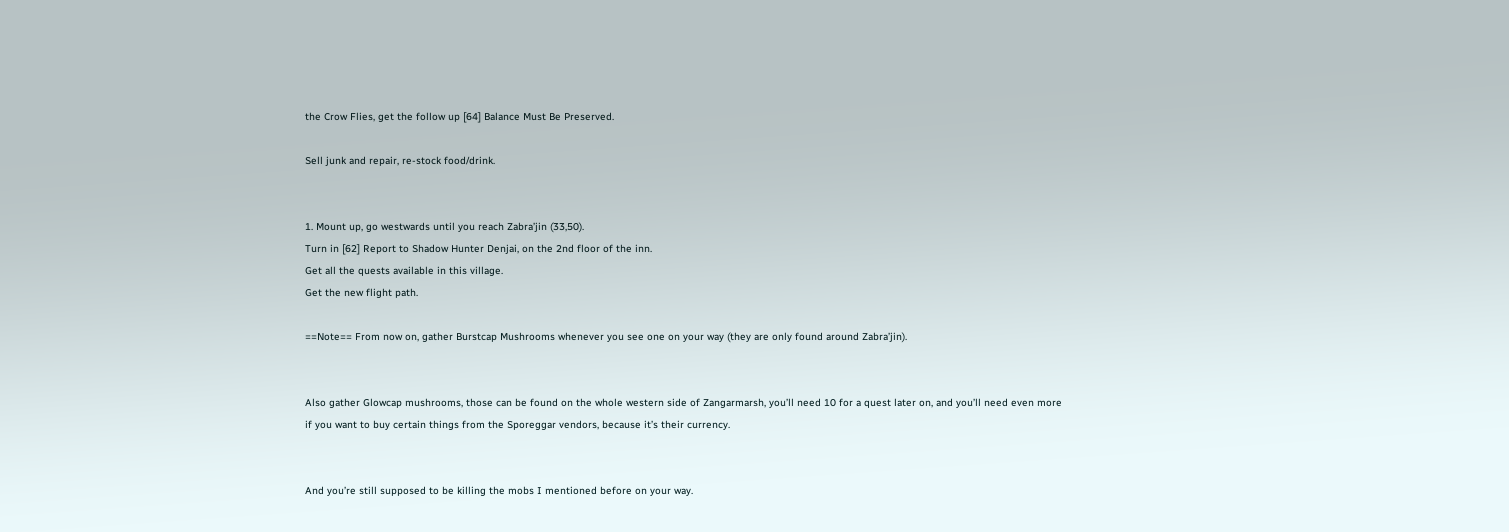the Crow Flies, get the follow up [64] Balance Must Be Preserved.

Sell junk and repair, re-stock food/drink.


1. Mount up, go westwards until you reach Zabra’jin (33,50).
Turn in [62] Report to Shadow Hunter Denjai, on the 2nd floor of the inn.
Get all the quests available in this village.
Get the new flight path.

==Note== From now on, gather Burstcap Mushrooms whenever you see one on your way (they are only found around Zabra’jin).


Also gather Glowcap mushrooms, those can be found on the whole western side of Zangarmarsh, you’ll need 10 for a quest later on, and you’ll need even more if you want to buy certain things from the Sporeggar vendors, because it’s their currency.


And you’re still supposed to be killing the mobs I mentioned before on your way.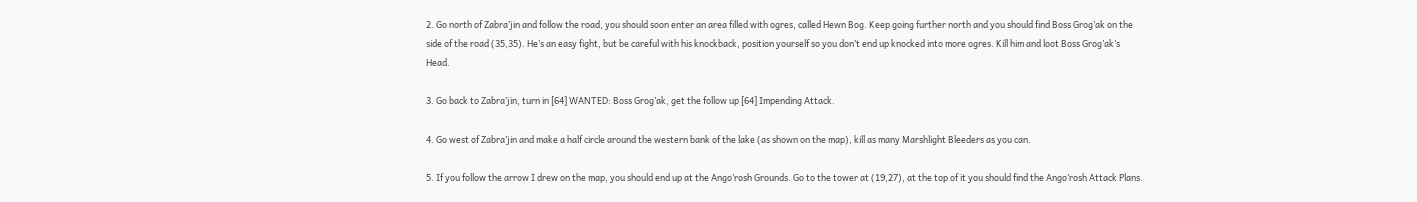2. Go north of Zabra’jin and follow the road, you should soon enter an area filled with ogres, called Hewn Bog. Keep going further north and you should find Boss Grog’ak on the side of the road (35,35). He’s an easy fight, but be careful with his knockback, position yourself so you don’t end up knocked into more ogres. Kill him and loot Boss Grog’ak’s Head.

3. Go back to Zabra’jin, turn in [64] WANTED: Boss Grog’ak, get the follow up [64] Impending Attack.

4. Go west of Zabra’jin and make a half circle around the western bank of the lake (as shown on the map), kill as many Marshlight Bleeders as you can.

5. If you follow the arrow I drew on the map, you should end up at the Ango’rosh Grounds. Go to the tower at (19,27), at the top of it you should find the Ango’rosh Attack Plans.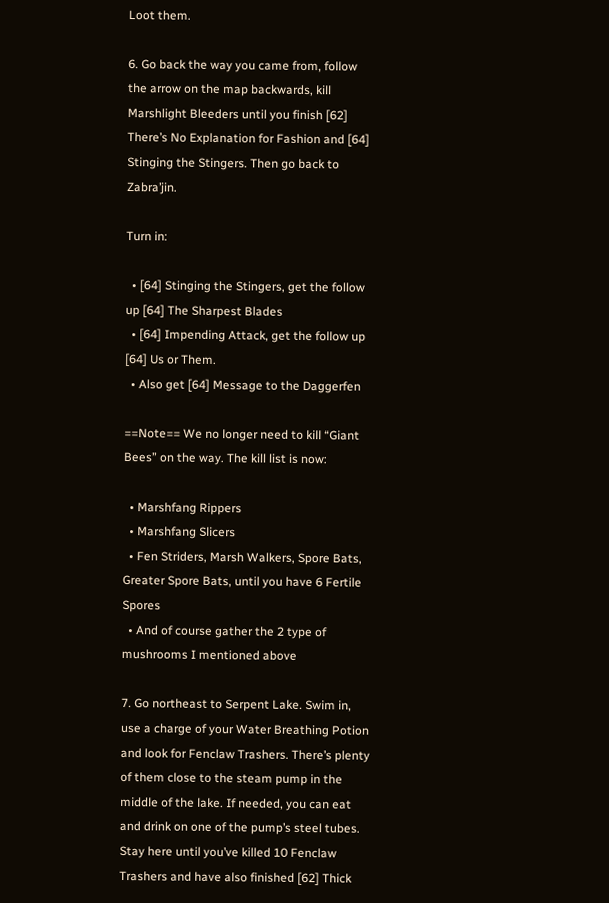Loot them.

6. Go back the way you came from, follow the arrow on the map backwards, kill Marshlight Bleeders until you finish [62] There’s No Explanation for Fashion and [64] Stinging the Stingers. Then go back to Zabra’jin.

Turn in:

  • [64] Stinging the Stingers, get the follow up [64] The Sharpest Blades
  • [64] Impending Attack, get the follow up [64] Us or Them.
  • Also get [64] Message to the Daggerfen

==Note== We no longer need to kill “Giant Bees” on the way. The kill list is now:

  • Marshfang Rippers
  • Marshfang Slicers
  • Fen Striders, Marsh Walkers, Spore Bats, Greater Spore Bats, until you have 6 Fertile Spores
  • And of course gather the 2 type of mushrooms I mentioned above

7. Go northeast to Serpent Lake. Swim in, use a charge of your Water Breathing Potion and look for Fenclaw Trashers. There’s plenty of them close to the steam pump in the middle of the lake. If needed, you can eat and drink on one of the pump’s steel tubes. Stay here until you’ve killed 10 Fenclaw Trashers and have also finished [62] Thick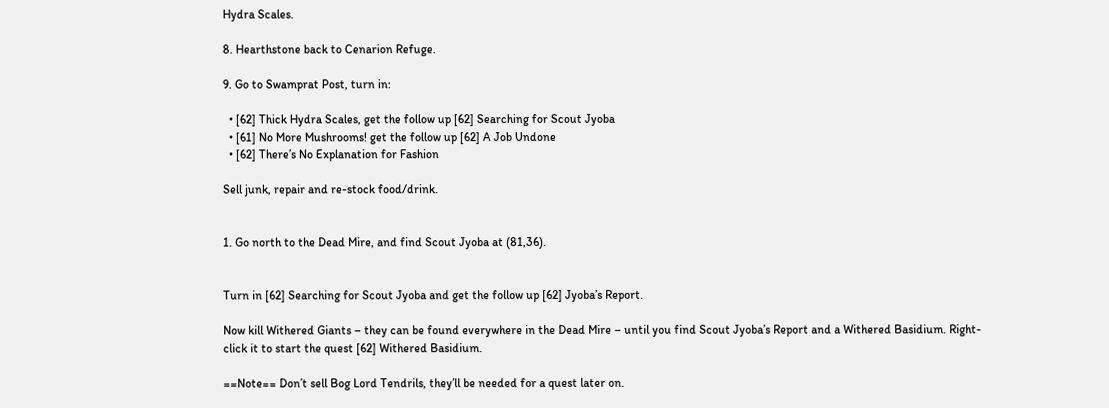Hydra Scales.

8. Hearthstone back to Cenarion Refuge.

9. Go to Swamprat Post, turn in:

  • [62] Thick Hydra Scales, get the follow up [62] Searching for Scout Jyoba
  • [61] No More Mushrooms! get the follow up [62] A Job Undone
  • [62] There’s No Explanation for Fashion

Sell junk, repair and re-stock food/drink.


1. Go north to the Dead Mire, and find Scout Jyoba at (81,36).


Turn in [62] Searching for Scout Jyoba and get the follow up [62] Jyoba’s Report.

Now kill Withered Giants – they can be found everywhere in the Dead Mire – until you find Scout Jyoba’s Report and a Withered Basidium. Right-click it to start the quest [62] Withered Basidium.

==Note== Don’t sell Bog Lord Tendrils, they’ll be needed for a quest later on.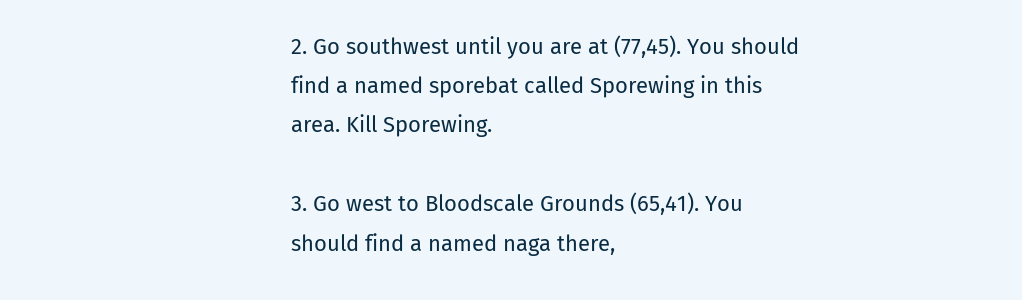2. Go southwest until you are at (77,45). You should find a named sporebat called Sporewing in this area. Kill Sporewing.

3. Go west to Bloodscale Grounds (65,41). You should find a named naga there,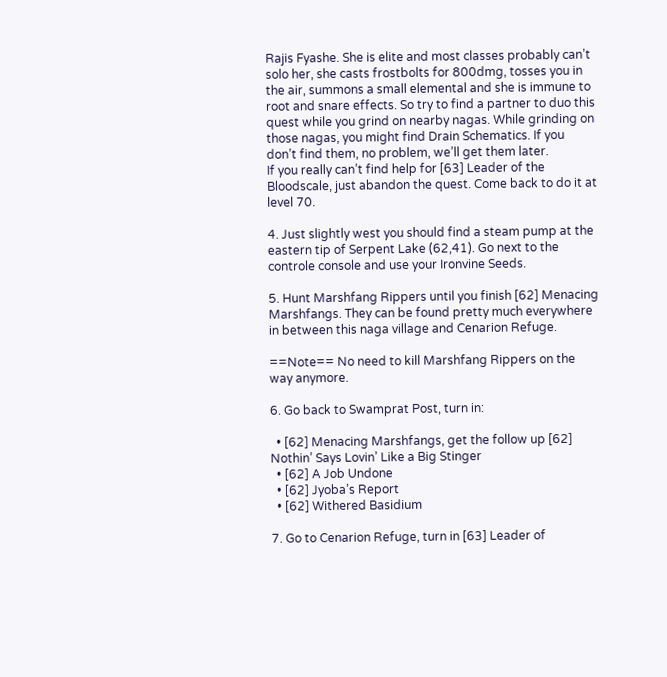Rajis Fyashe. She is elite and most classes probably can’t solo her, she casts frostbolts for 800dmg, tosses you in the air, summons a small elemental and she is immune to root and snare effects. So try to find a partner to duo this quest while you grind on nearby nagas. While grinding on those nagas, you might find Drain Schematics. If you don’t find them, no problem, we’ll get them later.
If you really can’t find help for [63] Leader of the Bloodscale, just abandon the quest. Come back to do it at level 70.

4. Just slightly west you should find a steam pump at the eastern tip of Serpent Lake (62,41). Go next to the controle console and use your Ironvine Seeds.

5. Hunt Marshfang Rippers until you finish [62] Menacing Marshfangs. They can be found pretty much everywhere in between this naga village and Cenarion Refuge.

==Note== No need to kill Marshfang Rippers on the way anymore.

6. Go back to Swamprat Post, turn in:

  • [62] Menacing Marshfangs, get the follow up [62] Nothin’ Says Lovin’ Like a Big Stinger
  • [62] A Job Undone
  • [62] Jyoba’s Report
  • [62] Withered Basidium

7. Go to Cenarion Refuge, turn in [63] Leader of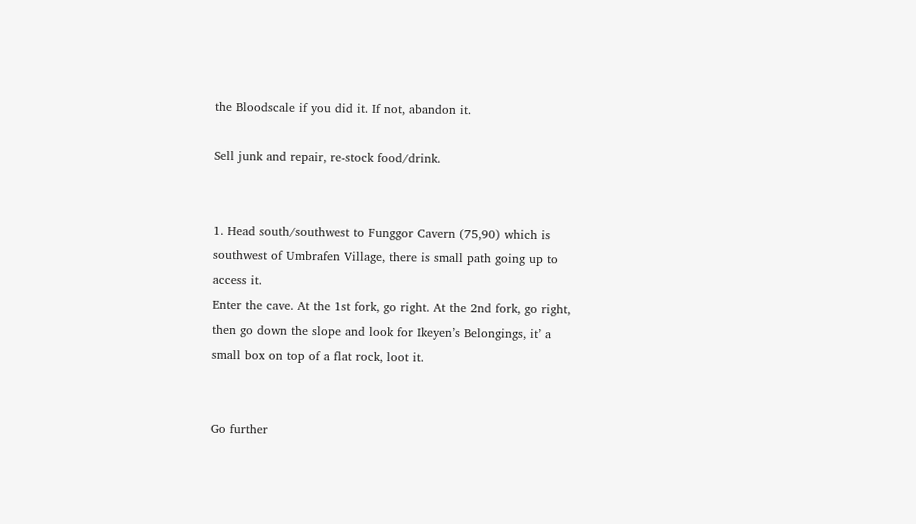the Bloodscale if you did it. If not, abandon it.

Sell junk and repair, re-stock food/drink.


1. Head south/southwest to Funggor Cavern (75,90) which is southwest of Umbrafen Village, there is small path going up to access it.
Enter the cave. At the 1st fork, go right. At the 2nd fork, go right, then go down the slope and look for Ikeyen’s Belongings, it’ a small box on top of a flat rock, loot it.


Go further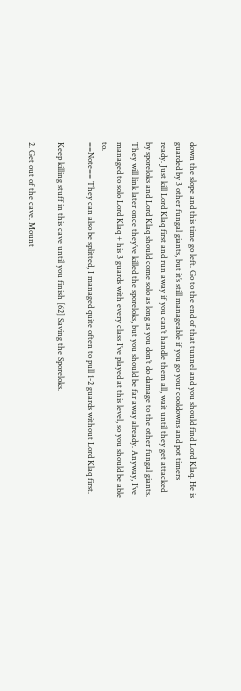down the slope and this time go left. Go to the end of that tunnel and you should find Lord Klaq. He is guarded by 3 other fungal giants, but it’s still manageable if you go your cooldowns and pot timers ready. Just kill Lord Klaq first and run away if you can’t handle them all, wait until they get attacked by sporeloks and Lord Klaq should come solo as long as you don’t do damage to the other fungal giants. They will link later once they’ve killed the sporeloks, but you should be far away already. Anyway, I’ve managed to solo Lord Klaq + his 3 guards with every class I’ve played at this level, so you should be able to.
==Note== They can also be splitted, I managed quite often to pull 1-2 guards without Lord Klaq first.

Keep killing stuff in this cave until you finish [62] Saving the Sporeloks.

2. Get out of the cave. Mount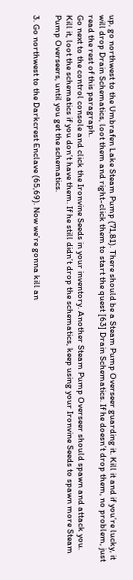up, go northwest to the Umbrafen Lake Steam Pump (71,81). There should be a Steam Pump Overseer guarding it. Kill it and if you’re lucky, it will drop Drain Schematics, loot them and right-click them to start the quest [63] Drain Schematics. If he doesn’t drop them, no problem, just read the rest of this paragraph.
Go next to the control console and click the Ironvine Seeds in your inventory. Another Steam Pump Overseer should spawn and attack you. Kill it, loot the schematics if you don’t have them. If he still didn’t drop the schematics, keep using your Ironvine Seeds to spawn more Steam Pump Overseers, until you get the schematics.

3. Go northwest to the Darkcrest Enclave (65,69). Now we’re gonna kill an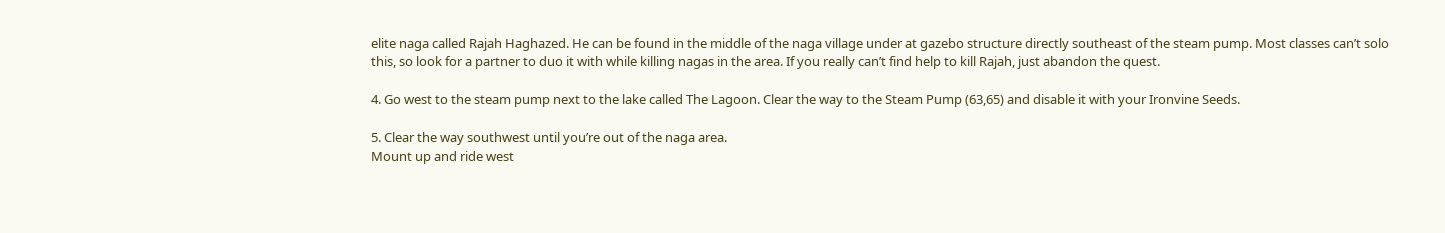elite naga called Rajah Haghazed. He can be found in the middle of the naga village under at gazebo structure directly southeast of the steam pump. Most classes can’t solo this, so look for a partner to duo it with while killing nagas in the area. If you really can’t find help to kill Rajah, just abandon the quest.

4. Go west to the steam pump next to the lake called The Lagoon. Clear the way to the Steam Pump (63,65) and disable it with your Ironvine Seeds.

5. Clear the way southwest until you’re out of the naga area.
Mount up and ride west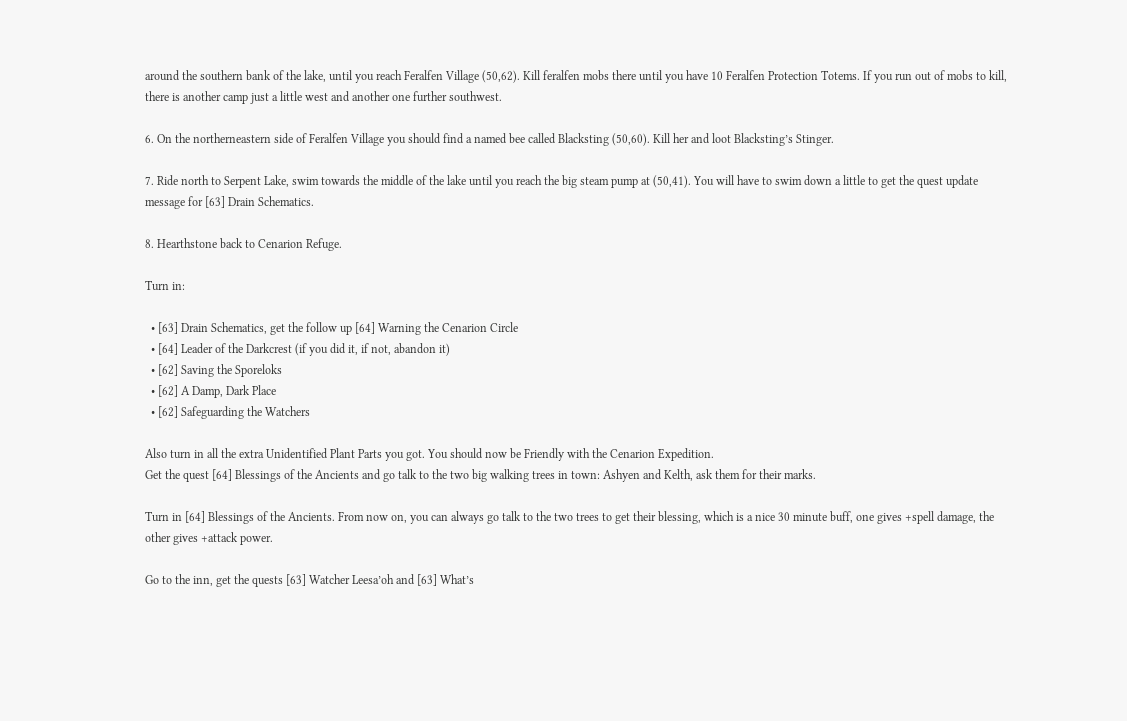around the southern bank of the lake, until you reach Feralfen Village (50,62). Kill feralfen mobs there until you have 10 Feralfen Protection Totems. If you run out of mobs to kill, there is another camp just a little west and another one further southwest.

6. On the northerneastern side of Feralfen Village you should find a named bee called Blacksting (50,60). Kill her and loot Blacksting’s Stinger.

7. Ride north to Serpent Lake, swim towards the middle of the lake until you reach the big steam pump at (50,41). You will have to swim down a little to get the quest update message for [63] Drain Schematics.

8. Hearthstone back to Cenarion Refuge.

Turn in:

  • [63] Drain Schematics, get the follow up [64] Warning the Cenarion Circle
  • [64] Leader of the Darkcrest (if you did it, if not, abandon it)
  • [62] Saving the Sporeloks
  • [62] A Damp, Dark Place
  • [62] Safeguarding the Watchers

Also turn in all the extra Unidentified Plant Parts you got. You should now be Friendly with the Cenarion Expedition.
Get the quest [64] Blessings of the Ancients and go talk to the two big walking trees in town: Ashyen and Kelth, ask them for their marks.

Turn in [64] Blessings of the Ancients. From now on, you can always go talk to the two trees to get their blessing, which is a nice 30 minute buff, one gives +spell damage, the other gives +attack power.

Go to the inn, get the quests [63] Watcher Leesa’oh and [63] What’s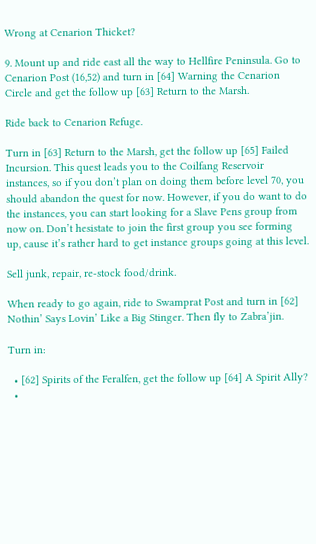Wrong at Cenarion Thicket?

9. Mount up and ride east all the way to Hellfire Peninsula. Go to Cenarion Post (16,52) and turn in [64] Warning the Cenarion Circle and get the follow up [63] Return to the Marsh.

Ride back to Cenarion Refuge.

Turn in [63] Return to the Marsh, get the follow up [65] Failed Incursion. This quest leads you to the Coilfang Reservoir instances, so if you don’t plan on doing them before level 70, you should abandon the quest for now. However, if you do want to do the instances, you can start looking for a Slave Pens group from now on. Don’t hesistate to join the first group you see forming up, cause it’s rather hard to get instance groups going at this level.

Sell junk, repair, re-stock food/drink.

When ready to go again, ride to Swamprat Post and turn in [62] Nothin’ Says Lovin’ Like a Big Stinger. Then fly to Zabra’jin.

Turn in:

  • [62] Spirits of the Feralfen, get the follow up [64] A Spirit Ally?
  •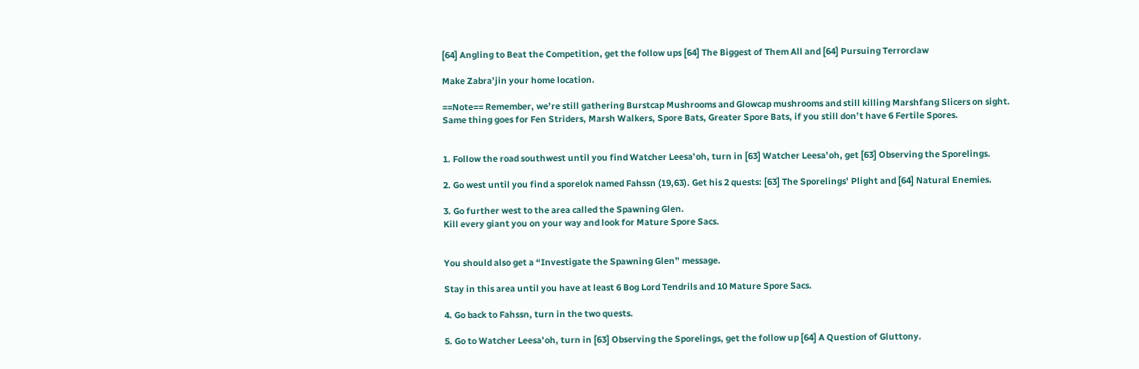[64] Angling to Beat the Competition, get the follow ups [64] The Biggest of Them All and [64] Pursuing Terrorclaw

Make Zabra’jin your home location.

==Note== Remember, we’re still gathering Burstcap Mushrooms and Glowcap mushrooms and still killing Marshfang Slicers on sight.
Same thing goes for Fen Striders, Marsh Walkers, Spore Bats, Greater Spore Bats, if you still don’t have 6 Fertile Spores.


1. Follow the road southwest until you find Watcher Leesa’oh, turn in [63] Watcher Leesa’oh, get [63] Observing the Sporelings.

2. Go west until you find a sporelok named Fahssn (19,63). Get his 2 quests: [63] The Sporelings’ Plight and [64] Natural Enemies.

3. Go further west to the area called the Spawning Glen.
Kill every giant you on your way and look for Mature Spore Sacs.


You should also get a “Investigate the Spawning Glen” message.

Stay in this area until you have at least 6 Bog Lord Tendrils and 10 Mature Spore Sacs.

4. Go back to Fahssn, turn in the two quests.

5. Go to Watcher Leesa’oh, turn in [63] Observing the Sporelings, get the follow up [64] A Question of Gluttony.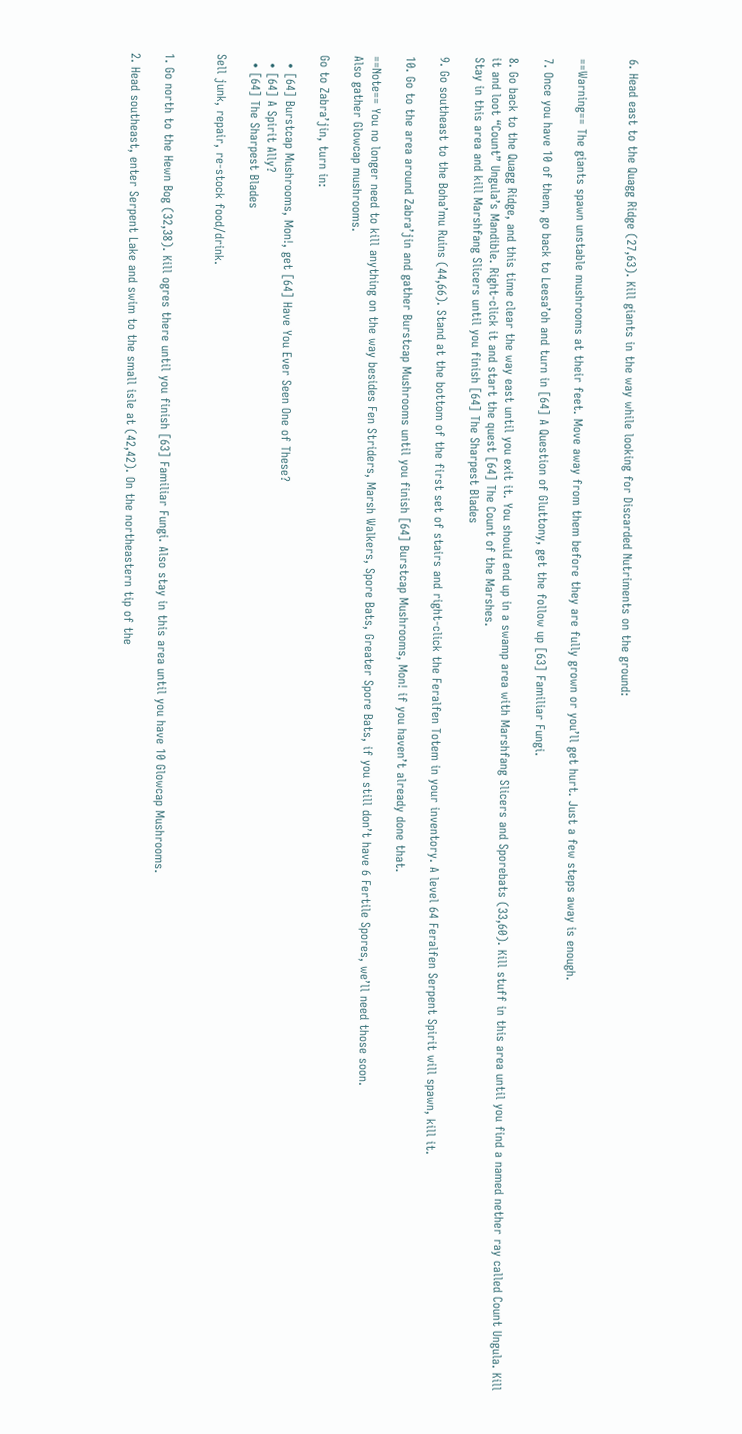6. Head east to the Quagg Ridge (27,63). Kill giants in the way while looking for Discarded Nutriments on the ground:


==Warning== The giants spawn unstable mushrooms at their feet. Move away from them before they are fully grown or you’ll get hurt. Just a few steps away is enough.

7. Once you have 10 of them, go back to Leesa’oh and turn in [64] A Question of Gluttony, get the follow up [63] Familiar Fungi.

8. Go back to the Quagg Ridge, and this time clear the way east until you exit it. You should end up in a swamp area with Marshfang Slicers and Sporebats (33,60). Kill stuff in this area until you find a named nether ray called Count Ungula. Kill it and loot “Count” Ungula’s Mandible. Right-click it and start the quest [64] The Count of the Marshes.
Stay in this area and kill Marshfang Slicers until you finish [64] The Sharpest Blades

9. Go southeast to the Boha’mu Ruins (44,66). Stand at the bottom of the first set of stairs and right-click the Feralfen Totem in your inventory. A level 64 Feralfen Serpent Spirit will spawn, kill it.

10. Go to the area around Zabra’jin and gather Burstcap Mushrooms until you finish [64] Burstcap Mushrooms, Mon! if you haven’t already done that.

==Note== You no longer need to kill anything on the way besides Fen Striders, Marsh Walkers, Spore Bats, Greater Spore Bats, if you still don’t have 6 Fertile Spores, we’ll need those soon.
Also gather Glowcap mushrooms.

Go to Zabra’jin, turn in:

  • [64] Burstcap Mushrooms, Mon!, get [64] Have You Ever Seen One of These?
  • [64] A Spirit Ally?
  • [64] The Sharpest Blades

Sell junk, repair, re-stock food/drink.


1. Go north to the Hewn Bog (32,38). Kill ogres there until you finish [63] Familiar Fungi. Also stay in this area until you have 10 Glowcap Mushrooms.

2. Head southeast, enter Serpent Lake and swim to the small isle at (42,42). On the northeastern tip of the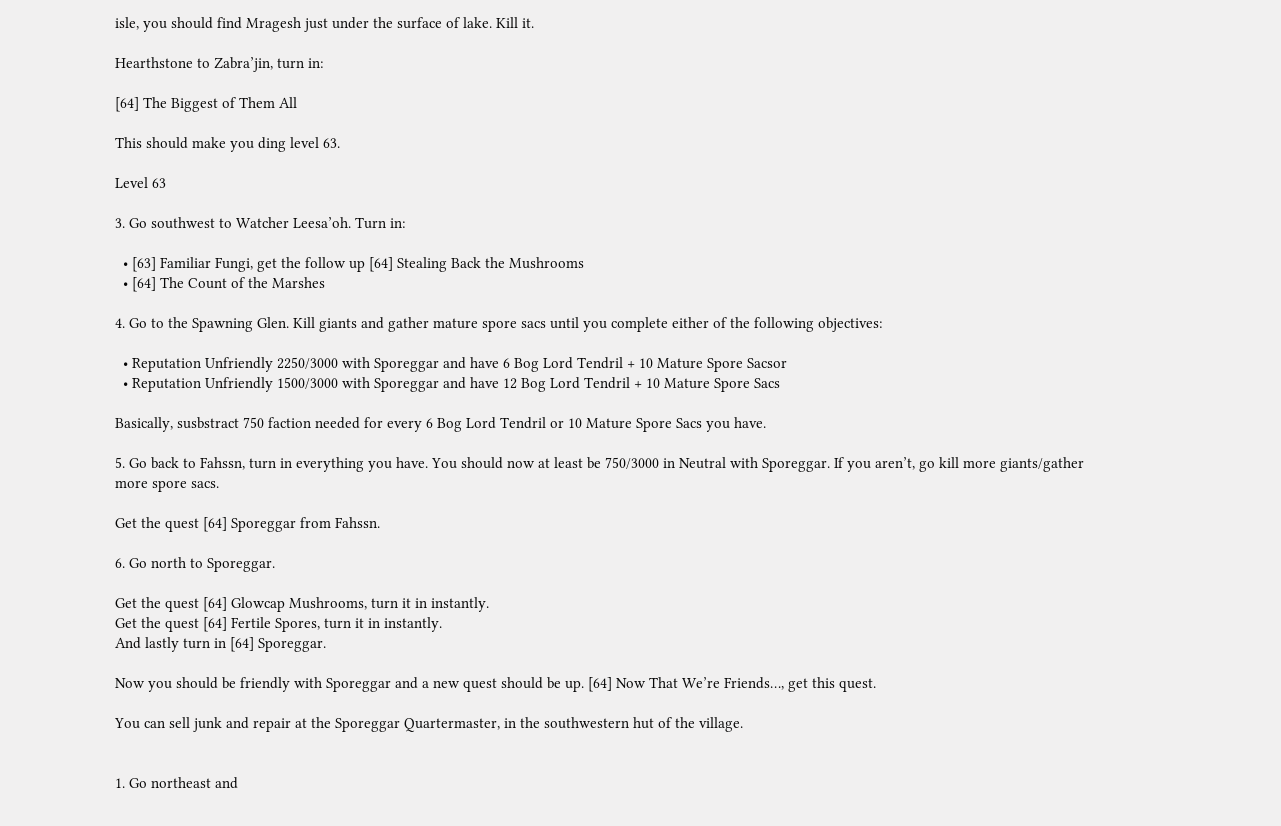isle, you should find Mragesh just under the surface of lake. Kill it.

Hearthstone to Zabra’jin, turn in:

[64] The Biggest of Them All

This should make you ding level 63.

Level 63

3. Go southwest to Watcher Leesa’oh. Turn in:

  • [63] Familiar Fungi, get the follow up [64] Stealing Back the Mushrooms
  • [64] The Count of the Marshes

4. Go to the Spawning Glen. Kill giants and gather mature spore sacs until you complete either of the following objectives:

  • Reputation Unfriendly 2250/3000 with Sporeggar and have 6 Bog Lord Tendril + 10 Mature Spore Sacsor
  • Reputation Unfriendly 1500/3000 with Sporeggar and have 12 Bog Lord Tendril + 10 Mature Spore Sacs

Basically, susbstract 750 faction needed for every 6 Bog Lord Tendril or 10 Mature Spore Sacs you have.

5. Go back to Fahssn, turn in everything you have. You should now at least be 750/3000 in Neutral with Sporeggar. If you aren’t, go kill more giants/gather more spore sacs.

Get the quest [64] Sporeggar from Fahssn.

6. Go north to Sporeggar.

Get the quest [64] Glowcap Mushrooms, turn it in instantly.
Get the quest [64] Fertile Spores, turn it in instantly.
And lastly turn in [64] Sporeggar.

Now you should be friendly with Sporeggar and a new quest should be up. [64] Now That We’re Friends…, get this quest.

You can sell junk and repair at the Sporeggar Quartermaster, in the southwestern hut of the village.


1. Go northeast and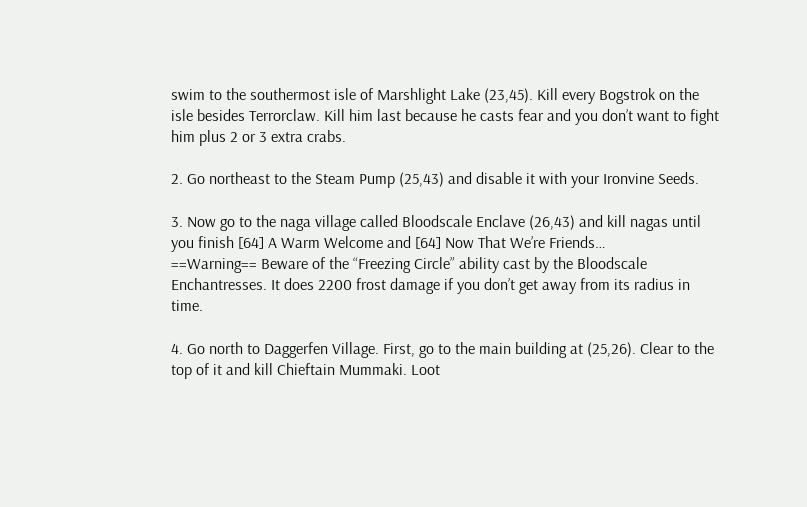swim to the southermost isle of Marshlight Lake (23,45). Kill every Bogstrok on the isle besides Terrorclaw. Kill him last because he casts fear and you don’t want to fight him plus 2 or 3 extra crabs.

2. Go northeast to the Steam Pump (25,43) and disable it with your Ironvine Seeds.

3. Now go to the naga village called Bloodscale Enclave (26,43) and kill nagas until you finish [64] A Warm Welcome and [64] Now That We’re Friends…
==Warning== Beware of the “Freezing Circle” ability cast by the Bloodscale Enchantresses. It does 2200 frost damage if you don’t get away from its radius in time.

4. Go north to Daggerfen Village. First, go to the main building at (25,26). Clear to the top of it and kill Chieftain Mummaki. Loot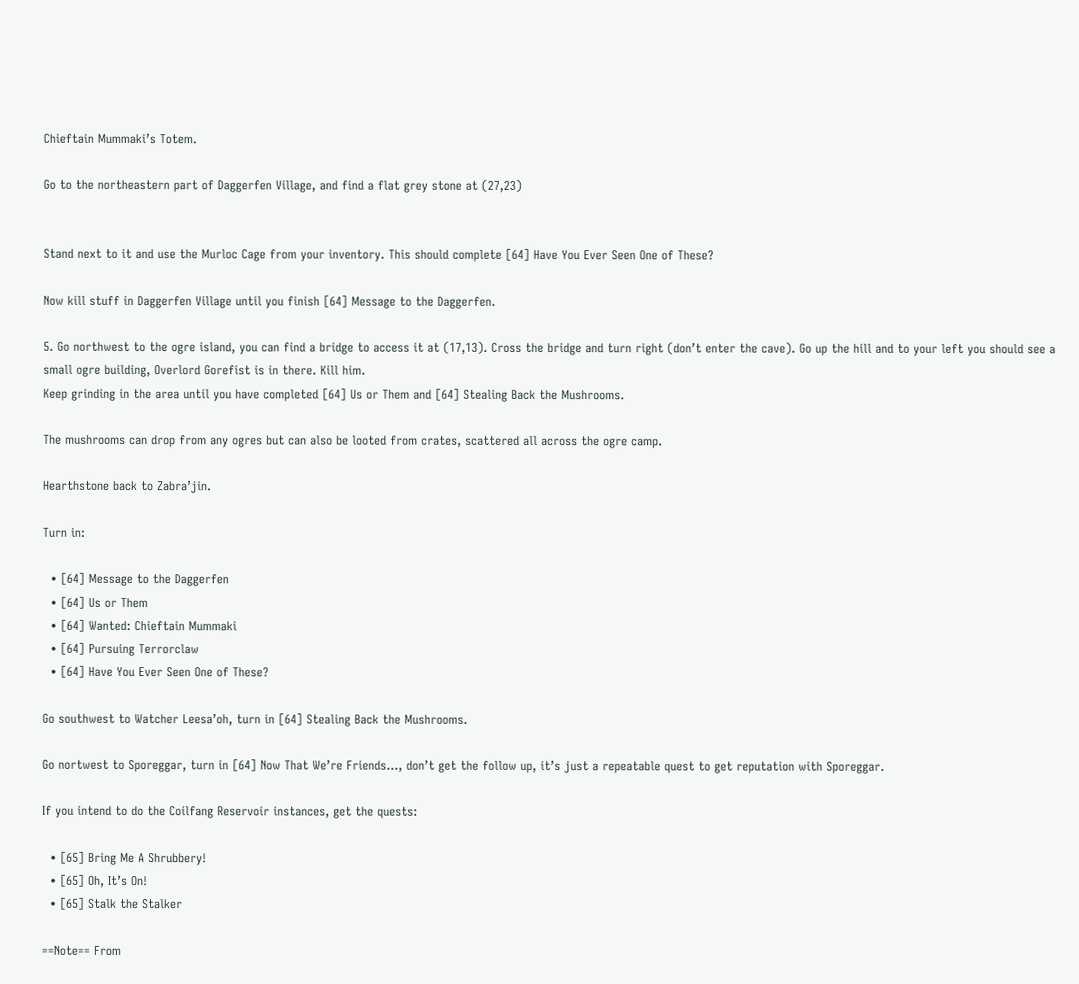Chieftain Mummaki’s Totem.

Go to the northeastern part of Daggerfen Village, and find a flat grey stone at (27,23)


Stand next to it and use the Murloc Cage from your inventory. This should complete [64] Have You Ever Seen One of These?

Now kill stuff in Daggerfen Village until you finish [64] Message to the Daggerfen.

5. Go northwest to the ogre island, you can find a bridge to access it at (17,13). Cross the bridge and turn right (don’t enter the cave). Go up the hill and to your left you should see a small ogre building, Overlord Gorefist is in there. Kill him.
Keep grinding in the area until you have completed [64] Us or Them and [64] Stealing Back the Mushrooms.

The mushrooms can drop from any ogres but can also be looted from crates, scattered all across the ogre camp.

Hearthstone back to Zabra’jin.

Turn in:

  • [64] Message to the Daggerfen
  • [64] Us or Them
  • [64] Wanted: Chieftain Mummaki
  • [64] Pursuing Terrorclaw
  • [64] Have You Ever Seen One of These?

Go southwest to Watcher Leesa’oh, turn in [64] Stealing Back the Mushrooms.

Go nortwest to Sporeggar, turn in [64] Now That We’re Friends…, don’t get the follow up, it’s just a repeatable quest to get reputation with Sporeggar.

If you intend to do the Coilfang Reservoir instances, get the quests:

  • [65] Bring Me A Shrubbery!
  • [65] Oh, It’s On!
  • [65] Stalk the Stalker

==Note== From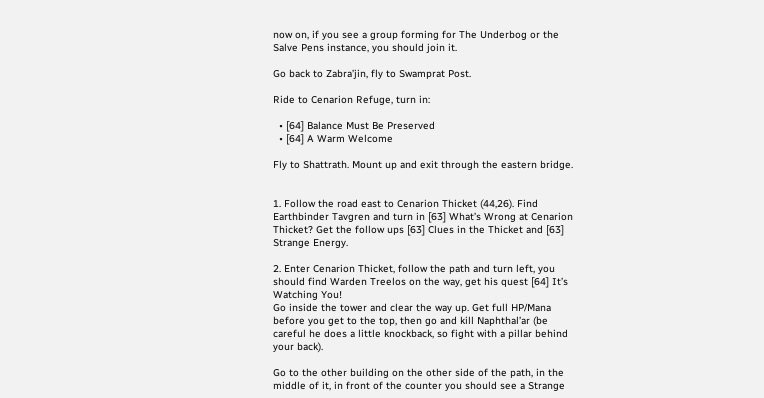now on, if you see a group forming for The Underbog or the Salve Pens instance, you should join it.

Go back to Zabra’jin, fly to Swamprat Post.

Ride to Cenarion Refuge, turn in:

  • [64] Balance Must Be Preserved
  • [64] A Warm Welcome

Fly to Shattrath. Mount up and exit through the eastern bridge.


1. Follow the road east to Cenarion Thicket (44,26). Find Earthbinder Tavgren and turn in [63] What’s Wrong at Cenarion Thicket? Get the follow ups [63] Clues in the Thicket and [63] Strange Energy.

2. Enter Cenarion Thicket, follow the path and turn left, you should find Warden Treelos on the way, get his quest [64] It’s Watching You!
Go inside the tower and clear the way up. Get full HP/Mana before you get to the top, then go and kill Naphthal’ar (be careful he does a little knockback, so fight with a pillar behind your back).

Go to the other building on the other side of the path, in the middle of it, in front of the counter you should see a Strange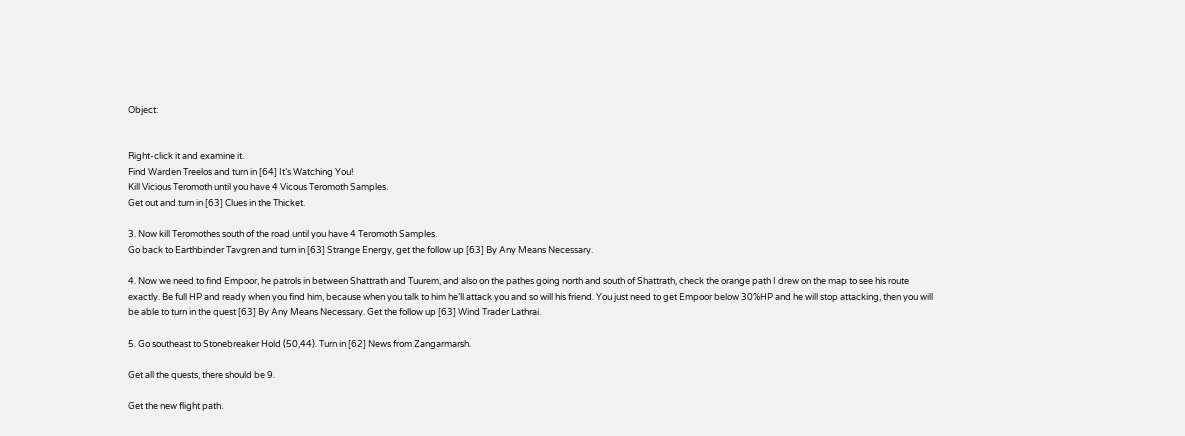Object:


Right-click it and examine it.
Find Warden Treelos and turn in [64] It’s Watching You!
Kill Vicious Teromoth until you have 4 Vicous Teromoth Samples.
Get out and turn in [63] Clues in the Thicket.

3. Now kill Teromothes south of the road until you have 4 Teromoth Samples.
Go back to Earthbinder Tavgren and turn in [63] Strange Energy, get the follow up [63] By Any Means Necessary.

4. Now we need to find Empoor, he patrols in between Shattrath and Tuurem, and also on the pathes going north and south of Shattrath, check the orange path I drew on the map to see his route exactly. Be full HP and ready when you find him, because when you talk to him he’ll attack you and so will his friend. You just need to get Empoor below 30%HP and he will stop attacking, then you will be able to turn in the quest [63] By Any Means Necessary. Get the follow up [63] Wind Trader Lathrai.

5. Go southeast to Stonebreaker Hold (50,44). Turn in [62] News from Zangarmarsh.

Get all the quests, there should be 9.

Get the new flight path.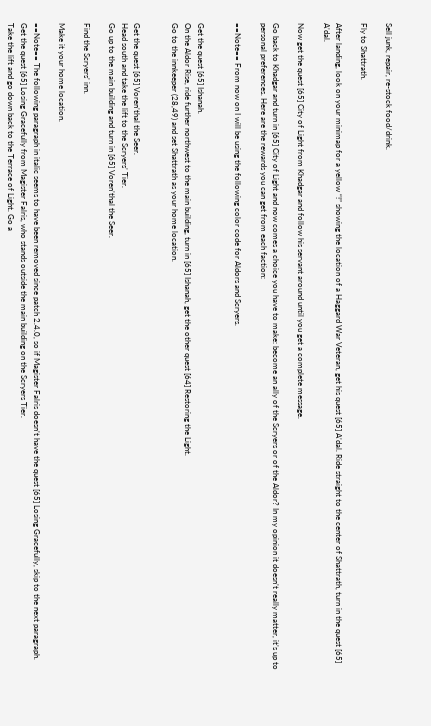Sell junk, repair, re-stock food/drink.

Fly to Shattrath.

After landing, look on your minimap for a yellow “!” showing the location of a Haggard War Veteran, get his quest [65] A’dal. Ride straight to the center of Shattrath, turn in the quest [65] A’dal.

Now get the quest [65] City of Light from Khadgar and follow his servant around until you get a complete message.

Go back to Khadgar and turn in [65] City of Light and now comes a choice you have to make: become an ally of the Scryers or of the Aldor? In my opinion it doesn’t really matter, it’s up to personal preferences. Here are the rewards you can get from each faction:

==Note== From now on I will be using the following color code for Aldors and Scryers.


Get the quest [65] Ishanah.
On the Aldor Rise, ride further northwest to the main building, turn in [65] Ishanah, get the other quest [64] Restoring the Light.
Go to the innkeeper (28,49) and set Shattrath as your home location.


Get the quest [65] Voren’thal the Seer.
Head south and take the lift to the Scryers’ Tier.
Go up to the main building and turn in [65] Voren’thal the Seer.

Find the Scryers’ inn.

Make it your home location.

==Note== The following paragraph in italic seems to have been removed since patch 2.4.0, so if Magister Falris doesn’t have the quest [65] Losing Gracefully, skip to the next paragraph.
Get the quest [65] Losing Gracefully from Magister Falris, who stands outside the main building on the Scryers Tier.
Take the lift and go down back to the Terrace of Light. Go a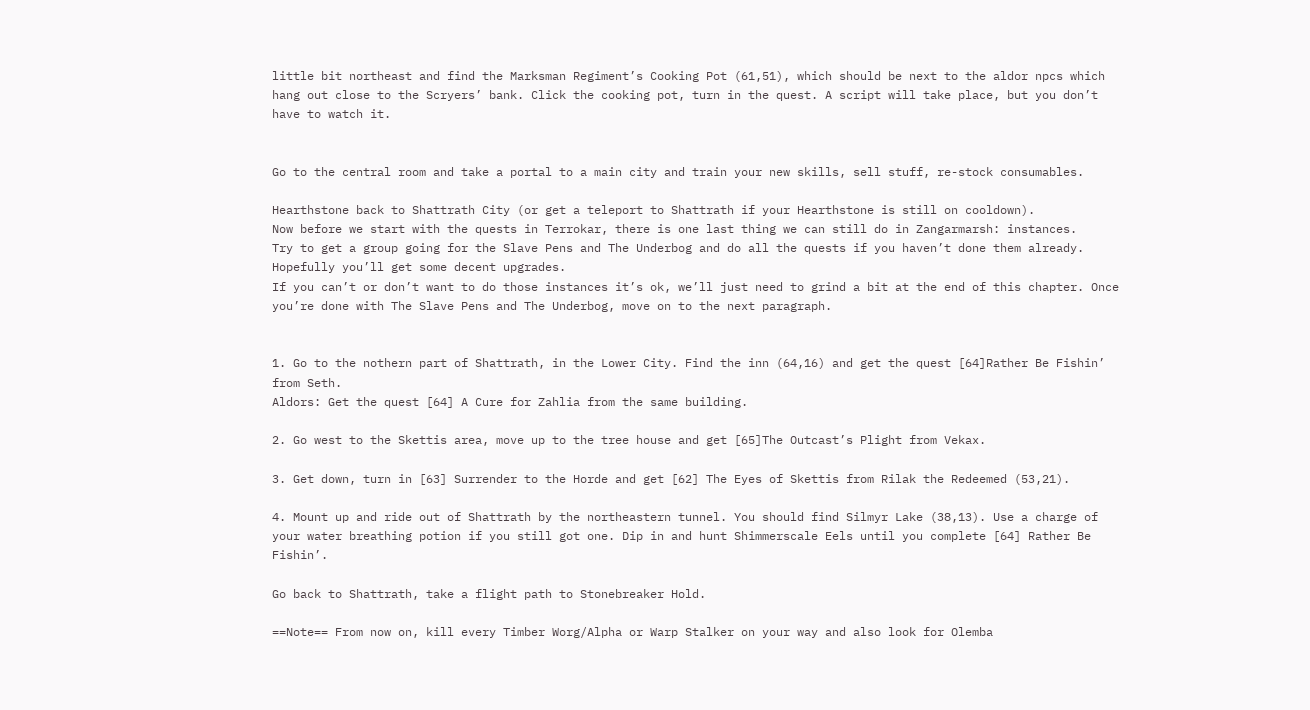little bit northeast and find the Marksman Regiment’s Cooking Pot (61,51), which should be next to the aldor npcs which hang out close to the Scryers’ bank. Click the cooking pot, turn in the quest. A script will take place, but you don’t have to watch it.


Go to the central room and take a portal to a main city and train your new skills, sell stuff, re-stock consumables.

Hearthstone back to Shattrath City (or get a teleport to Shattrath if your Hearthstone is still on cooldown).
Now before we start with the quests in Terrokar, there is one last thing we can still do in Zangarmarsh: instances.
Try to get a group going for the Slave Pens and The Underbog and do all the quests if you haven’t done them already. Hopefully you’ll get some decent upgrades.
If you can’t or don’t want to do those instances it’s ok, we’ll just need to grind a bit at the end of this chapter. Once you’re done with The Slave Pens and The Underbog, move on to the next paragraph.


1. Go to the nothern part of Shattrath, in the Lower City. Find the inn (64,16) and get the quest [64]Rather Be Fishin’ from Seth.
Aldors: Get the quest [64] A Cure for Zahlia from the same building.

2. Go west to the Skettis area, move up to the tree house and get [65]The Outcast’s Plight from Vekax.

3. Get down, turn in [63] Surrender to the Horde and get [62] The Eyes of Skettis from Rilak the Redeemed (53,21).

4. Mount up and ride out of Shattrath by the northeastern tunnel. You should find Silmyr Lake (38,13). Use a charge of your water breathing potion if you still got one. Dip in and hunt Shimmerscale Eels until you complete [64] Rather Be Fishin’.

Go back to Shattrath, take a flight path to Stonebreaker Hold.

==Note== From now on, kill every Timber Worg/Alpha or Warp Stalker on your way and also look for Olemba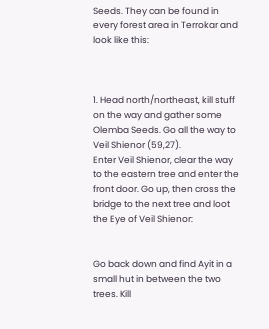Seeds. They can be found in every forest area in Terrokar and look like this:



1. Head north/northeast, kill stuff on the way and gather some Olemba Seeds. Go all the way to Veil Shienor (59,27).
Enter Veil Shienor, clear the way to the eastern tree and enter the front door. Go up, then cross the bridge to the next tree and loot the Eye of Veil Shienor:


Go back down and find Ayit in a small hut in between the two trees. Kill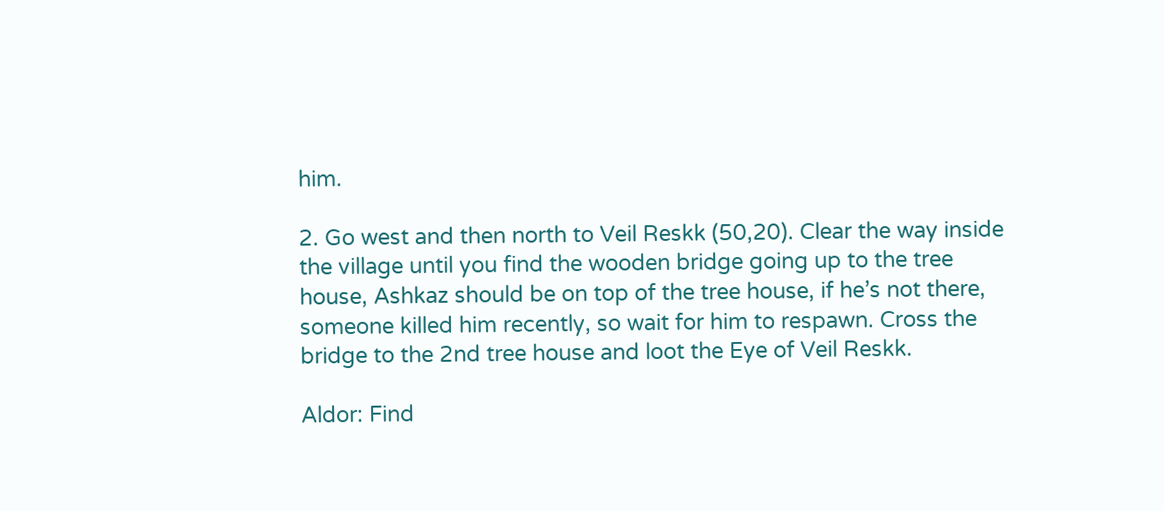him.

2. Go west and then north to Veil Reskk (50,20). Clear the way inside the village until you find the wooden bridge going up to the tree house, Ashkaz should be on top of the tree house, if he’s not there, someone killed him recently, so wait for him to respawn. Cross the bridge to the 2nd tree house and loot the Eye of Veil Reskk.

Aldor: Find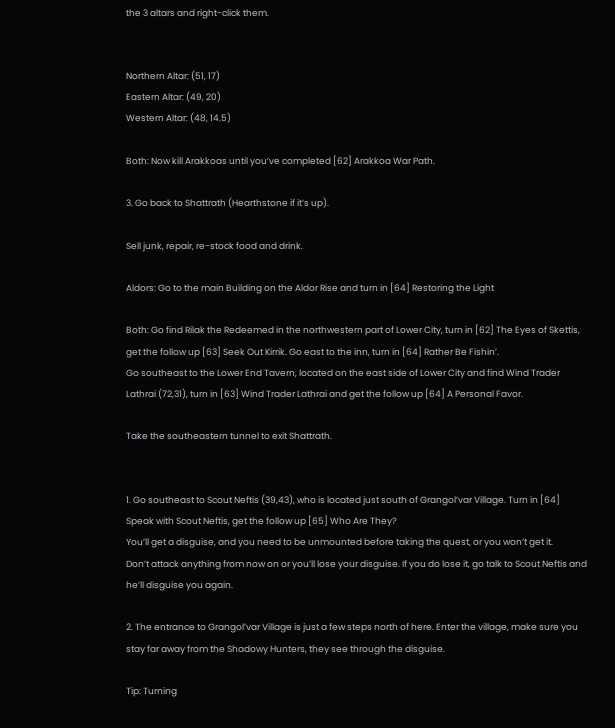the 3 altars and right-click them.


Northern Altar: (51, 17)
Eastern Altar: (49, 20)
Western Altar: (48, 14.5)

Both: Now kill Arakkoas until you’ve completed [62] Arakkoa War Path.

3. Go back to Shattrath (Hearthstone if it’s up).

Sell junk, repair, re-stock food and drink.

Aldors: Go to the main Building on the Aldor Rise and turn in [64] Restoring the Light

Both: Go find Rilak the Redeemed in the northwestern part of Lower City, turn in [62] The Eyes of Skettis, get the follow up [63] Seek Out Kirrik. Go east to the inn, turn in [64] Rather Be Fishin’.
Go southeast to the Lower End Tavern, located on the east side of Lower City and find Wind Trader Lathrai (72,31), turn in [63] Wind Trader Lathrai and get the follow up [64] A Personal Favor.

Take the southeastern tunnel to exit Shattrath.


1. Go southeast to Scout Neftis (39,43), who is located just south of Grangol’var Village. Turn in [64] Speak with Scout Neftis, get the follow up [65] Who Are They?
You’ll get a disguise, and you need to be unmounted before taking the quest, or you won’t get it.
Don’t attack anything from now on or you’ll lose your disguise. If you do lose it, go talk to Scout Neftis and he’ll disguise you again.

2. The entrance to Grangol’var Village is just a few steps north of here. Enter the village, make sure you stay far away from the Shadowy Hunters, they see through the disguise.

Tip: Turning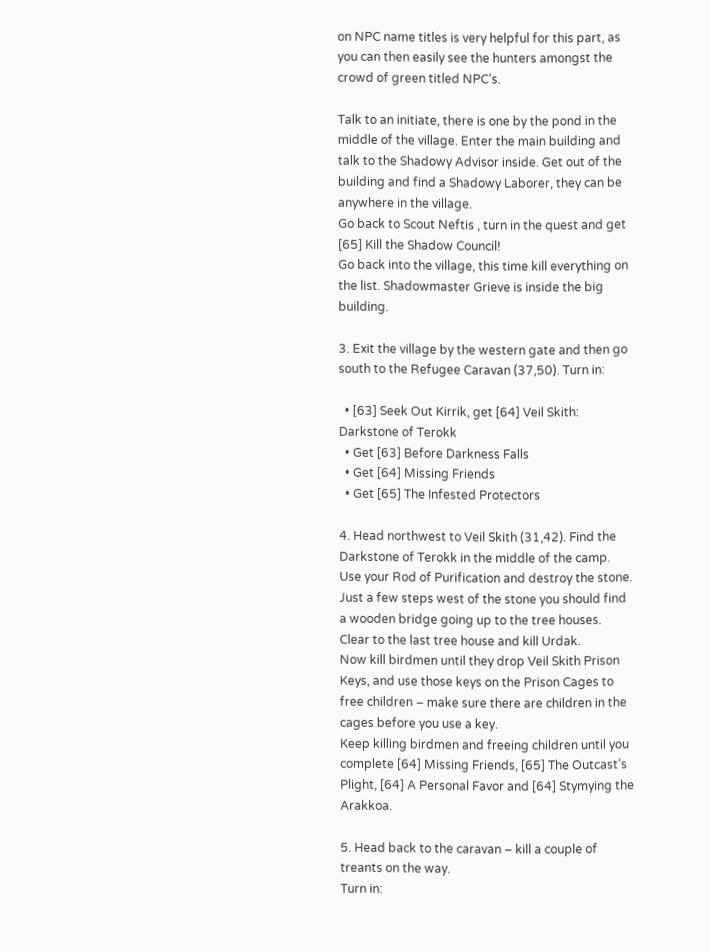on NPC name titles is very helpful for this part, as you can then easily see the hunters amongst the crowd of green titled NPC’s.

Talk to an initiate, there is one by the pond in the middle of the village. Enter the main building and talk to the Shadowy Advisor inside. Get out of the building and find a Shadowy Laborer, they can be anywhere in the village.
Go back to Scout Neftis , turn in the quest and get [65] Kill the Shadow Council!
Go back into the village, this time kill everything on the list. Shadowmaster Grieve is inside the big building.

3. Exit the village by the western gate and then go south to the Refugee Caravan (37,50). Turn in:

  • [63] Seek Out Kirrik, get [64] Veil Skith: Darkstone of Terokk
  • Get [63] Before Darkness Falls
  • Get [64] Missing Friends
  • Get [65] The Infested Protectors

4. Head northwest to Veil Skith (31,42). Find the Darkstone of Terokk in the middle of the camp. Use your Rod of Purification and destroy the stone. Just a few steps west of the stone you should find a wooden bridge going up to the tree houses. Clear to the last tree house and kill Urdak.
Now kill birdmen until they drop Veil Skith Prison Keys, and use those keys on the Prison Cages to free children – make sure there are children in the cages before you use a key.
Keep killing birdmen and freeing children until you complete [64] Missing Friends, [65] The Outcast’s Plight, [64] A Personal Favor and [64] Stymying the Arakkoa.

5. Head back to the caravan – kill a couple of treants on the way.
Turn in: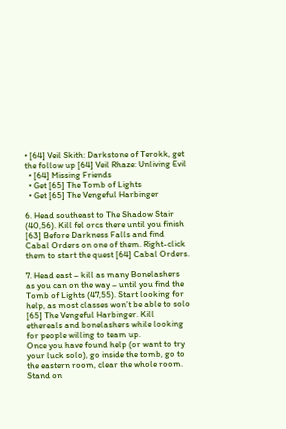• [64] Veil Skith: Darkstone of Terokk, get the follow up [64] Veil Rhaze: Unliving Evil
  • [64] Missing Friends
  • Get [65] The Tomb of Lights
  • Get [65] The Vengeful Harbinger

6. Head southeast to The Shadow Stair (40,56). Kill fel orcs there until you finish [63] Before Darkness Falls and find Cabal Orders on one of them. Right-click them to start the quest [64] Cabal Orders.

7. Head east – kill as many Bonelashers as you can on the way – until you find the Tomb of Lights (47,55). Start looking for help, as most classes won’t be able to solo [65] The Vengeful Harbinger. Kill ethereals and bonelashers while looking for people willing to team up.
Once you have found help (or want to try your luck solo), go inside the tomb, go to the eastern room, clear the whole room. Stand on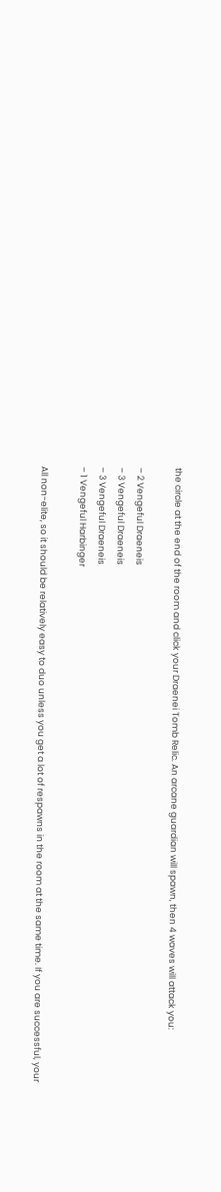the circle at the end of the room and click your Draenei Tomb Relic. An arcane guardian will spawn, then 4 waves will attack you:

– 2 Vengeful Draeneis
– 3 Vengeful Draeneis
– 3 Vengeful Draeneis
– 1 Vengeful Harbinger

All non-elite, so it should be relatively easy to duo unless you get a lot of respawns in the room at the same time. If you are successful, your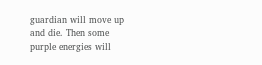guardian will move up and die. Then some purple energies will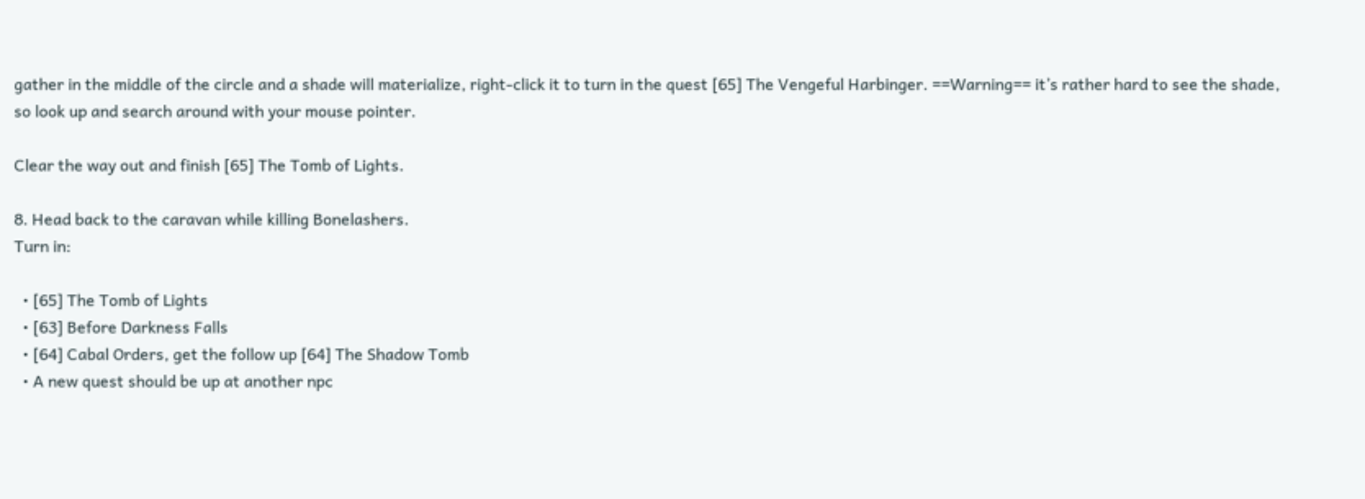gather in the middle of the circle and a shade will materialize, right-click it to turn in the quest [65] The Vengeful Harbinger. ==Warning== it’s rather hard to see the shade, so look up and search around with your mouse pointer.

Clear the way out and finish [65] The Tomb of Lights.

8. Head back to the caravan while killing Bonelashers.
Turn in:

  • [65] The Tomb of Lights
  • [63] Before Darkness Falls
  • [64] Cabal Orders, get the follow up [64] The Shadow Tomb
  • A new quest should be up at another npc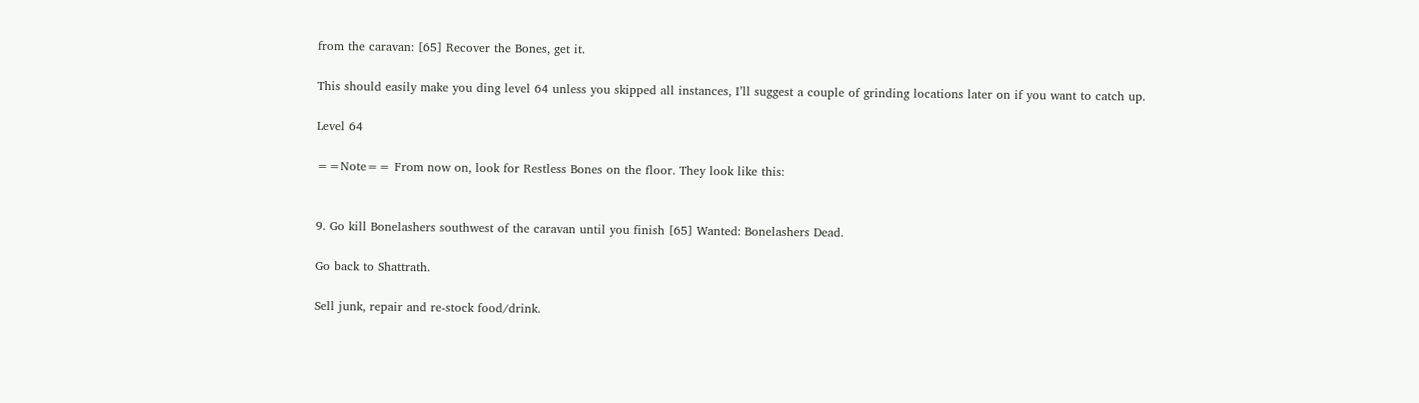from the caravan: [65] Recover the Bones, get it.

This should easily make you ding level 64 unless you skipped all instances, I’ll suggest a couple of grinding locations later on if you want to catch up.

Level 64

==Note== From now on, look for Restless Bones on the floor. They look like this:


9. Go kill Bonelashers southwest of the caravan until you finish [65] Wanted: Bonelashers Dead.

Go back to Shattrath.

Sell junk, repair and re-stock food/drink.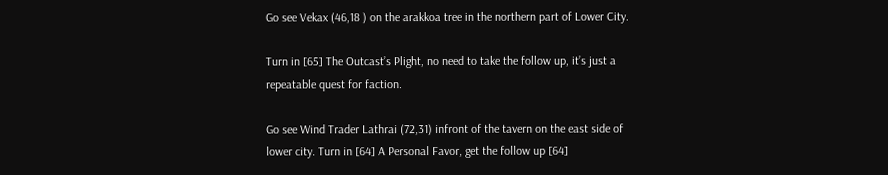Go see Vekax (46,18 ) on the arakkoa tree in the northern part of Lower City.

Turn in [65] The Outcast’s Plight, no need to take the follow up, it’s just a repeatable quest for faction.

Go see Wind Trader Lathrai (72,31) infront of the tavern on the east side of lower city. Turn in [64] A Personal Favor, get the follow up [64]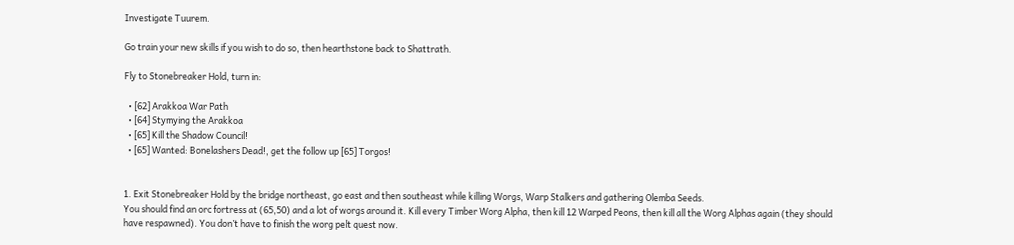Investigate Tuurem.

Go train your new skills if you wish to do so, then hearthstone back to Shattrath.

Fly to Stonebreaker Hold, turn in:

  • [62] Arakkoa War Path
  • [64] Stymying the Arakkoa
  • [65] Kill the Shadow Council!
  • [65] Wanted: Bonelashers Dead!, get the follow up [65] Torgos!


1. Exit Stonebreaker Hold by the bridge northeast, go east and then southeast while killing Worgs, Warp Stalkers and gathering Olemba Seeds.
You should find an orc fortress at (65,50) and a lot of worgs around it. Kill every Timber Worg Alpha, then kill 12 Warped Peons, then kill all the Worg Alphas again (they should have respawned). You don’t have to finish the worg pelt quest now.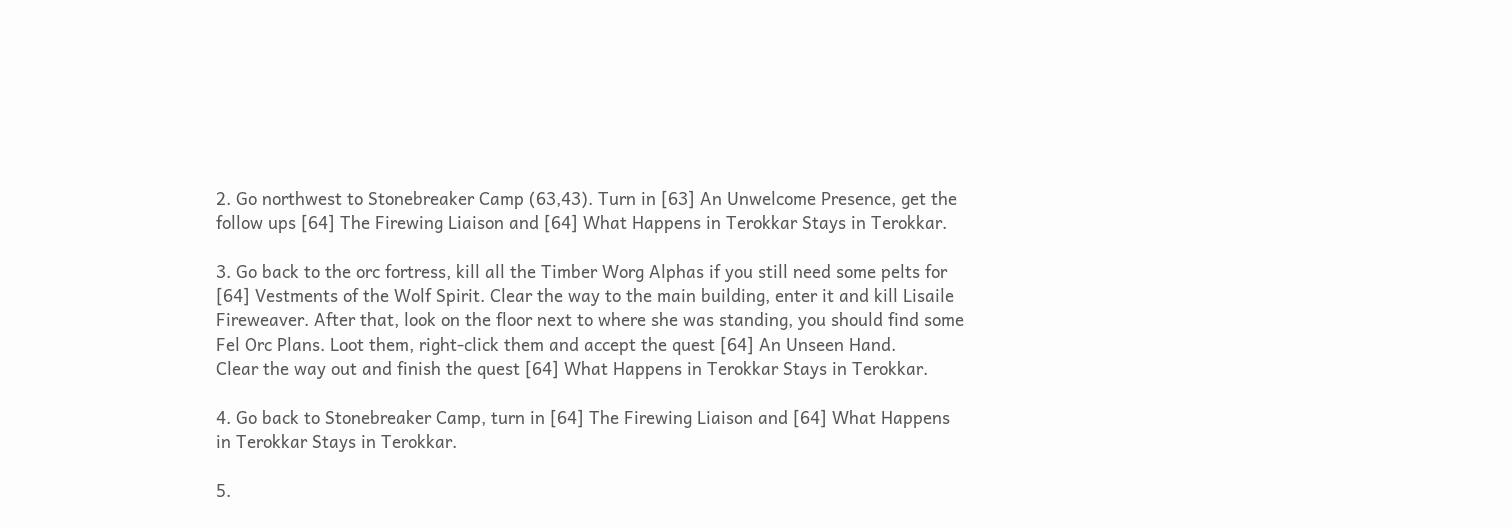2. Go northwest to Stonebreaker Camp (63,43). Turn in [63] An Unwelcome Presence, get the follow ups [64] The Firewing Liaison and [64] What Happens in Terokkar Stays in Terokkar.

3. Go back to the orc fortress, kill all the Timber Worg Alphas if you still need some pelts for [64] Vestments of the Wolf Spirit. Clear the way to the main building, enter it and kill Lisaile Fireweaver. After that, look on the floor next to where she was standing, you should find some Fel Orc Plans. Loot them, right-click them and accept the quest [64] An Unseen Hand.
Clear the way out and finish the quest [64] What Happens in Terokkar Stays in Terokkar.

4. Go back to Stonebreaker Camp, turn in [64] The Firewing Liaison and [64] What Happens in Terokkar Stays in Terokkar.

5.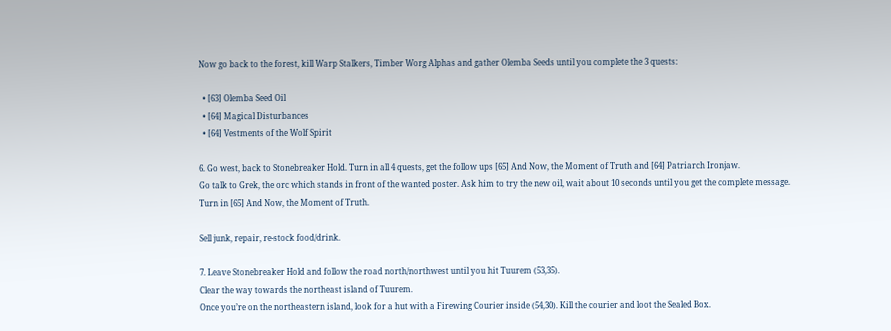Now go back to the forest, kill Warp Stalkers, Timber Worg Alphas and gather Olemba Seeds until you complete the 3 quests:

  • [63] Olemba Seed Oil
  • [64] Magical Disturbances
  • [64] Vestments of the Wolf Spirit

6. Go west, back to Stonebreaker Hold. Turn in all 4 quests, get the follow ups [65] And Now, the Moment of Truth and [64] Patriarch Ironjaw.
Go talk to Grek, the orc which stands in front of the wanted poster. Ask him to try the new oil, wait about 10 seconds until you get the complete message.
Turn in [65] And Now, the Moment of Truth.

Sell junk, repair, re-stock food/drink.

7. Leave Stonebreaker Hold and follow the road north/northwest until you hit Tuurem (53,35).
Clear the way towards the northeast island of Tuurem.
Once you’re on the northeastern island, look for a hut with a Firewing Courier inside (54,30). Kill the courier and loot the Sealed Box.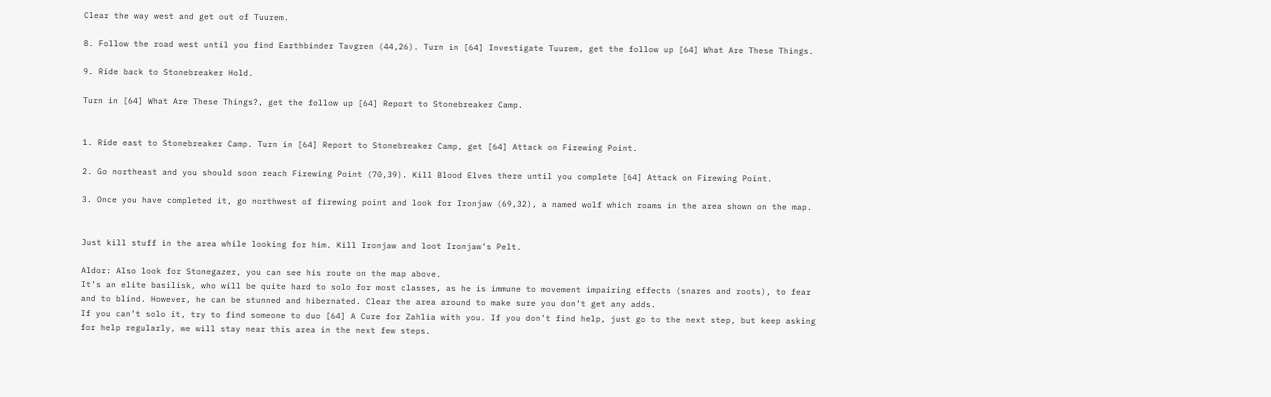Clear the way west and get out of Tuurem.

8. Follow the road west until you find Earthbinder Tavgren (44,26). Turn in [64] Investigate Tuurem, get the follow up [64] What Are These Things.

9. Ride back to Stonebreaker Hold.

Turn in [64] What Are These Things?, get the follow up [64] Report to Stonebreaker Camp.


1. Ride east to Stonebreaker Camp. Turn in [64] Report to Stonebreaker Camp, get [64] Attack on Firewing Point.

2. Go northeast and you should soon reach Firewing Point (70,39). Kill Blood Elves there until you complete [64] Attack on Firewing Point.

3. Once you have completed it, go northwest of firewing point and look for Ironjaw (69,32), a named wolf which roams in the area shown on the map.


Just kill stuff in the area while looking for him. Kill Ironjaw and loot Ironjaw’s Pelt.

Aldor: Also look for Stonegazer, you can see his route on the map above.
It’s an elite basilisk, who will be quite hard to solo for most classes, as he is immune to movement impairing effects (snares and roots), to fear and to blind. However, he can be stunned and hibernated. Clear the area around to make sure you don’t get any adds.
If you can’t solo it, try to find someone to duo [64] A Cure for Zahlia with you. If you don’t find help, just go to the next step, but keep asking for help regularly, we will stay near this area in the next few steps.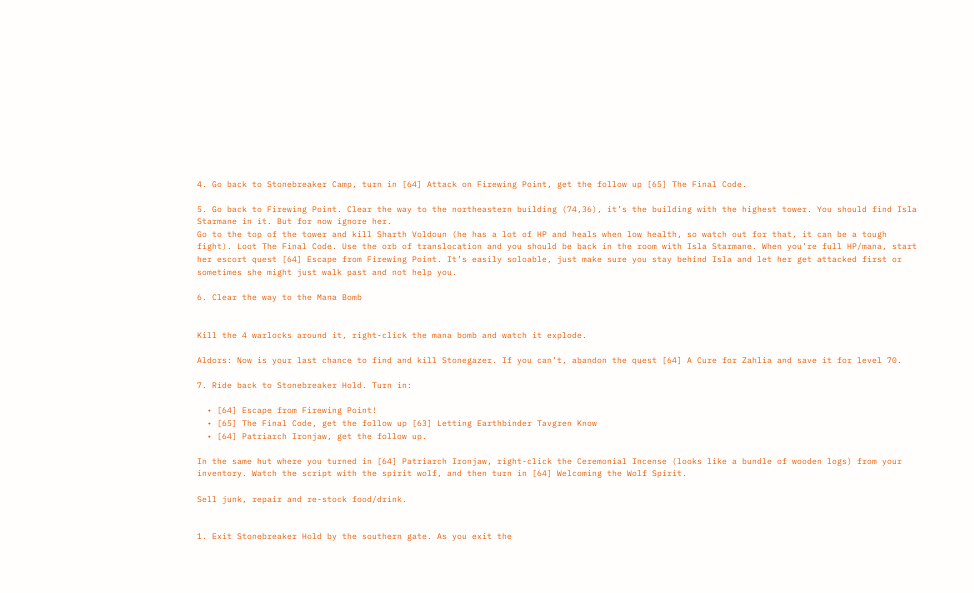4. Go back to Stonebreaker Camp, turn in [64] Attack on Firewing Point, get the follow up [65] The Final Code.

5. Go back to Firewing Point. Clear the way to the northeastern building (74,36), it’s the building with the highest tower. You should find Isla Starmane in it. But for now ignore her.
Go to the top of the tower and kill Sharth Voldoun (he has a lot of HP and heals when low health, so watch out for that, it can be a tough fight). Loot The Final Code. Use the orb of translocation and you should be back in the room with Isla Starmane. When you’re full HP/mana, start her escort quest [64] Escape from Firewing Point. It’s easily soloable, just make sure you stay behind Isla and let her get attacked first or sometimes she might just walk past and not help you.

6. Clear the way to the Mana Bomb


Kill the 4 warlocks around it, right-click the mana bomb and watch it explode.

Aldors: Now is your last chance to find and kill Stonegazer. If you can’t, abandon the quest [64] A Cure for Zahlia and save it for level 70.

7. Ride back to Stonebreaker Hold. Turn in:

  • [64] Escape from Firewing Point!
  • [65] The Final Code, get the follow up [63] Letting Earthbinder Tavgren Know
  • [64] Patriarch Ironjaw, get the follow up.

In the same hut where you turned in [64] Patriarch Ironjaw, right-click the Ceremonial Incense (looks like a bundle of wooden logs) from your inventory. Watch the script with the spirit wolf, and then turn in [64] Welcoming the Wolf Spirit.

Sell junk, repair and re-stock food/drink.


1. Exit Stonebreaker Hold by the southern gate. As you exit the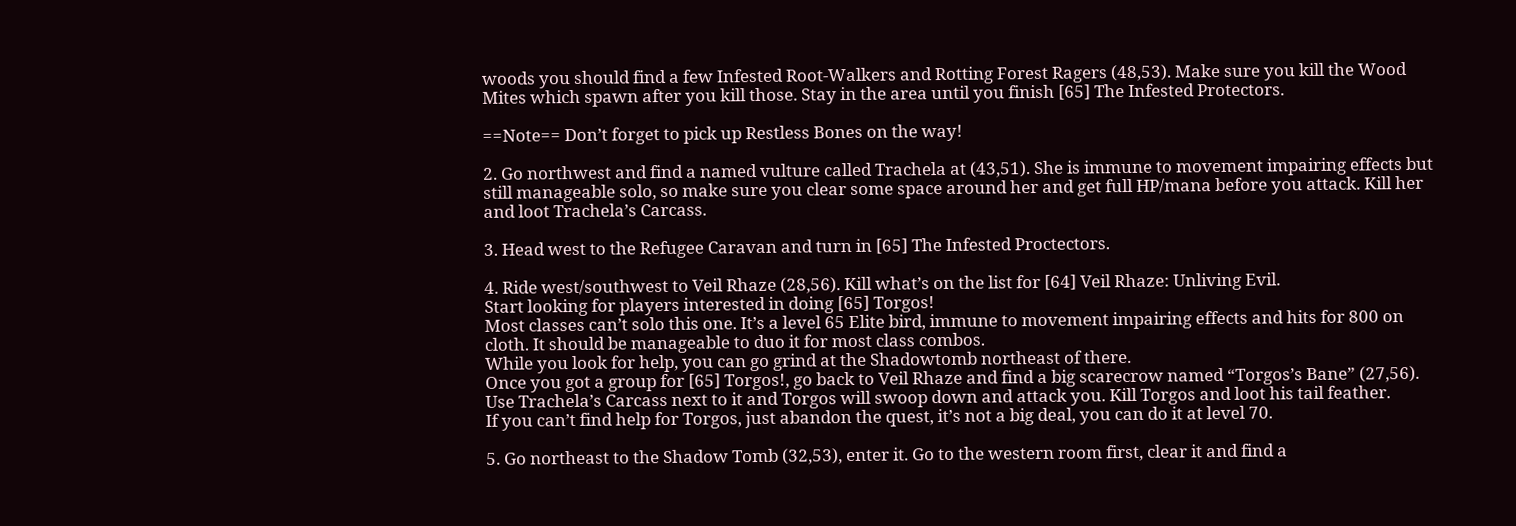woods you should find a few Infested Root-Walkers and Rotting Forest Ragers (48,53). Make sure you kill the Wood Mites which spawn after you kill those. Stay in the area until you finish [65] The Infested Protectors.

==Note== Don’t forget to pick up Restless Bones on the way!

2. Go northwest and find a named vulture called Trachela at (43,51). She is immune to movement impairing effects but still manageable solo, so make sure you clear some space around her and get full HP/mana before you attack. Kill her and loot Trachela’s Carcass.

3. Head west to the Refugee Caravan and turn in [65] The Infested Proctectors.

4. Ride west/southwest to Veil Rhaze (28,56). Kill what’s on the list for [64] Veil Rhaze: Unliving Evil.
Start looking for players interested in doing [65] Torgos!
Most classes can’t solo this one. It’s a level 65 Elite bird, immune to movement impairing effects and hits for 800 on cloth. It should be manageable to duo it for most class combos.
While you look for help, you can go grind at the Shadowtomb northeast of there.
Once you got a group for [65] Torgos!, go back to Veil Rhaze and find a big scarecrow named “Torgos’s Bane” (27,56). Use Trachela’s Carcass next to it and Torgos will swoop down and attack you. Kill Torgos and loot his tail feather.
If you can’t find help for Torgos, just abandon the quest, it’s not a big deal, you can do it at level 70.

5. Go northeast to the Shadow Tomb (32,53), enter it. Go to the western room first, clear it and find a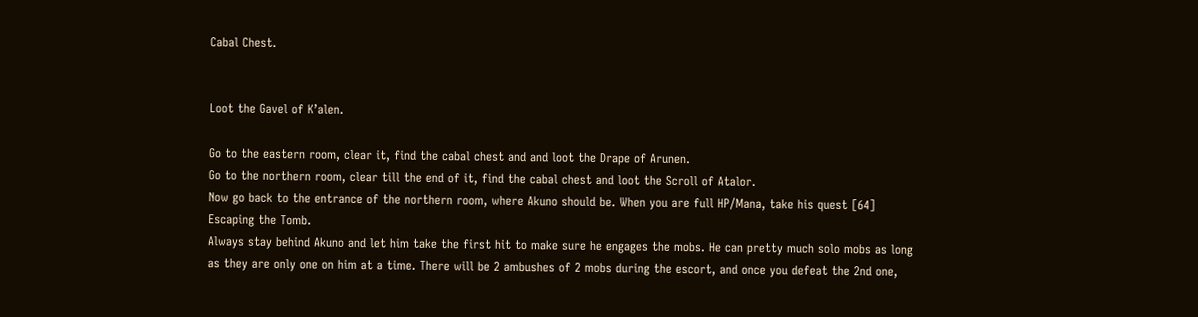Cabal Chest.


Loot the Gavel of K’alen.

Go to the eastern room, clear it, find the cabal chest and and loot the Drape of Arunen.
Go to the northern room, clear till the end of it, find the cabal chest and loot the Scroll of Atalor.
Now go back to the entrance of the northern room, where Akuno should be. When you are full HP/Mana, take his quest [64] Escaping the Tomb.
Always stay behind Akuno and let him take the first hit to make sure he engages the mobs. He can pretty much solo mobs as long as they are only one on him at a time. There will be 2 ambushes of 2 mobs during the escort, and once you defeat the 2nd one,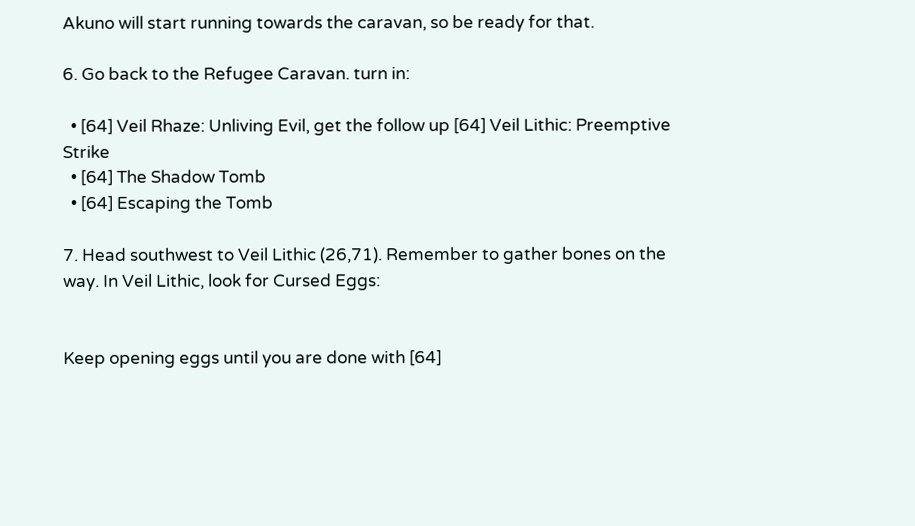Akuno will start running towards the caravan, so be ready for that.

6. Go back to the Refugee Caravan. turn in:

  • [64] Veil Rhaze: Unliving Evil, get the follow up [64] Veil Lithic: Preemptive Strike
  • [64] The Shadow Tomb
  • [64] Escaping the Tomb

7. Head southwest to Veil Lithic (26,71). Remember to gather bones on the way. In Veil Lithic, look for Cursed Eggs:


Keep opening eggs until you are done with [64]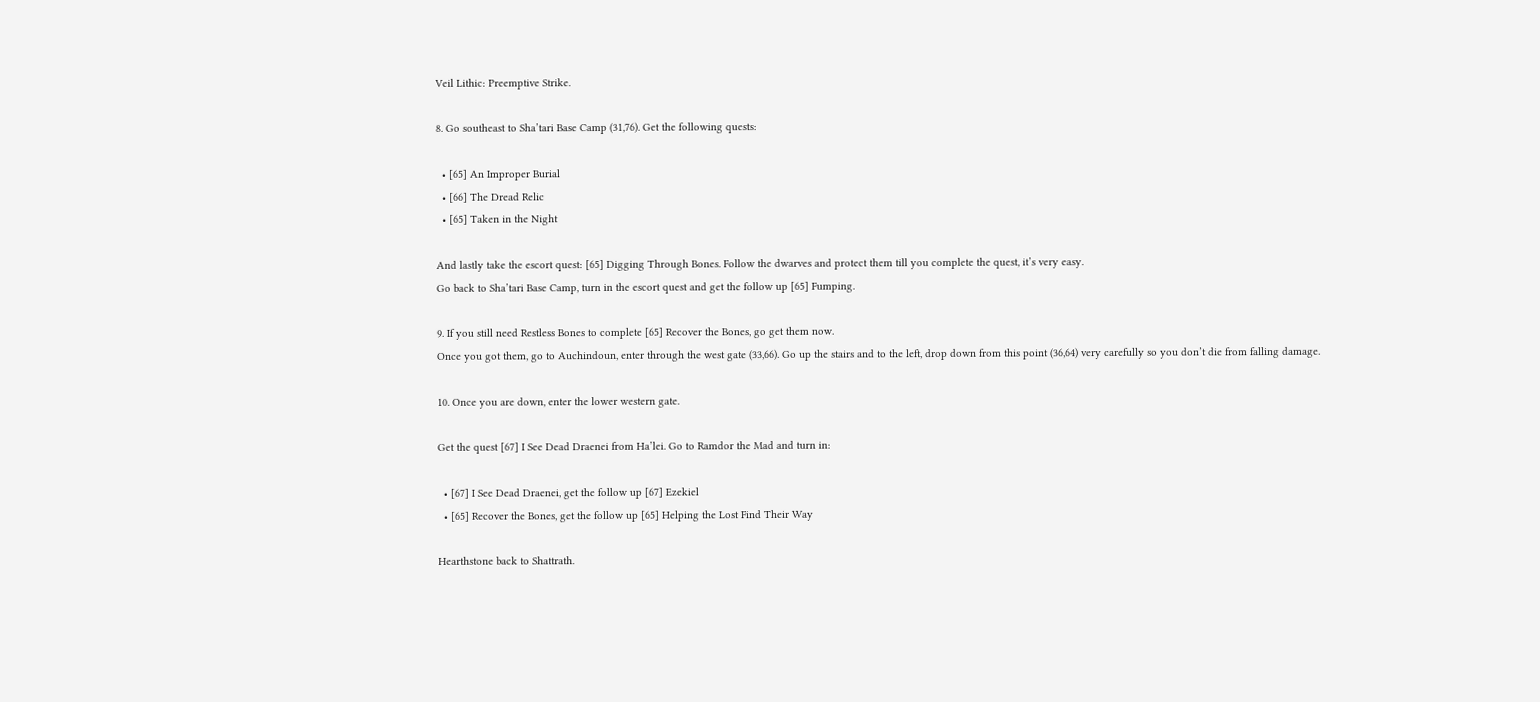Veil Lithic: Preemptive Strike.

8. Go southeast to Sha’tari Base Camp (31,76). Get the following quests:

  • [65] An Improper Burial
  • [66] The Dread Relic
  • [65] Taken in the Night

And lastly take the escort quest: [65] Digging Through Bones. Follow the dwarves and protect them till you complete the quest, it’s very easy.
Go back to Sha’tari Base Camp, turn in the escort quest and get the follow up [65] Fumping.

9. If you still need Restless Bones to complete [65] Recover the Bones, go get them now.
Once you got them, go to Auchindoun, enter through the west gate (33,66). Go up the stairs and to the left, drop down from this point (36,64) very carefully so you don’t die from falling damage.

10. Once you are down, enter the lower western gate.

Get the quest [67] I See Dead Draenei from Ha’lei. Go to Ramdor the Mad and turn in:

  • [67] I See Dead Draenei, get the follow up [67] Ezekiel
  • [65] Recover the Bones, get the follow up [65] Helping the Lost Find Their Way

Hearthstone back to Shattrath.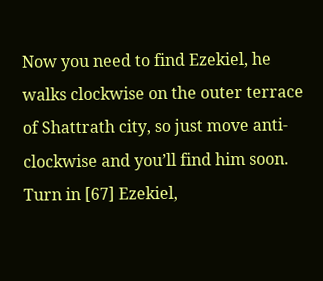Now you need to find Ezekiel, he walks clockwise on the outer terrace of Shattrath city, so just move anti-clockwise and you’ll find him soon. Turn in [67] Ezekiel,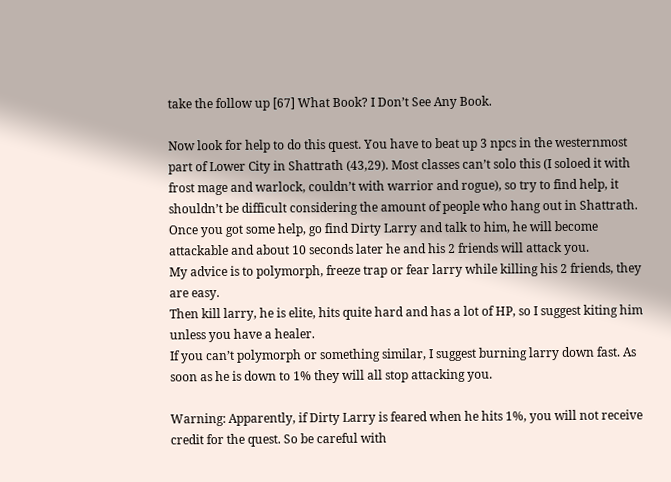take the follow up [67] What Book? I Don’t See Any Book.

Now look for help to do this quest. You have to beat up 3 npcs in the westernmost part of Lower City in Shattrath (43,29). Most classes can’t solo this (I soloed it with frost mage and warlock, couldn’t with warrior and rogue), so try to find help, it shouldn’t be difficult considering the amount of people who hang out in Shattrath.
Once you got some help, go find Dirty Larry and talk to him, he will become attackable and about 10 seconds later he and his 2 friends will attack you.
My advice is to polymorph, freeze trap or fear larry while killing his 2 friends, they are easy.
Then kill larry, he is elite, hits quite hard and has a lot of HP, so I suggest kiting him unless you have a healer.
If you can’t polymorph or something similar, I suggest burning larry down fast. As soon as he is down to 1% they will all stop attacking you.

Warning: Apparently, if Dirty Larry is feared when he hits 1%, you will not receive credit for the quest. So be careful with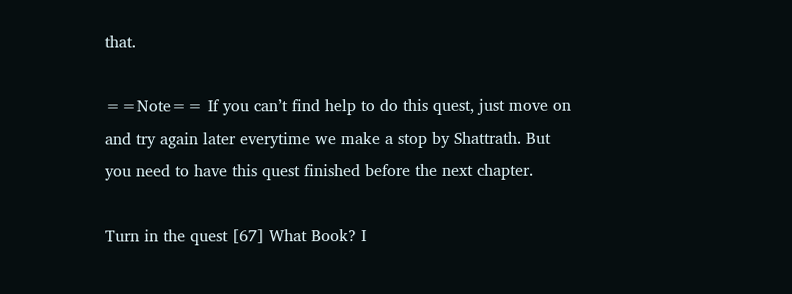that.

==Note== If you can’t find help to do this quest, just move on and try again later everytime we make a stop by Shattrath. But you need to have this quest finished before the next chapter.

Turn in the quest [67] What Book? I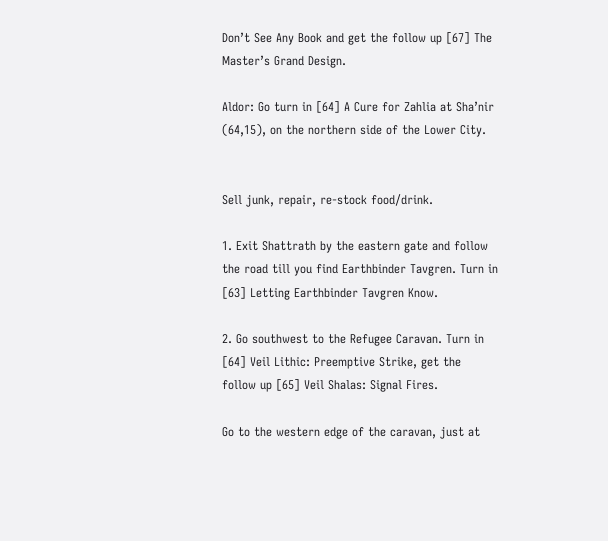Don’t See Any Book and get the follow up [67] The Master’s Grand Design.

Aldor: Go turn in [64] A Cure for Zahlia at Sha’nir (64,15), on the northern side of the Lower City.


Sell junk, repair, re-stock food/drink.

1. Exit Shattrath by the eastern gate and follow the road till you find Earthbinder Tavgren. Turn in [63] Letting Earthbinder Tavgren Know.

2. Go southwest to the Refugee Caravan. Turn in [64] Veil Lithic: Preemptive Strike, get the follow up [65] Veil Shalas: Signal Fires.

Go to the western edge of the caravan, just at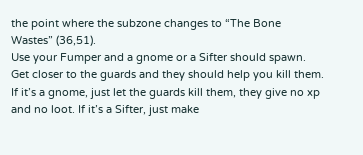the point where the subzone changes to “The Bone Wastes” (36,51).
Use your Fumper and a gnome or a Sifter should spawn. Get closer to the guards and they should help you kill them. If it’s a gnome, just let the guards kill them, they give no xp and no loot. If it’s a Sifter, just make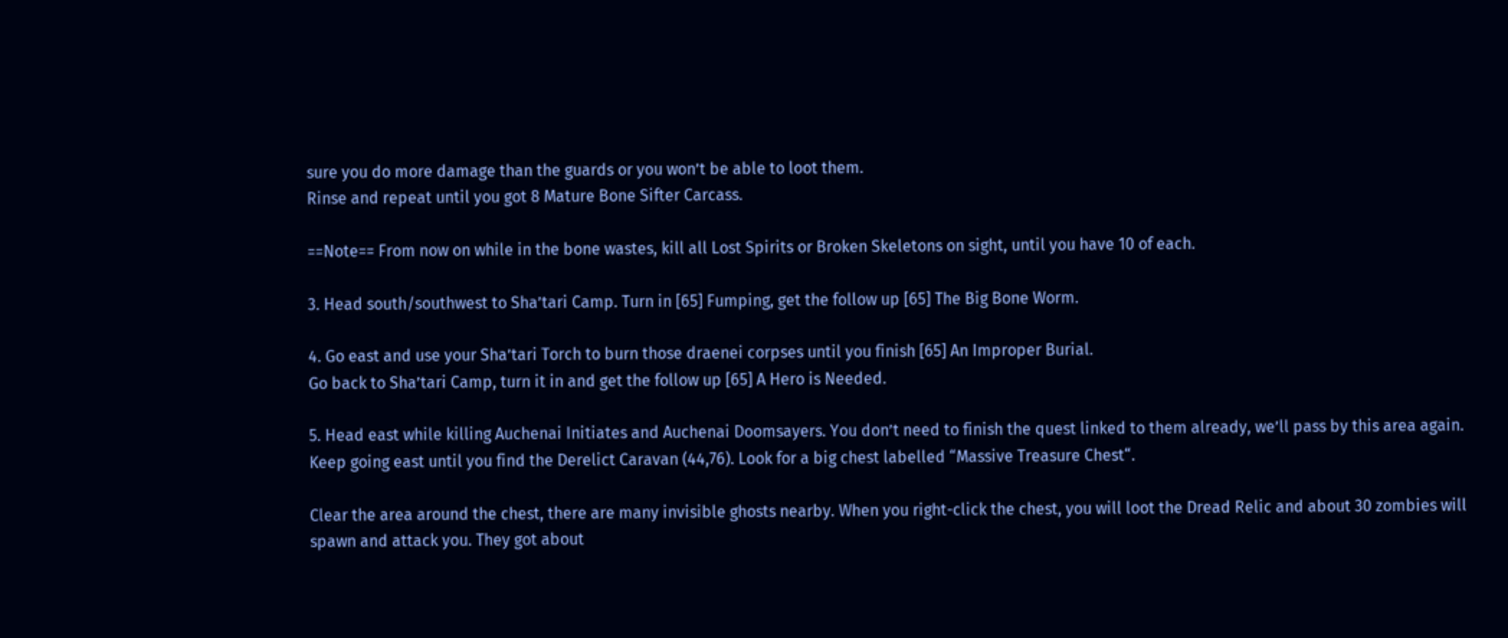sure you do more damage than the guards or you won’t be able to loot them.
Rinse and repeat until you got 8 Mature Bone Sifter Carcass.

==Note== From now on while in the bone wastes, kill all Lost Spirits or Broken Skeletons on sight, until you have 10 of each.

3. Head south/southwest to Sha’tari Camp. Turn in [65] Fumping, get the follow up [65] The Big Bone Worm.

4. Go east and use your Sha’tari Torch to burn those draenei corpses until you finish [65] An Improper Burial.
Go back to Sha’tari Camp, turn it in and get the follow up [65] A Hero is Needed.

5. Head east while killing Auchenai Initiates and Auchenai Doomsayers. You don’t need to finish the quest linked to them already, we’ll pass by this area again. Keep going east until you find the Derelict Caravan (44,76). Look for a big chest labelled “Massive Treasure Chest“.

Clear the area around the chest, there are many invisible ghosts nearby. When you right-click the chest, you will loot the Dread Relic and about 30 zombies will spawn and attack you. They got about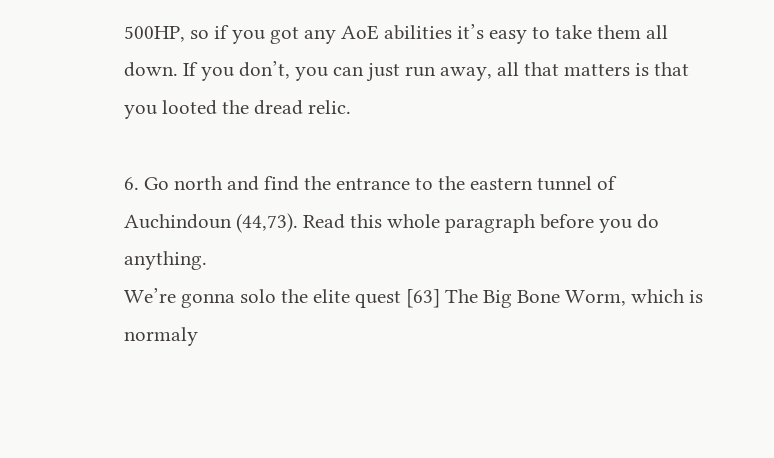500HP, so if you got any AoE abilities it’s easy to take them all down. If you don’t, you can just run away, all that matters is that you looted the dread relic.

6. Go north and find the entrance to the eastern tunnel of Auchindoun (44,73). Read this whole paragraph before you do anything.
We’re gonna solo the elite quest [63] The Big Bone Worm, which is normaly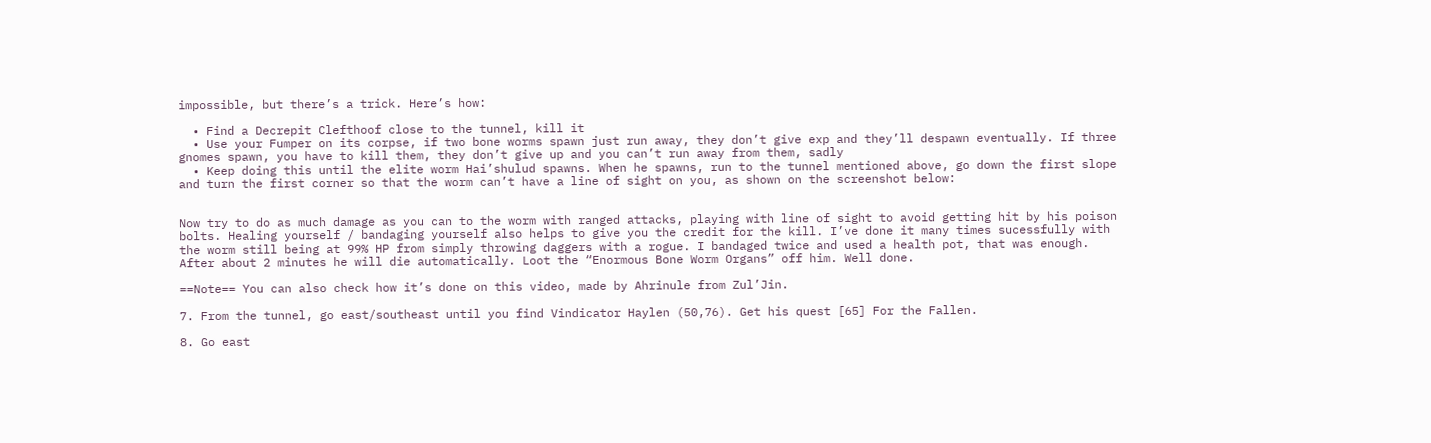impossible, but there’s a trick. Here’s how:

  • Find a Decrepit Clefthoof close to the tunnel, kill it
  • Use your Fumper on its corpse, if two bone worms spawn just run away, they don’t give exp and they’ll despawn eventually. If three gnomes spawn, you have to kill them, they don’t give up and you can’t run away from them, sadly
  • Keep doing this until the elite worm Hai’shulud spawns. When he spawns, run to the tunnel mentioned above, go down the first slope and turn the first corner so that the worm can’t have a line of sight on you, as shown on the screenshot below:


Now try to do as much damage as you can to the worm with ranged attacks, playing with line of sight to avoid getting hit by his poison bolts. Healing yourself / bandaging yourself also helps to give you the credit for the kill. I’ve done it many times sucessfully with the worm still being at 99% HP from simply throwing daggers with a rogue. I bandaged twice and used a health pot, that was enough. After about 2 minutes he will die automatically. Loot the “Enormous Bone Worm Organs” off him. Well done.

==Note== You can also check how it’s done on this video, made by Ahrinule from Zul’Jin.

7. From the tunnel, go east/southeast until you find Vindicator Haylen (50,76). Get his quest [65] For the Fallen.

8. Go east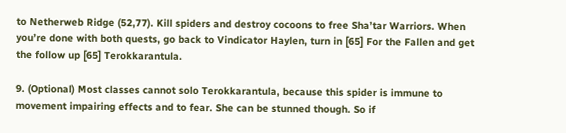to Netherweb Ridge (52,77). Kill spiders and destroy cocoons to free Sha’tar Warriors. When you’re done with both quests, go back to Vindicator Haylen, turn in [65] For the Fallen and get the follow up [65] Terokkarantula.

9. (Optional) Most classes cannot solo Terokkarantula, because this spider is immune to movement impairing effects and to fear. She can be stunned though. So if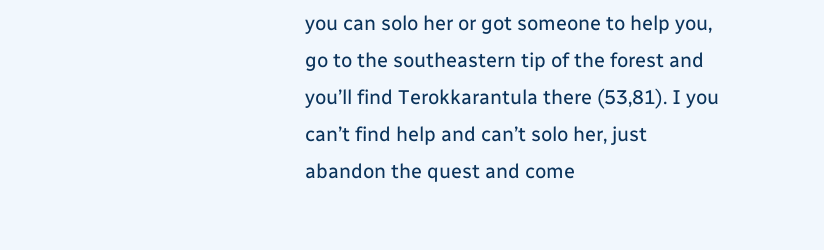you can solo her or got someone to help you, go to the southeastern tip of the forest and you’ll find Terokkarantula there (53,81). I you can’t find help and can’t solo her, just abandon the quest and come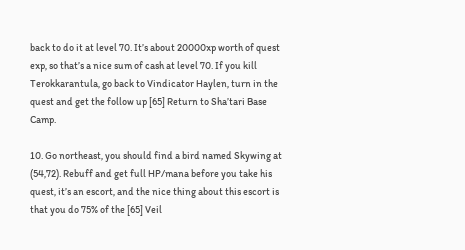back to do it at level 70. It’s about 20000xp worth of quest exp, so that’s a nice sum of cash at level 70. If you kill Terokkarantula, go back to Vindicator Haylen, turn in the quest and get the follow up [65] Return to Sha’tari Base Camp.

10. Go northeast, you should find a bird named Skywing at (54,72). Rebuff and get full HP/mana before you take his quest, it’s an escort, and the nice thing about this escort is that you do 75% of the [65] Veil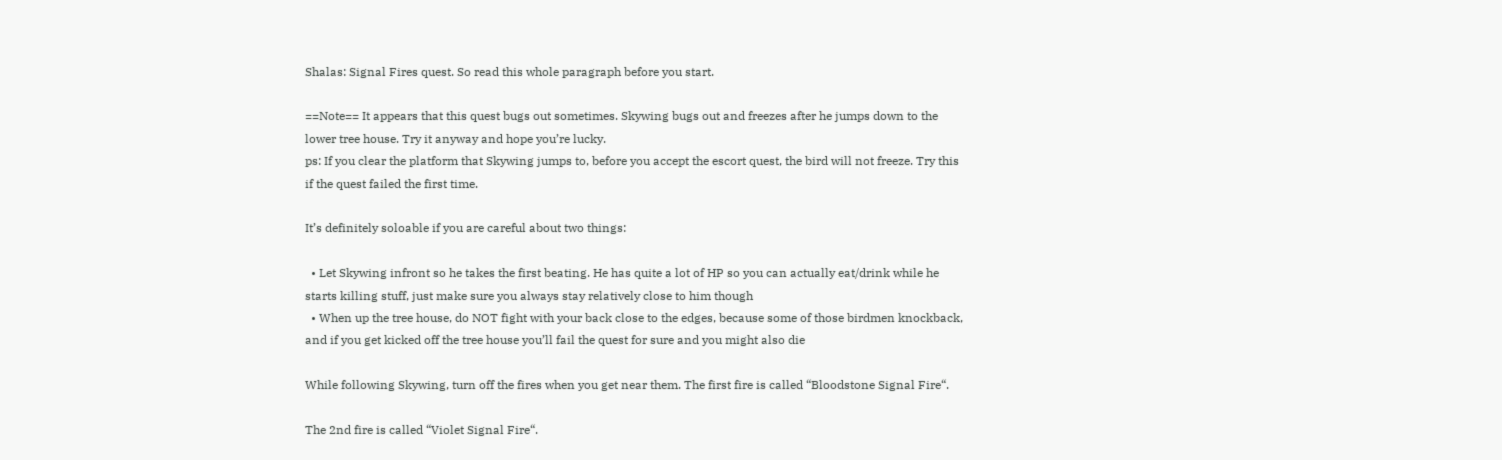Shalas: Signal Fires quest. So read this whole paragraph before you start.

==Note== It appears that this quest bugs out sometimes. Skywing bugs out and freezes after he jumps down to the lower tree house. Try it anyway and hope you’re lucky.
ps: If you clear the platform that Skywing jumps to, before you accept the escort quest, the bird will not freeze. Try this if the quest failed the first time.

It’s definitely soloable if you are careful about two things:

  • Let Skywing infront so he takes the first beating. He has quite a lot of HP so you can actually eat/drink while he starts killing stuff, just make sure you always stay relatively close to him though
  • When up the tree house, do NOT fight with your back close to the edges, because some of those birdmen knockback, and if you get kicked off the tree house you’ll fail the quest for sure and you might also die

While following Skywing, turn off the fires when you get near them. The first fire is called “Bloodstone Signal Fire“.

The 2nd fire is called “Violet Signal Fire“.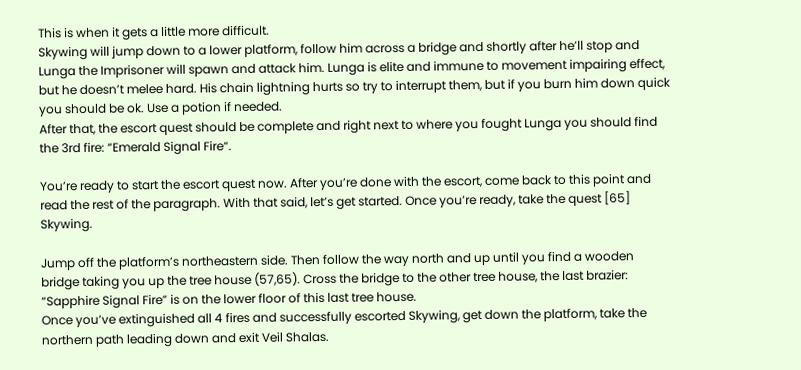This is when it gets a little more difficult.
Skywing will jump down to a lower platform, follow him across a bridge and shortly after he’ll stop and Lunga the Imprisoner will spawn and attack him. Lunga is elite and immune to movement impairing effect, but he doesn’t melee hard. His chain lightning hurts so try to interrupt them, but if you burn him down quick you should be ok. Use a potion if needed.
After that, the escort quest should be complete and right next to where you fought Lunga you should find the 3rd fire: “Emerald Signal Fire“.

You’re ready to start the escort quest now. After you’re done with the escort, come back to this point and read the rest of the paragraph. With that said, let’s get started. Once you’re ready, take the quest [65] Skywing.

Jump off the platform’s northeastern side. Then follow the way north and up until you find a wooden bridge taking you up the tree house (57,65). Cross the bridge to the other tree house, the last brazier: “Sapphire Signal Fire” is on the lower floor of this last tree house.
Once you’ve extinguished all 4 fires and successfully escorted Skywing, get down the platform, take the northern path leading down and exit Veil Shalas.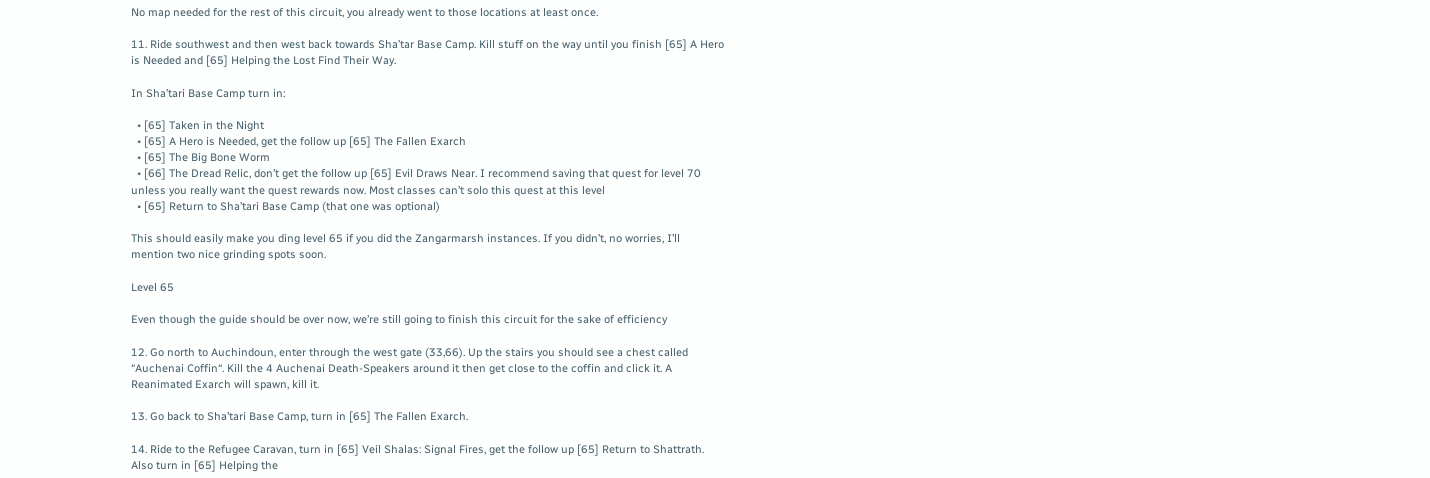No map needed for the rest of this circuit, you already went to those locations at least once.

11. Ride southwest and then west back towards Sha’tar Base Camp. Kill stuff on the way until you finish [65] A Hero is Needed and [65] Helping the Lost Find Their Way.

In Sha’tari Base Camp turn in:

  • [65] Taken in the Night
  • [65] A Hero is Needed, get the follow up [65] The Fallen Exarch
  • [65] The Big Bone Worm
  • [66] The Dread Relic, don’t get the follow up [65] Evil Draws Near. I recommend saving that quest for level 70 unless you really want the quest rewards now. Most classes can’t solo this quest at this level
  • [65] Return to Sha’tari Base Camp (that one was optional)

This should easily make you ding level 65 if you did the Zangarmarsh instances. If you didn’t, no worries, I’ll mention two nice grinding spots soon.

Level 65

Even though the guide should be over now, we’re still going to finish this circuit for the sake of efficiency

12. Go north to Auchindoun, enter through the west gate (33,66). Up the stairs you should see a chest called “Auchenai Coffin“. Kill the 4 Auchenai Death-Speakers around it then get close to the coffin and click it. A Reanimated Exarch will spawn, kill it.

13. Go back to Sha’tari Base Camp, turn in [65] The Fallen Exarch.

14. Ride to the Refugee Caravan, turn in [65] Veil Shalas: Signal Fires, get the follow up [65] Return to Shattrath. Also turn in [65] Helping the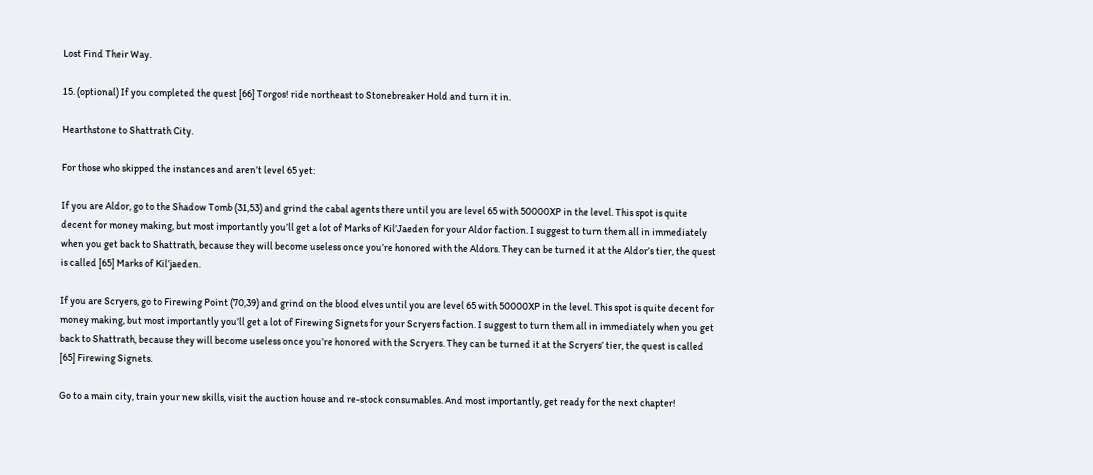Lost Find Their Way.

15. (optional) If you completed the quest [66] Torgos! ride northeast to Stonebreaker Hold and turn it in.

Hearthstone to Shattrath City.

For those who skipped the instances and aren’t level 65 yet:

If you are Aldor, go to the Shadow Tomb (31,53) and grind the cabal agents there until you are level 65 with 50000XP in the level. This spot is quite decent for money making, but most importantly you’ll get a lot of Marks of Kil’Jaeden for your Aldor faction. I suggest to turn them all in immediately when you get back to Shattrath, because they will become useless once you’re honored with the Aldors. They can be turned it at the Aldor’s tier, the quest is called [65] Marks of Kil’jaeden.

If you are Scryers, go to Firewing Point (70,39) and grind on the blood elves until you are level 65 with 50000XP in the level. This spot is quite decent for money making, but most importantly you’ll get a lot of Firewing Signets for your Scryers faction. I suggest to turn them all in immediately when you get back to Shattrath, because they will become useless once you’re honored with the Scryers. They can be turned it at the Scryers’ tier, the quest is called [65] Firewing Signets.

Go to a main city, train your new skills, visit the auction house and re-stock consumables. And most importantly, get ready for the next chapter!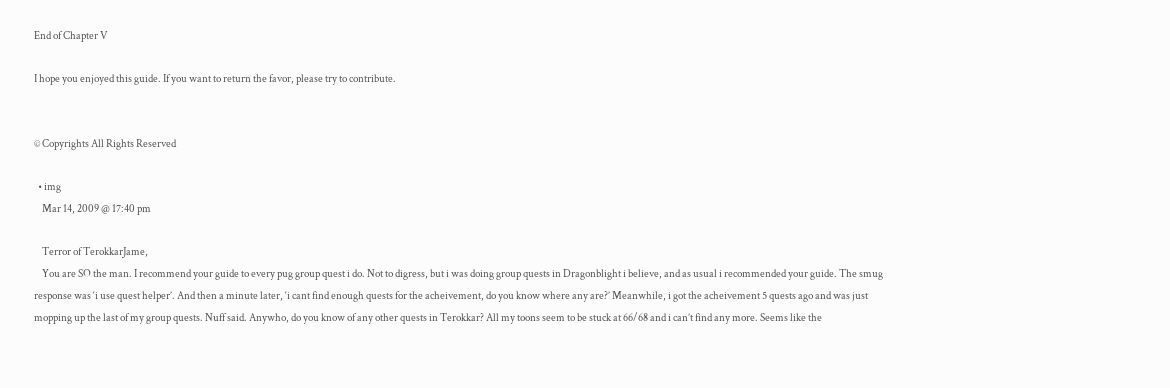End of Chapter V

I hope you enjoyed this guide. If you want to return the favor, please try to contribute.


© Copyrights All Rights Reserved

  • img
    Mar 14, 2009 @ 17:40 pm

    Terror of TerokkarJame,
    You are SO the man. I recommend your guide to every pug group quest i do. Not to digress, but i was doing group quests in Dragonblight i believe, and as usual i recommended your guide. The smug response was ‘i use quest helper’. And then a minute later, ‘i cant find enough quests for the acheivement, do you know where any are?’ Meanwhile, i got the acheivement 5 quests ago and was just mopping up the last of my group quests. Nuff said. Anywho, do you know of any other quests in Terokkar? All my toons seem to be stuck at 66/68 and i can’t find any more. Seems like the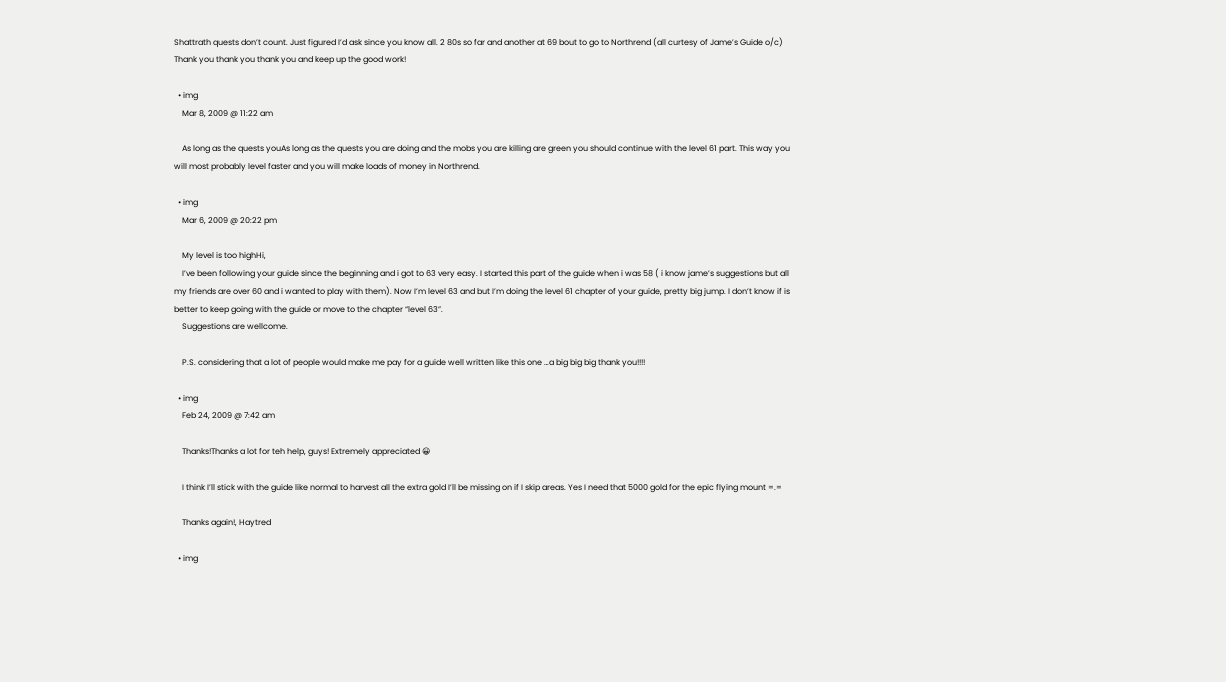Shattrath quests don’t count. Just figured I’d ask since you know all. 2 80s so far and another at 69 bout to go to Northrend (all curtesy of Jame’s Guide o/c) Thank you thank you thank you and keep up the good work!

  • img
    Mar 8, 2009 @ 11:22 am

    As long as the quests youAs long as the quests you are doing and the mobs you are killing are green you should continue with the level 61 part. This way you will most probably level faster and you will make loads of money in Northrend.

  • img
    Mar 6, 2009 @ 20:22 pm

    My level is too highHi,
    I’ve been following your guide since the beginning and i got to 63 very easy. I started this part of the guide when i was 58 ( i know jame’s suggestions but all my friends are over 60 and i wanted to play with them). Now I’m level 63 and but I’m doing the level 61 chapter of your guide, pretty big jump. I don’t know if is better to keep going with the guide or move to the chapter “level 63”.
    Suggestions are wellcome.

    P.S. considering that a lot of people would make me pay for a guide well written like this one …a big big big thank you!!!!

  • img
    Feb 24, 2009 @ 7:42 am

    Thanks!Thanks a lot for teh help, guys! Extremely appreciated 😀

    I think I’ll stick with the guide like normal to harvest all the extra gold I’ll be missing on if I skip areas. Yes I need that 5000 gold for the epic flying mount =.=

    Thanks again!, Haytred

  • img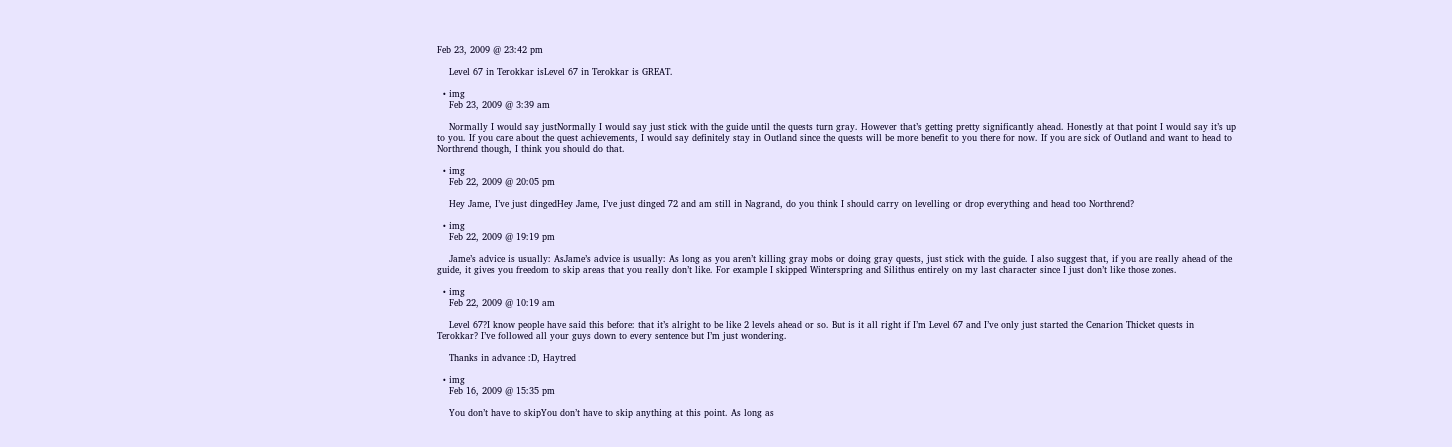Feb 23, 2009 @ 23:42 pm

    Level 67 in Terokkar isLevel 67 in Terokkar is GREAT.

  • img
    Feb 23, 2009 @ 3:39 am

    Normally I would say justNormally I would say just stick with the guide until the quests turn gray. However that’s getting pretty significantly ahead. Honestly at that point I would say it’s up to you. If you care about the quest achievements, I would say definitely stay in Outland since the quests will be more benefit to you there for now. If you are sick of Outland and want to head to Northrend though, I think you should do that.

  • img
    Feb 22, 2009 @ 20:05 pm

    Hey Jame, I’ve just dingedHey Jame, I’ve just dinged 72 and am still in Nagrand, do you think I should carry on levelling or drop everything and head too Northrend?

  • img
    Feb 22, 2009 @ 19:19 pm

    Jame’s advice is usually: AsJame’s advice is usually: As long as you aren’t killing gray mobs or doing gray quests, just stick with the guide. I also suggest that, if you are really ahead of the guide, it gives you freedom to skip areas that you really don’t like. For example I skipped Winterspring and Silithus entirely on my last character since I just don’t like those zones.

  • img
    Feb 22, 2009 @ 10:19 am

    Level 67?I know people have said this before: that it’s alright to be like 2 levels ahead or so. But is it all right if I’m Level 67 and I’ve only just started the Cenarion Thicket quests in Terokkar? I’ve followed all your guys down to every sentence but I’m just wondering.

    Thanks in advance :D, Haytred

  • img
    Feb 16, 2009 @ 15:35 pm

    You don’t have to skipYou don’t have to skip anything at this point. As long as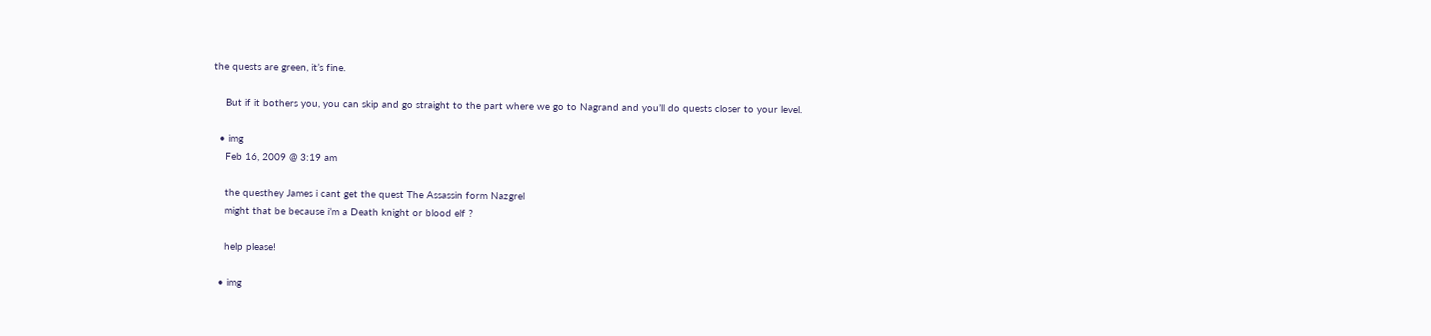the quests are green, it’s fine.

    But if it bothers you, you can skip and go straight to the part where we go to Nagrand and you’ll do quests closer to your level.

  • img
    Feb 16, 2009 @ 3:19 am

    the questhey James i cant get the quest The Assassin form Nazgrel
    might that be because i’m a Death knight or blood elf ?

    help please!

  • img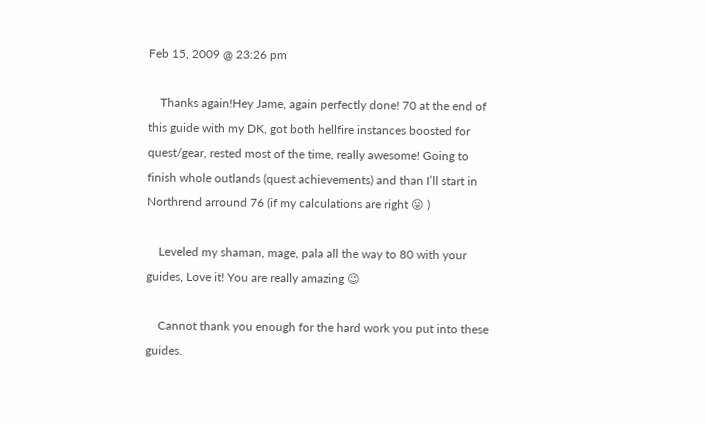Feb 15, 2009 @ 23:26 pm

    Thanks again!Hey Jame, again perfectly done! 70 at the end of this guide with my DK, got both hellfire instances boosted for quest/gear, rested most of the time, really awesome! Going to finish whole outlands (quest achievements) and than I’ll start in Northrend arround 76 (if my calculations are right 😛 )

    Leveled my shaman, mage, pala all the way to 80 with your guides, Love it! You are really amazing 😉

    Cannot thank you enough for the hard work you put into these guides.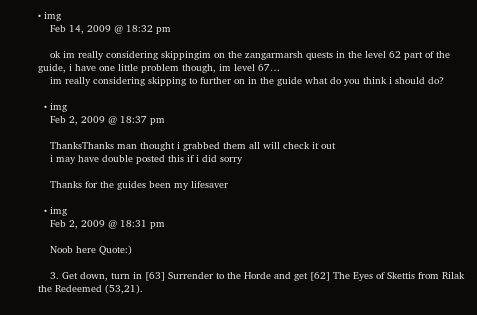• img
    Feb 14, 2009 @ 18:32 pm

    ok im really considering skippingim on the zangarmarsh quests in the level 62 part of the guide, i have one little problem though, im level 67…
    im really considering skipping to further on in the guide what do you think i should do?

  • img
    Feb 2, 2009 @ 18:37 pm

    ThanksThanks man thought i grabbed them all will check it out
    i may have double posted this if i did sorry

    Thanks for the guides been my lifesaver

  • img
    Feb 2, 2009 @ 18:31 pm

    Noob here Quote:)

    3. Get down, turn in [63] Surrender to the Horde and get [62] The Eyes of Skettis from Rilak the Redeemed (53,21).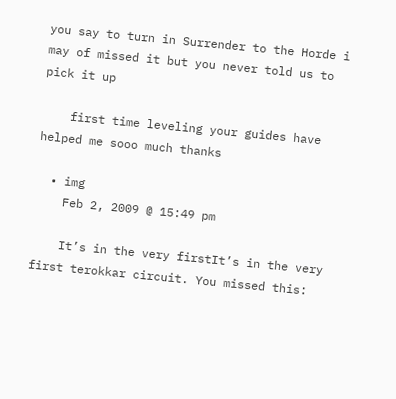you say to turn in Surrender to the Horde i may of missed it but you never told us to pick it up

    first time leveling your guides have helped me sooo much thanks

  • img
    Feb 2, 2009 @ 15:49 pm

    It’s in the very firstIt’s in the very first terokkar circuit. You missed this: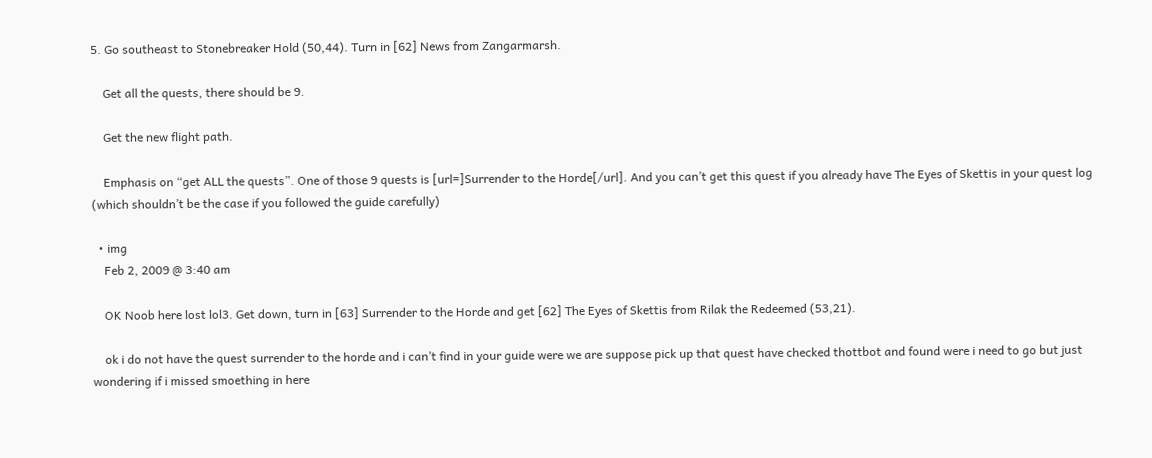5. Go southeast to Stonebreaker Hold (50,44). Turn in [62] News from Zangarmarsh.

    Get all the quests, there should be 9.

    Get the new flight path.

    Emphasis on “get ALL the quests”. One of those 9 quests is [url=]Surrender to the Horde[/url]. And you can’t get this quest if you already have The Eyes of Skettis in your quest log (which shouldn’t be the case if you followed the guide carefully)

  • img
    Feb 2, 2009 @ 3:40 am

    OK Noob here lost lol3. Get down, turn in [63] Surrender to the Horde and get [62] The Eyes of Skettis from Rilak the Redeemed (53,21).

    ok i do not have the quest surrender to the horde and i can’t find in your guide were we are suppose pick up that quest have checked thottbot and found were i need to go but just wondering if i missed smoething in here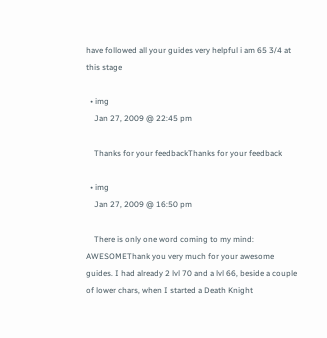have followed all your guides very helpful i am 65 3/4 at this stage

  • img
    Jan 27, 2009 @ 22:45 pm

    Thanks for your feedbackThanks for your feedback

  • img
    Jan 27, 2009 @ 16:50 pm

    There is only one word coming to my mind: AWESOMEThank you very much for your awesome guides. I had already 2 lvl 70 and a lvl 66, beside a couple of lower chars, when I started a Death Knight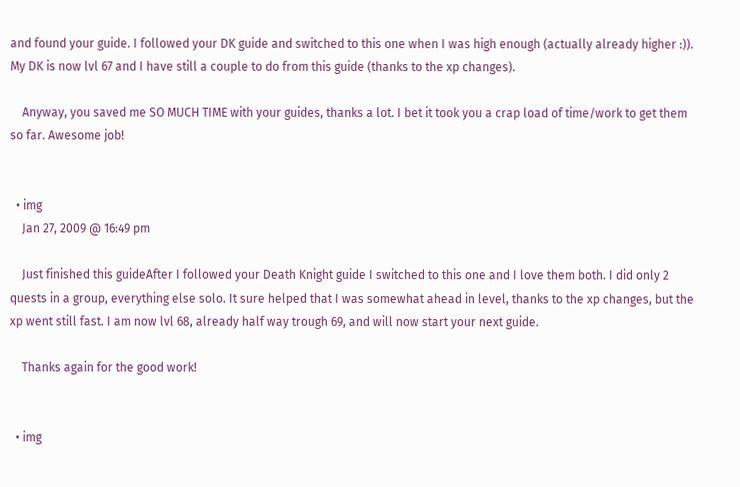and found your guide. I followed your DK guide and switched to this one when I was high enough (actually already higher :)). My DK is now lvl 67 and I have still a couple to do from this guide (thanks to the xp changes).

    Anyway, you saved me SO MUCH TIME with your guides, thanks a lot. I bet it took you a crap load of time/work to get them so far. Awesome job!


  • img
    Jan 27, 2009 @ 16:49 pm

    Just finished this guideAfter I followed your Death Knight guide I switched to this one and I love them both. I did only 2 quests in a group, everything else solo. It sure helped that I was somewhat ahead in level, thanks to the xp changes, but the xp went still fast. I am now lvl 68, already half way trough 69, and will now start your next guide.

    Thanks again for the good work!


  • img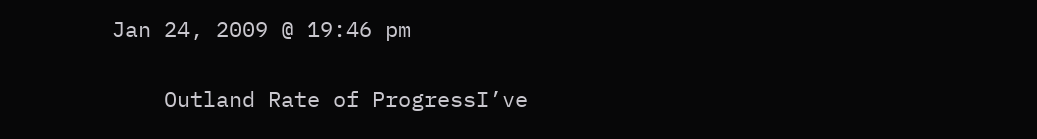Jan 24, 2009 @ 19:46 pm

    Outland Rate of ProgressI’ve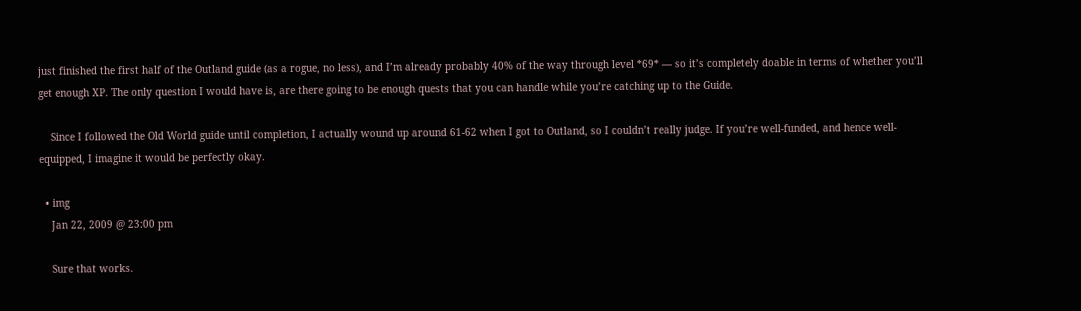just finished the first half of the Outland guide (as a rogue, no less), and I’m already probably 40% of the way through level *69* — so it’s completely doable in terms of whether you’ll get enough XP. The only question I would have is, are there going to be enough quests that you can handle while you’re catching up to the Guide.

    Since I followed the Old World guide until completion, I actually wound up around 61-62 when I got to Outland, so I couldn’t really judge. If you’re well-funded, and hence well-equipped, I imagine it would be perfectly okay.

  • img
    Jan 22, 2009 @ 23:00 pm

    Sure that works.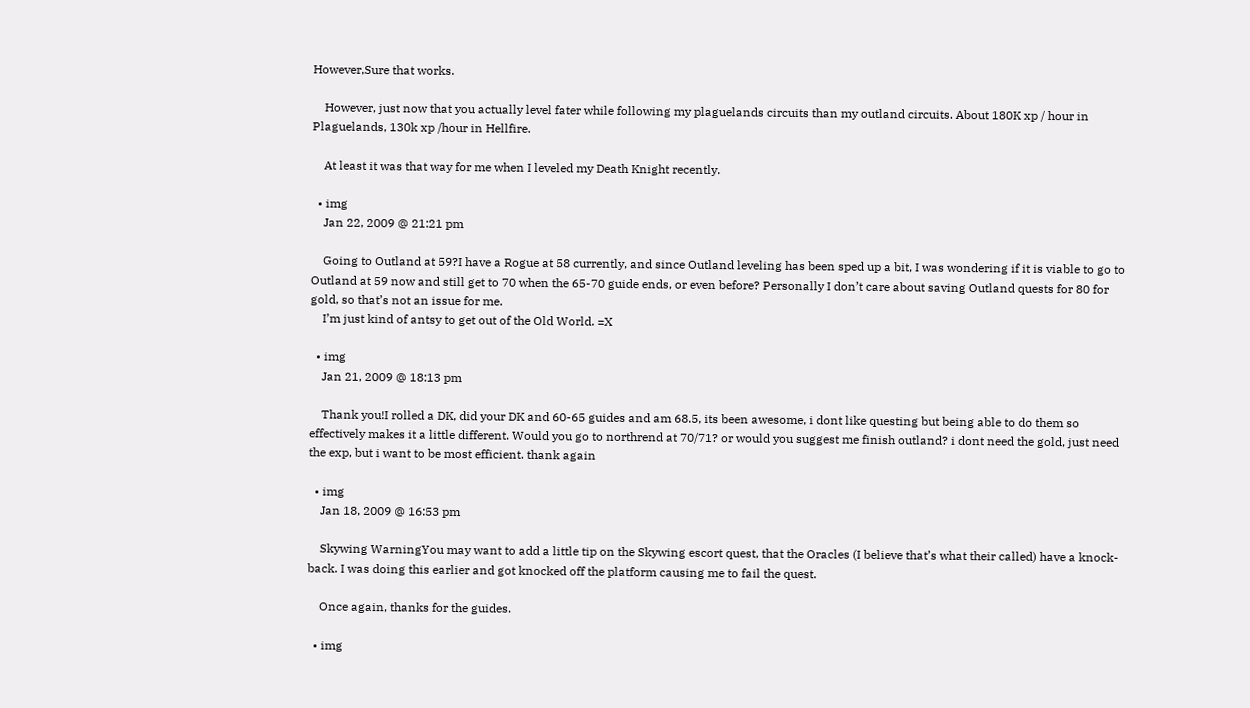However,Sure that works.

    However, just now that you actually level fater while following my plaguelands circuits than my outland circuits. About 180K xp / hour in Plaguelands, 130k xp /hour in Hellfire.

    At least it was that way for me when I leveled my Death Knight recently.

  • img
    Jan 22, 2009 @ 21:21 pm

    Going to Outland at 59?I have a Rogue at 58 currently, and since Outland leveling has been sped up a bit, I was wondering if it is viable to go to Outland at 59 now and still get to 70 when the 65-70 guide ends, or even before? Personally I don’t care about saving Outland quests for 80 for gold, so that’s not an issue for me.
    I’m just kind of antsy to get out of the Old World. =X

  • img
    Jan 21, 2009 @ 18:13 pm

    Thank you!I rolled a DK, did your DK and 60-65 guides and am 68.5, its been awesome, i dont like questing but being able to do them so effectively makes it a little different. Would you go to northrend at 70/71? or would you suggest me finish outland? i dont need the gold, just need the exp, but i want to be most efficient. thank again

  • img
    Jan 18, 2009 @ 16:53 pm

    Skywing WarningYou may want to add a little tip on the Skywing escort quest, that the Oracles (I believe that’s what their called) have a knock-back. I was doing this earlier and got knocked off the platform causing me to fail the quest.

    Once again, thanks for the guides.

  • img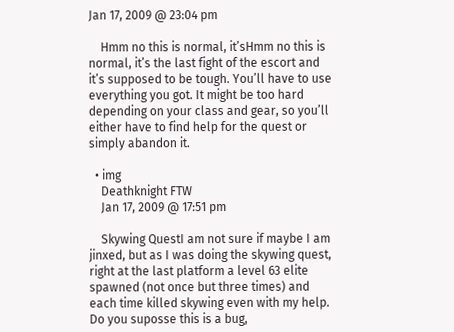Jan 17, 2009 @ 23:04 pm

    Hmm no this is normal, it’sHmm no this is normal, it’s the last fight of the escort and it’s supposed to be tough. You’ll have to use everything you got. It might be too hard depending on your class and gear, so you’ll either have to find help for the quest or simply abandon it.

  • img
    Deathknight FTW
    Jan 17, 2009 @ 17:51 pm

    Skywing QuestI am not sure if maybe I am jinxed, but as I was doing the skywing quest, right at the last platform a level 63 elite spawned (not once but three times) and each time killed skywing even with my help. Do you suposse this is a bug,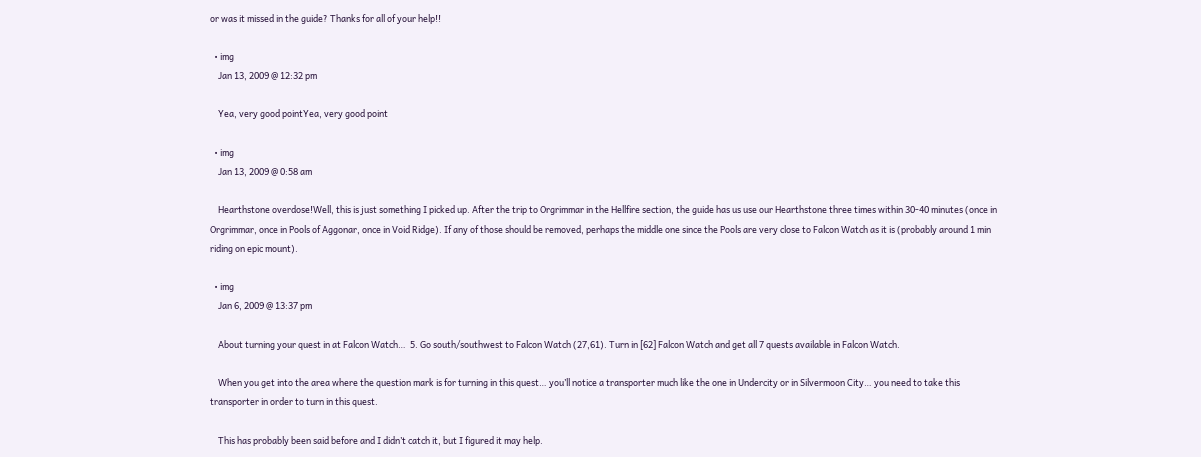or was it missed in the guide? Thanks for all of your help!!

  • img
    Jan 13, 2009 @ 12:32 pm

    Yea, very good pointYea, very good point

  • img
    Jan 13, 2009 @ 0:58 am

    Hearthstone overdose!Well, this is just something I picked up. After the trip to Orgrimmar in the Hellfire section, the guide has us use our Hearthstone three times within 30-40 minutes (once in Orgrimmar, once in Pools of Aggonar, once in Void Ridge). If any of those should be removed, perhaps the middle one since the Pools are very close to Falcon Watch as it is (probably around 1 min riding on epic mount).

  • img
    Jan 6, 2009 @ 13:37 pm

    About turning your quest in at Falcon Watch…  5. Go south/southwest to Falcon Watch (27,61). Turn in [62] Falcon Watch and get all 7 quests available in Falcon Watch.

    When you get into the area where the question mark is for turning in this quest… you’ll notice a transporter much like the one in Undercity or in Silvermoon City… you need to take this transporter in order to turn in this quest.

    This has probably been said before and I didn’t catch it, but I figured it may help.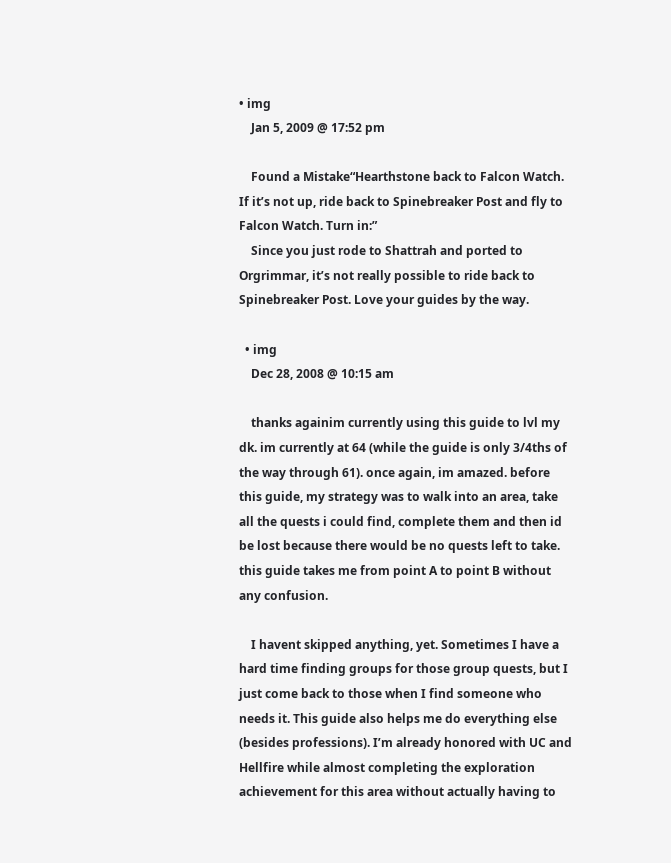• img
    Jan 5, 2009 @ 17:52 pm

    Found a Mistake“Hearthstone back to Falcon Watch. If it’s not up, ride back to Spinebreaker Post and fly to Falcon Watch. Turn in:”
    Since you just rode to Shattrah and ported to Orgrimmar, it’s not really possible to ride back to Spinebreaker Post. Love your guides by the way.

  • img
    Dec 28, 2008 @ 10:15 am

    thanks againim currently using this guide to lvl my dk. im currently at 64 (while the guide is only 3/4ths of the way through 61). once again, im amazed. before this guide, my strategy was to walk into an area, take all the quests i could find, complete them and then id be lost because there would be no quests left to take. this guide takes me from point A to point B without any confusion.

    I havent skipped anything, yet. Sometimes I have a hard time finding groups for those group quests, but I just come back to those when I find someone who needs it. This guide also helps me do everything else (besides professions). I’m already honored with UC and Hellfire while almost completing the exploration achievement for this area without actually having to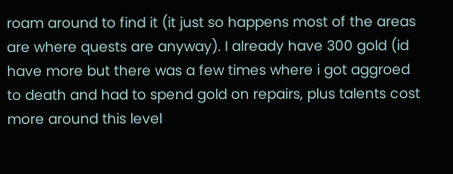roam around to find it (it just so happens most of the areas are where quests are anyway). I already have 300 gold (id have more but there was a few times where i got aggroed to death and had to spend gold on repairs, plus talents cost more around this level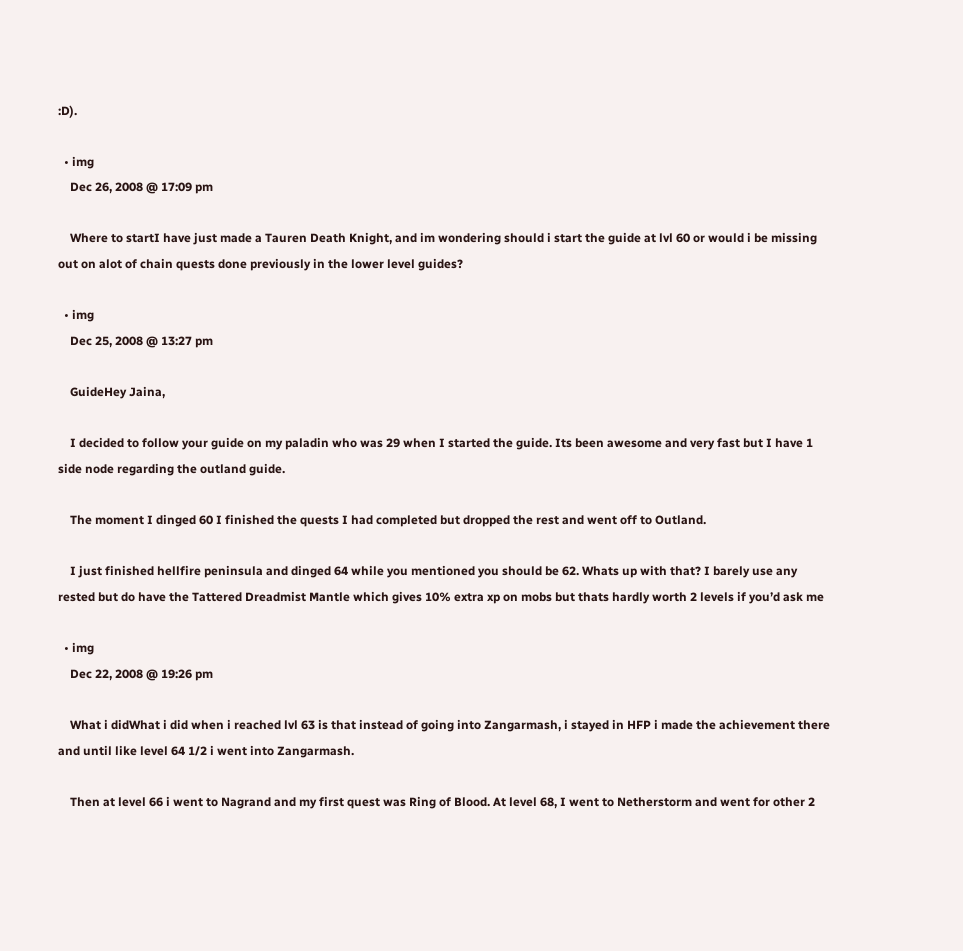:D).

  • img
    Dec 26, 2008 @ 17:09 pm

    Where to startI have just made a Tauren Death Knight, and im wondering should i start the guide at lvl 60 or would i be missing out on alot of chain quests done previously in the lower level guides?

  • img
    Dec 25, 2008 @ 13:27 pm

    GuideHey Jaina,

    I decided to follow your guide on my paladin who was 29 when I started the guide. Its been awesome and very fast but I have 1 side node regarding the outland guide.

    The moment I dinged 60 I finished the quests I had completed but dropped the rest and went off to Outland.

    I just finished hellfire peninsula and dinged 64 while you mentioned you should be 62. Whats up with that? I barely use any rested but do have the Tattered Dreadmist Mantle which gives 10% extra xp on mobs but thats hardly worth 2 levels if you’d ask me

  • img
    Dec 22, 2008 @ 19:26 pm

    What i didWhat i did when i reached lvl 63 is that instead of going into Zangarmash, i stayed in HFP i made the achievement there and until like level 64 1/2 i went into Zangarmash.

    Then at level 66 i went to Nagrand and my first quest was Ring of Blood. At level 68, I went to Netherstorm and went for other 2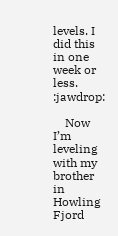levels. I did this in one week or less. :jawdrop:

    Now I’m leveling with my brother in Howling Fjord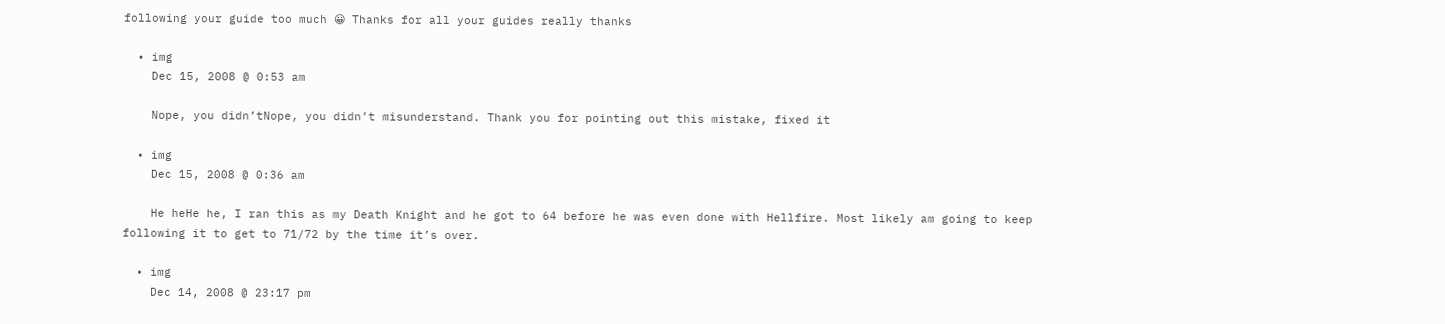following your guide too much 😀 Thanks for all your guides really thanks

  • img
    Dec 15, 2008 @ 0:53 am

    Nope, you didn’tNope, you didn’t misunderstand. Thank you for pointing out this mistake, fixed it

  • img
    Dec 15, 2008 @ 0:36 am

    He heHe he, I ran this as my Death Knight and he got to 64 before he was even done with Hellfire. Most likely am going to keep following it to get to 71/72 by the time it’s over.

  • img
    Dec 14, 2008 @ 23:17 pm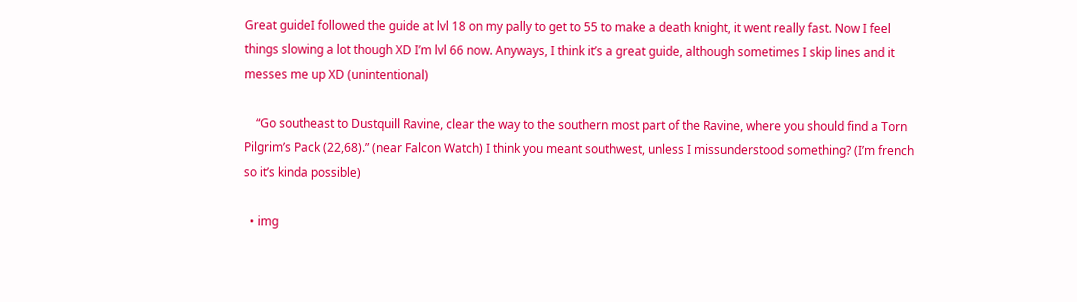Great guideI followed the guide at lvl 18 on my pally to get to 55 to make a death knight, it went really fast. Now I feel things slowing a lot though XD I’m lvl 66 now. Anyways, I think it’s a great guide, although sometimes I skip lines and it messes me up XD (unintentional)

    “Go southeast to Dustquill Ravine, clear the way to the southern most part of the Ravine, where you should find a Torn Pilgrim’s Pack (22,68).” (near Falcon Watch) I think you meant southwest, unless I missunderstood something? (I’m french so it’s kinda possible)

  • img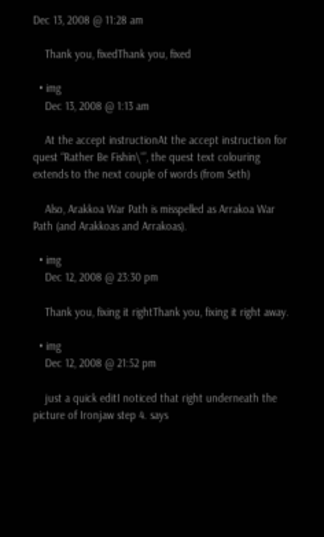Dec 13, 2008 @ 11:28 am

    Thank you, fixedThank you, fixed

  • img
    Dec 13, 2008 @ 1:13 am

    At the accept instructionAt the accept instruction for quest “Rather Be Fishin\'”, the quest text colouring extends to the next couple of words (from Seth)

    Also, Arakkoa War Path is misspelled as Arrakoa War Path (and Arakkoas and Arrakoas).

  • img
    Dec 12, 2008 @ 23:30 pm

    Thank you, fixing it rightThank you, fixing it right away.

  • img
    Dec 12, 2008 @ 21:52 pm

    just a quick editI noticed that right underneath the picture of Ironjaw step 4. says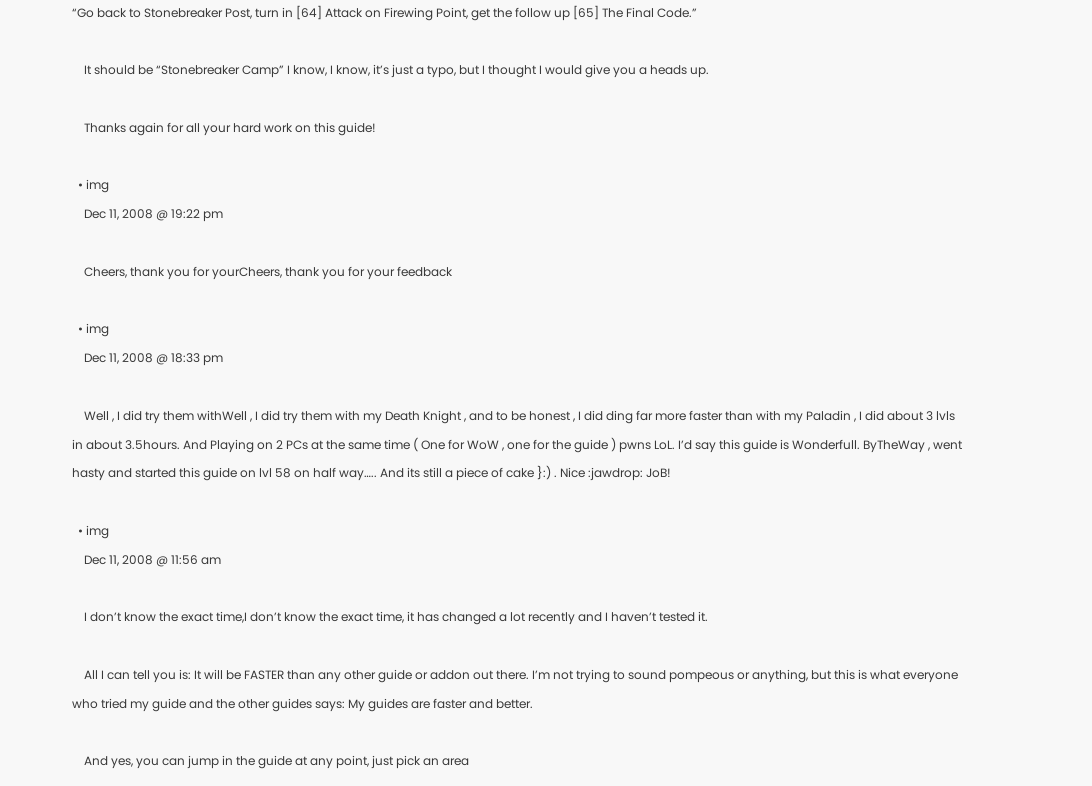“Go back to Stonebreaker Post, turn in [64] Attack on Firewing Point, get the follow up [65] The Final Code.”

    It should be “Stonebreaker Camp” I know, I know, it’s just a typo, but I thought I would give you a heads up.

    Thanks again for all your hard work on this guide!

  • img
    Dec 11, 2008 @ 19:22 pm

    Cheers, thank you for yourCheers, thank you for your feedback

  • img
    Dec 11, 2008 @ 18:33 pm

    Well , I did try them withWell , I did try them with my Death Knight , and to be honest , I did ding far more faster than with my Paladin , I did about 3 lvls in about 3.5hours. And Playing on 2 PCs at the same time ( One for WoW , one for the guide ) pwns LoL. I’d say this guide is Wonderfull. ByTheWay , went hasty and started this guide on lvl 58 on half way….. And its still a piece of cake }:) . Nice :jawdrop: JoB!

  • img
    Dec 11, 2008 @ 11:56 am

    I don’t know the exact time,I don’t know the exact time, it has changed a lot recently and I haven’t tested it.

    All I can tell you is: It will be FASTER than any other guide or addon out there. I’m not trying to sound pompeous or anything, but this is what everyone who tried my guide and the other guides says: My guides are faster and better.

    And yes, you can jump in the guide at any point, just pick an area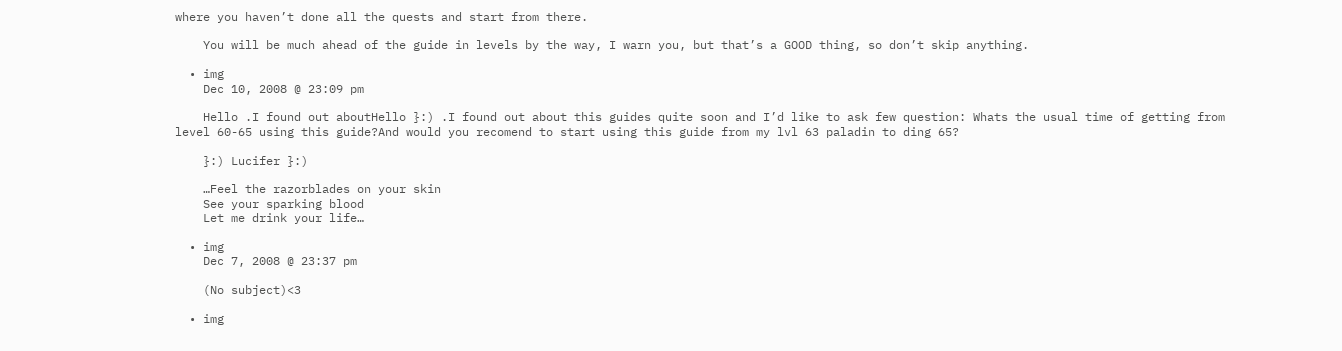where you haven’t done all the quests and start from there.

    You will be much ahead of the guide in levels by the way, I warn you, but that’s a GOOD thing, so don’t skip anything.

  • img
    Dec 10, 2008 @ 23:09 pm

    Hello .I found out aboutHello }:) .I found out about this guides quite soon and I’d like to ask few question: Whats the usual time of getting from level 60-65 using this guide?And would you recomend to start using this guide from my lvl 63 paladin to ding 65?

    }:) Lucifer }:)

    …Feel the razorblades on your skin
    See your sparking blood
    Let me drink your life…

  • img
    Dec 7, 2008 @ 23:37 pm

    (No subject)<3

  • img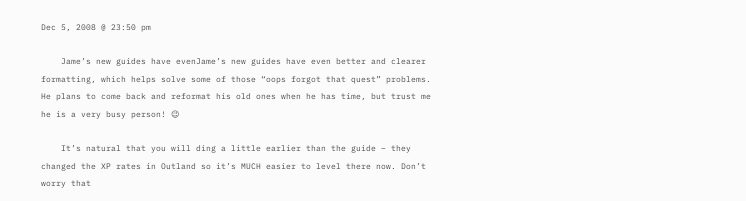Dec 5, 2008 @ 23:50 pm

    Jame’s new guides have evenJame’s new guides have even better and clearer formatting, which helps solve some of those “oops forgot that quest” problems. He plans to come back and reformat his old ones when he has time, but trust me he is a very busy person! 😉

    It’s natural that you will ding a little earlier than the guide – they changed the XP rates in Outland so it’s MUCH easier to level there now. Don’t worry that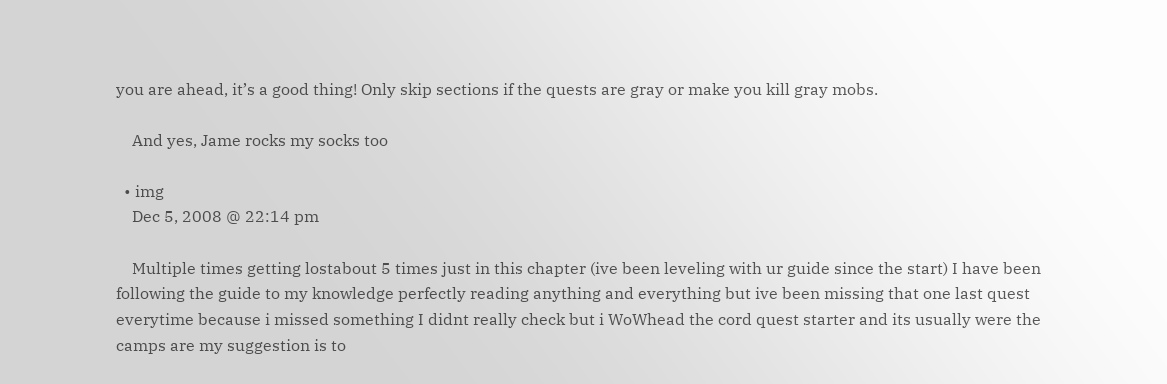you are ahead, it’s a good thing! Only skip sections if the quests are gray or make you kill gray mobs.

    And yes, Jame rocks my socks too

  • img
    Dec 5, 2008 @ 22:14 pm

    Multiple times getting lostabout 5 times just in this chapter (ive been leveling with ur guide since the start) I have been following the guide to my knowledge perfectly reading anything and everything but ive been missing that one last quest everytime because i missed something I didnt really check but i WoWhead the cord quest starter and its usually were the camps are my suggestion is to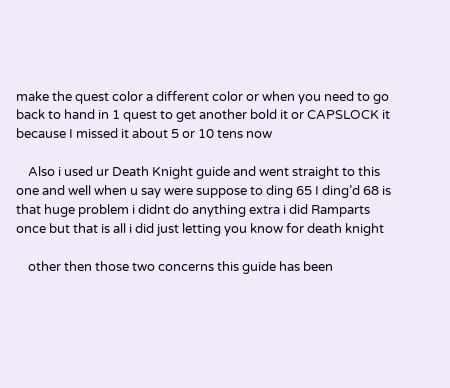make the quest color a different color or when you need to go back to hand in 1 quest to get another bold it or CAPSLOCK it because I missed it about 5 or 10 tens now

    Also i used ur Death Knight guide and went straight to this one and well when u say were suppose to ding 65 I ding’d 68 is that huge problem i didnt do anything extra i did Ramparts once but that is all i did just letting you know for death knight

    other then those two concerns this guide has been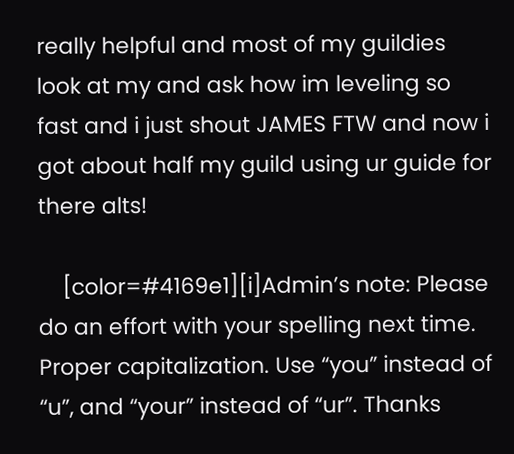really helpful and most of my guildies look at my and ask how im leveling so fast and i just shout JAMES FTW and now i got about half my guild using ur guide for there alts!

    [color=#4169e1][i]Admin’s note: Please do an effort with your spelling next time. Proper capitalization. Use “you” instead of “u”, and “your” instead of “ur”. Thanks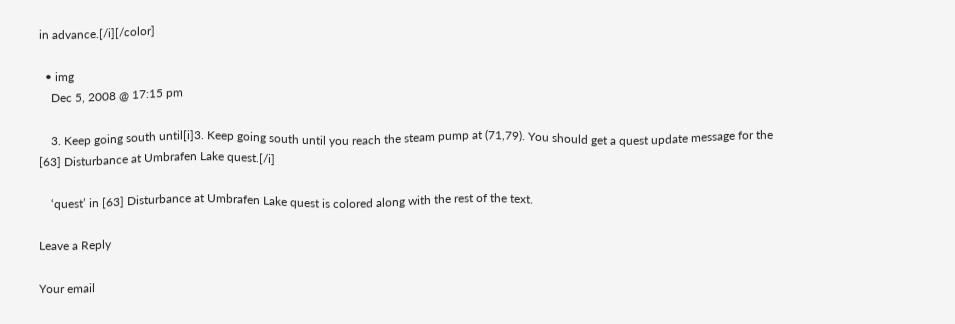in advance.[/i][/color]

  • img
    Dec 5, 2008 @ 17:15 pm

    3. Keep going south until[i]3. Keep going south until you reach the steam pump at (71,79). You should get a quest update message for the [63] Disturbance at Umbrafen Lake quest.[/i]

    ‘quest’ in [63] Disturbance at Umbrafen Lake quest is colored along with the rest of the text.

Leave a Reply

Your email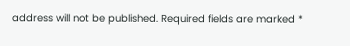address will not be published. Required fields are marked *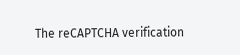The reCAPTCHA verification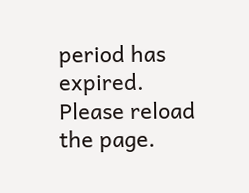period has expired. Please reload the page.